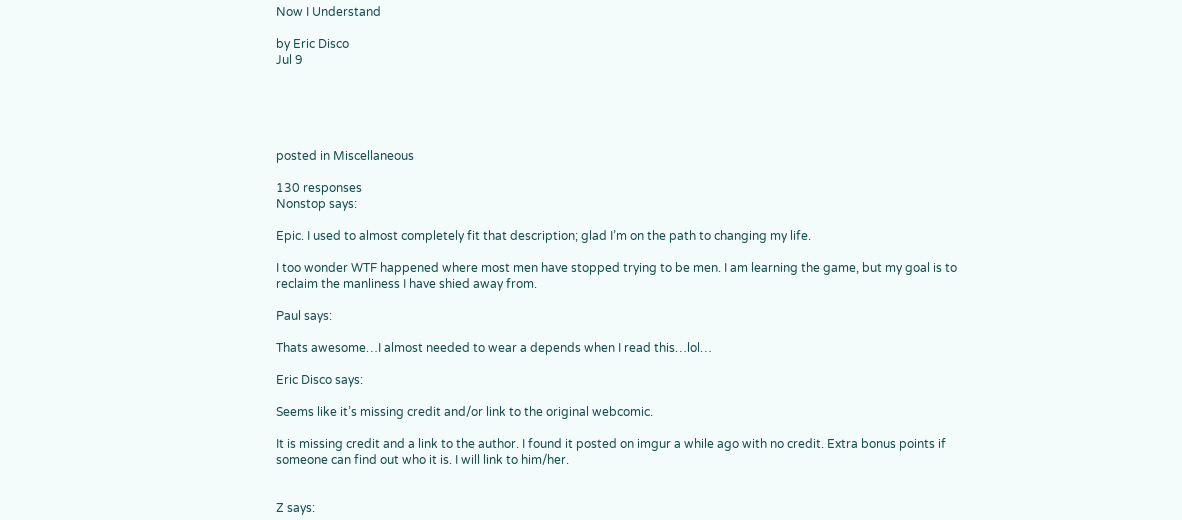Now I Understand

by Eric Disco
Jul 9





posted in Miscellaneous

130 responses
Nonstop says:

Epic. I used to almost completely fit that description; glad I’m on the path to changing my life.

I too wonder WTF happened where most men have stopped trying to be men. I am learning the game, but my goal is to reclaim the manliness I have shied away from.

Paul says:

Thats awesome…I almost needed to wear a depends when I read this…lol…

Eric Disco says:

Seems like it’s missing credit and/or link to the original webcomic.

It is missing credit and a link to the author. I found it posted on imgur a while ago with no credit. Extra bonus points if someone can find out who it is. I will link to him/her.


Z says: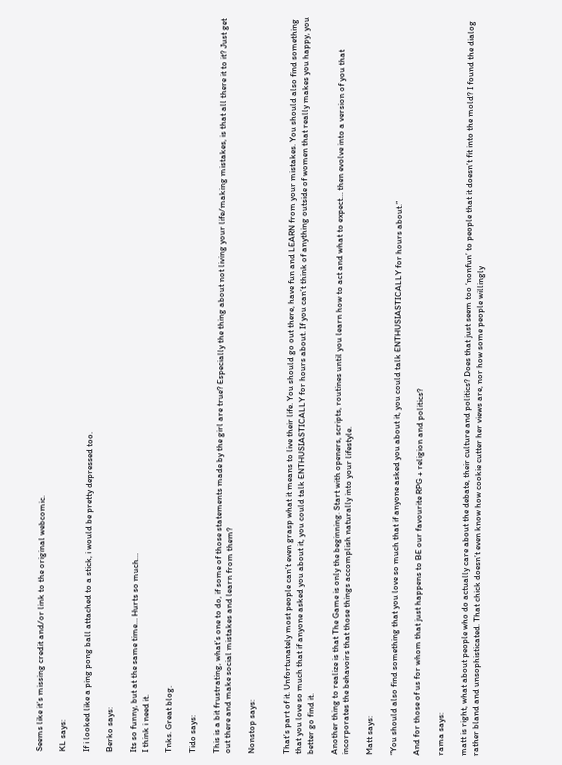Seems like it’s missing credit and/or link to the original webcomic.

KL says:

If i looked like a ping pong ball attached to a stick, i would be pretty depressed too.

Berko says:

Its so funny, but at the same time… Hurts so much…
I think i need it.

Tnks. Great blog.

Tido says:

This is a bit frustrating, what’s one to do, if some of those statements made by the girl are true? Especially the thing about not living your life/making mistakes, is that all there it to it? Just get out there and make social mistakes and learn from them?

Nonstop says:


That’s part of it. Unfortunately most people can’t even grasp what it means to live their life. You should go out there, have fun and LEARN from your mistakes. You should also find something that you love so much that if anyone asked you about it, you could talk ENTHUSIASTICALLY for hours about. If you can’t think of anything outside of women that really makes you happy, you better go find it.

Another thing to realize is that The Game is only the beginning. Start with openers, scripts, routines until you learn how to act and what to expect… then evolve into a version of you that incorporates the behavoirs that those things accomplish naturally into your lifestyle.

Matt says:

“You should also find something that you love so much that if anyone asked you about it, you could talk ENTHUSIASTICALLY for hours about.”

And for those of us for whom that just happens to BE our favourite RPG + religion and politics?

rama says:

matt is right, what about people who do actually care about the debate, their culture and politics? Does that just seem too ‘nonfun’ to people that it doesn’t fit into the mold? I found the dialog rather bland and unsophisticated. That chick doesn’t even know how cookie cutter her views are, nor how some people willingly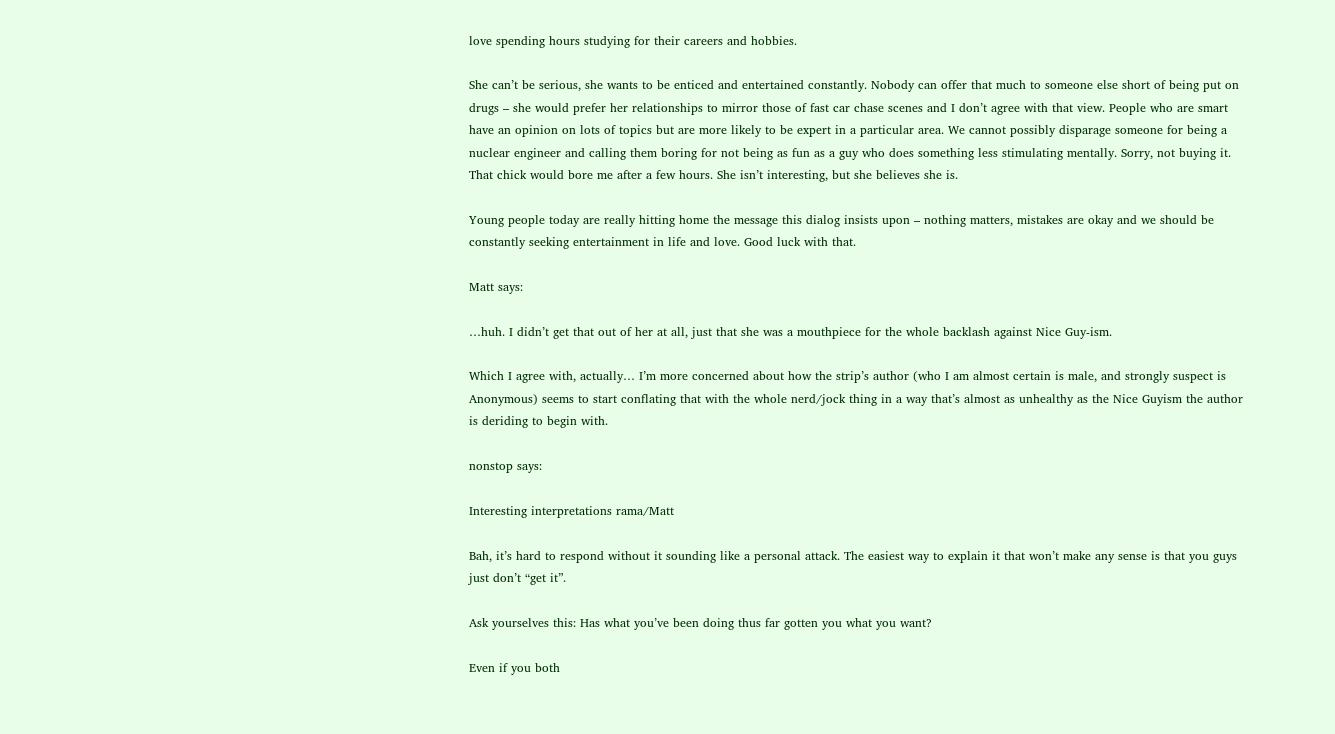love spending hours studying for their careers and hobbies.

She can’t be serious, she wants to be enticed and entertained constantly. Nobody can offer that much to someone else short of being put on drugs – she would prefer her relationships to mirror those of fast car chase scenes and I don’t agree with that view. People who are smart have an opinion on lots of topics but are more likely to be expert in a particular area. We cannot possibly disparage someone for being a nuclear engineer and calling them boring for not being as fun as a guy who does something less stimulating mentally. Sorry, not buying it. That chick would bore me after a few hours. She isn’t interesting, but she believes she is.

Young people today are really hitting home the message this dialog insists upon – nothing matters, mistakes are okay and we should be constantly seeking entertainment in life and love. Good luck with that.

Matt says:

…huh. I didn’t get that out of her at all, just that she was a mouthpiece for the whole backlash against Nice Guy-ism.

Which I agree with, actually… I’m more concerned about how the strip’s author (who I am almost certain is male, and strongly suspect is Anonymous) seems to start conflating that with the whole nerd/jock thing in a way that’s almost as unhealthy as the Nice Guyism the author is deriding to begin with.

nonstop says:

Interesting interpretations rama/Matt

Bah, it’s hard to respond without it sounding like a personal attack. The easiest way to explain it that won’t make any sense is that you guys just don’t “get it”.

Ask yourselves this: Has what you’ve been doing thus far gotten you what you want?

Even if you both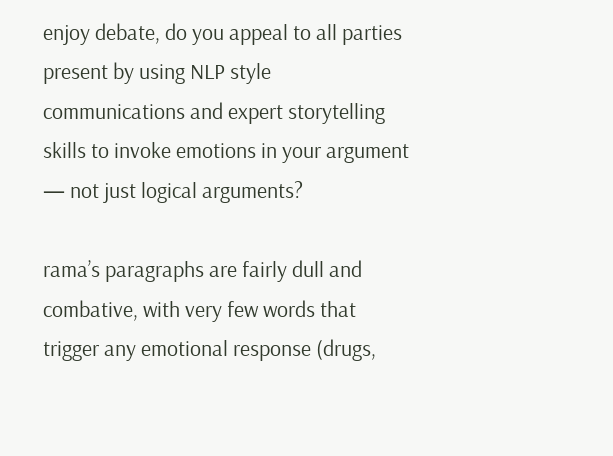enjoy debate, do you appeal to all parties present by using NLP style communications and expert storytelling skills to invoke emotions in your argument — not just logical arguments?

rama’s paragraphs are fairly dull and combative, with very few words that trigger any emotional response (drugs,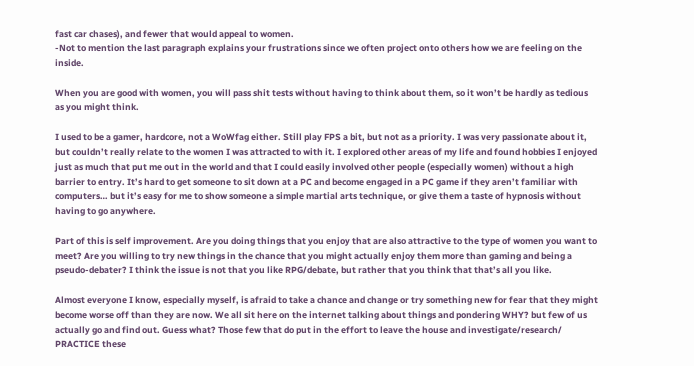fast car chases), and fewer that would appeal to women.
-Not to mention the last paragraph explains your frustrations since we often project onto others how we are feeling on the inside.

When you are good with women, you will pass shit tests without having to think about them, so it won’t be hardly as tedious as you might think.

I used to be a gamer, hardcore, not a WoWfag either. Still play FPS a bit, but not as a priority. I was very passionate about it, but couldn’t really relate to the women I was attracted to with it. I explored other areas of my life and found hobbies I enjoyed just as much that put me out in the world and that I could easily involved other people (especially women) without a high barrier to entry. It’s hard to get someone to sit down at a PC and become engaged in a PC game if they aren’t familiar with computers… but it’s easy for me to show someone a simple martial arts technique, or give them a taste of hypnosis without having to go anywhere.

Part of this is self improvement. Are you doing things that you enjoy that are also attractive to the type of women you want to meet? Are you willing to try new things in the chance that you might actually enjoy them more than gaming and being a pseudo-debater? I think the issue is not that you like RPG/debate, but rather that you think that that’s all you like.

Almost everyone I know, especially myself, is afraid to take a chance and change or try something new for fear that they might become worse off than they are now. We all sit here on the internet talking about things and pondering WHY? but few of us actually go and find out. Guess what? Those few that do put in the effort to leave the house and investigate/research/ PRACTICE these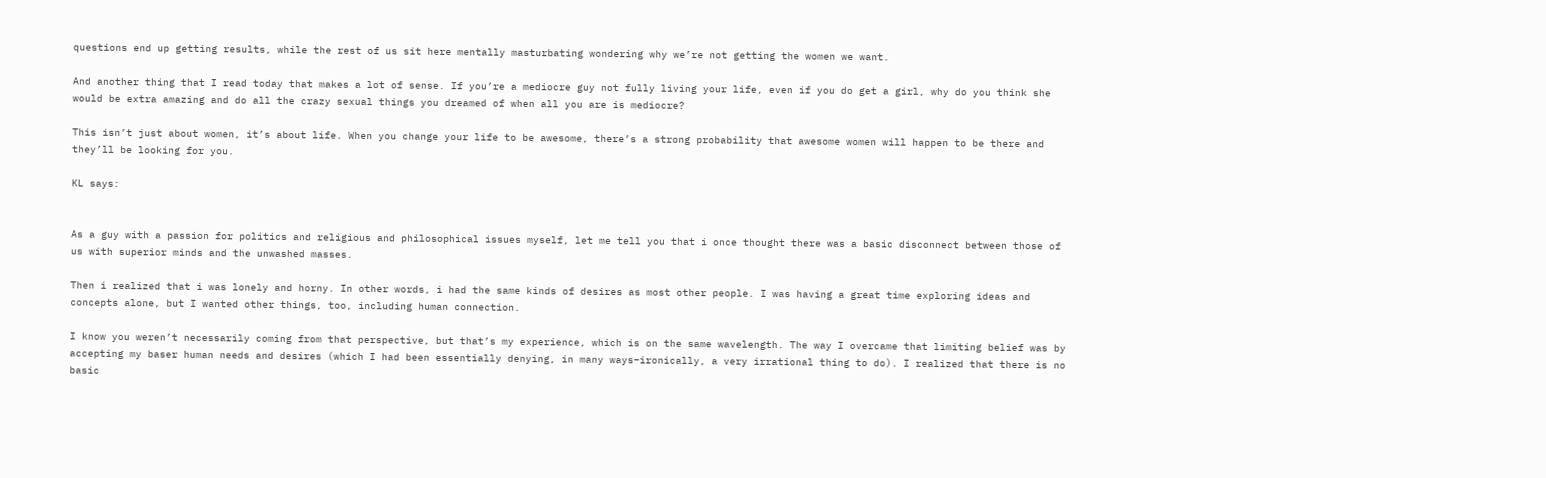questions end up getting results, while the rest of us sit here mentally masturbating wondering why we’re not getting the women we want.

And another thing that I read today that makes a lot of sense. If you’re a mediocre guy not fully living your life, even if you do get a girl, why do you think she would be extra amazing and do all the crazy sexual things you dreamed of when all you are is mediocre?

This isn’t just about women, it’s about life. When you change your life to be awesome, there’s a strong probability that awesome women will happen to be there and they’ll be looking for you.

KL says:


As a guy with a passion for politics and religious and philosophical issues myself, let me tell you that i once thought there was a basic disconnect between those of us with superior minds and the unwashed masses.

Then i realized that i was lonely and horny. In other words, i had the same kinds of desires as most other people. I was having a great time exploring ideas and concepts alone, but I wanted other things, too, including human connection.

I know you weren’t necessarily coming from that perspective, but that’s my experience, which is on the same wavelength. The way I overcame that limiting belief was by accepting my baser human needs and desires (which I had been essentially denying, in many ways–ironically, a very irrational thing to do). I realized that there is no basic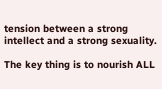tension between a strong intellect and a strong sexuality.

The key thing is to nourish ALL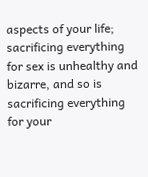aspects of your life; sacrificing everything for sex is unhealthy and bizarre, and so is sacrificing everything for your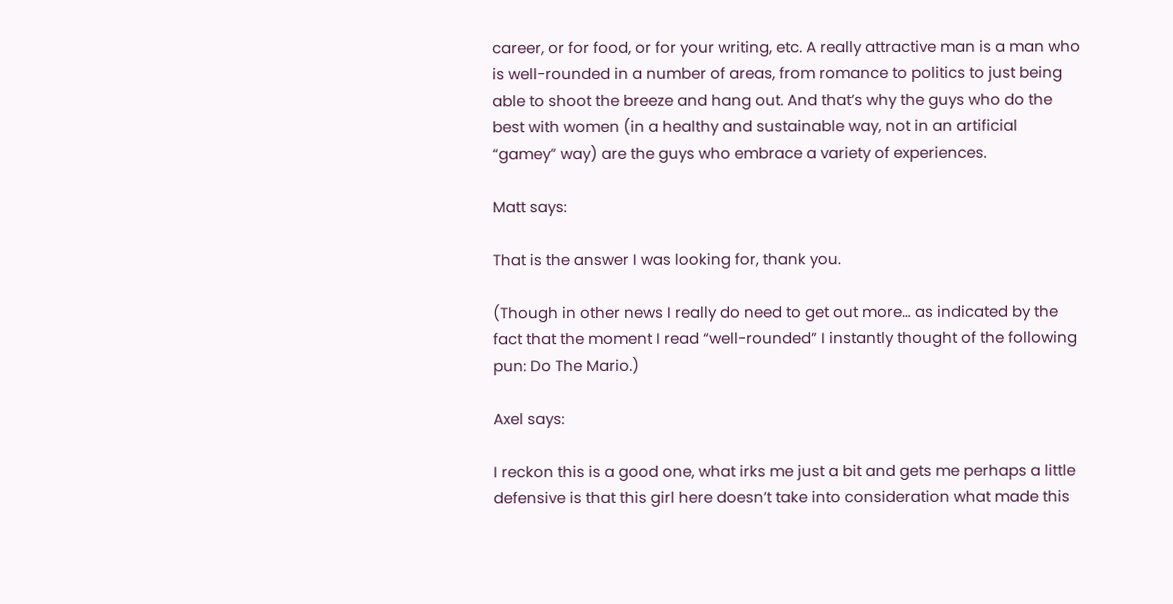career, or for food, or for your writing, etc. A really attractive man is a man who is well-rounded in a number of areas, from romance to politics to just being able to shoot the breeze and hang out. And that’s why the guys who do the best with women (in a healthy and sustainable way, not in an artificial “gamey” way) are the guys who embrace a variety of experiences.

Matt says:

That is the answer I was looking for, thank you.

(Though in other news I really do need to get out more… as indicated by the fact that the moment I read “well-rounded” I instantly thought of the following pun: Do The Mario.)

Axel says:

I reckon this is a good one, what irks me just a bit and gets me perhaps a little defensive is that this girl here doesn’t take into consideration what made this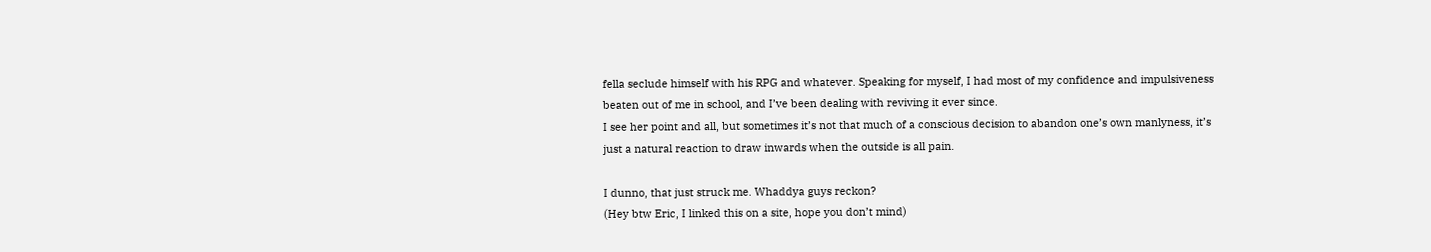fella seclude himself with his RPG and whatever. Speaking for myself, I had most of my confidence and impulsiveness beaten out of me in school, and I’ve been dealing with reviving it ever since.
I see her point and all, but sometimes it’s not that much of a conscious decision to abandon one’s own manlyness, it’s just a natural reaction to draw inwards when the outside is all pain.

I dunno, that just struck me. Whaddya guys reckon?
(Hey btw Eric, I linked this on a site, hope you don’t mind)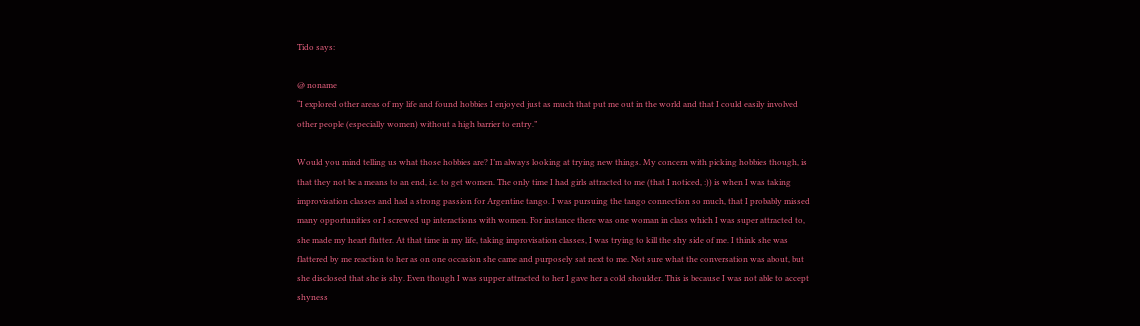Tido says:

@ noname
“I explored other areas of my life and found hobbies I enjoyed just as much that put me out in the world and that I could easily involved other people (especially women) without a high barrier to entry.”

Would you mind telling us what those hobbies are? I’m always looking at trying new things. My concern with picking hobbies though, is that they not be a means to an end, i.e. to get women. The only time I had girls attracted to me (that I noticed, :)) is when I was taking improvisation classes and had a strong passion for Argentine tango. I was pursuing the tango connection so much, that I probably missed many opportunities or I screwed up interactions with women. For instance there was one woman in class which I was super attracted to, she made my heart flutter. At that time in my life, taking improvisation classes, I was trying to kill the shy side of me. I think she was flattered by me reaction to her as on one occasion she came and purposely sat next to me. Not sure what the conversation was about, but she disclosed that she is shy. Even though I was supper attracted to her I gave her a cold shoulder. This is because I was not able to accept shyness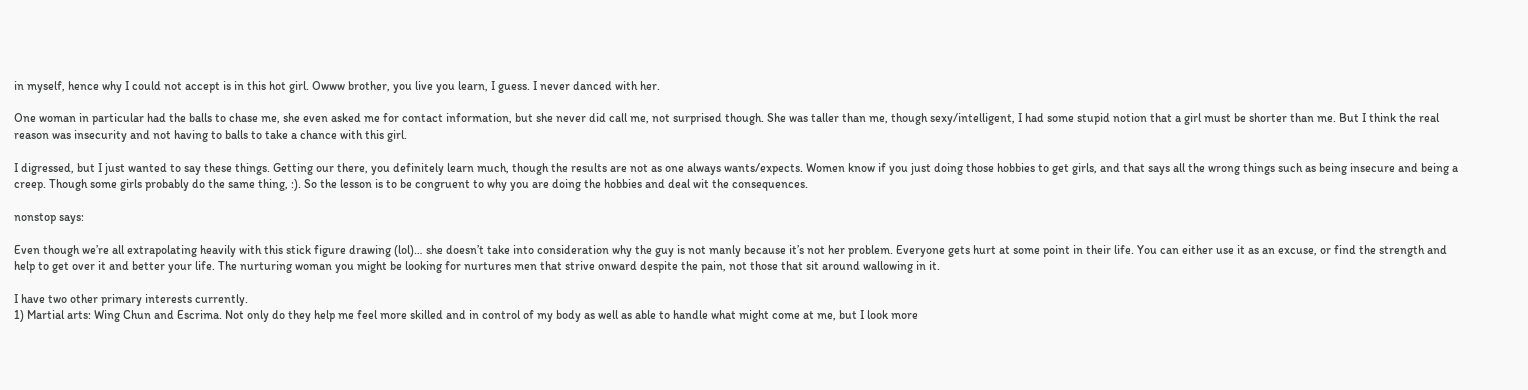in myself, hence why I could not accept is in this hot girl. Owww brother, you live you learn, I guess. I never danced with her.

One woman in particular had the balls to chase me, she even asked me for contact information, but she never did call me, not surprised though. She was taller than me, though sexy/intelligent, I had some stupid notion that a girl must be shorter than me. But I think the real reason was insecurity and not having to balls to take a chance with this girl.

I digressed, but I just wanted to say these things. Getting our there, you definitely learn much, though the results are not as one always wants/expects. Women know if you just doing those hobbies to get girls, and that says all the wrong things such as being insecure and being a creep. Though some girls probably do the same thing, :). So the lesson is to be congruent to why you are doing the hobbies and deal wit the consequences.

nonstop says:

Even though we’re all extrapolating heavily with this stick figure drawing (lol)… she doesn’t take into consideration why the guy is not manly because it’s not her problem. Everyone gets hurt at some point in their life. You can either use it as an excuse, or find the strength and help to get over it and better your life. The nurturing woman you might be looking for nurtures men that strive onward despite the pain, not those that sit around wallowing in it.

I have two other primary interests currently.
1) Martial arts: Wing Chun and Escrima. Not only do they help me feel more skilled and in control of my body as well as able to handle what might come at me, but I look more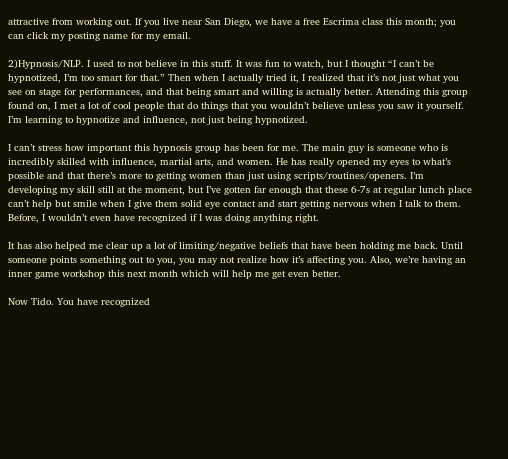attractive from working out. If you live near San Diego, we have a free Escrima class this month; you can click my posting name for my email.

2)Hypnosis/NLP. I used to not believe in this stuff. It was fun to watch, but I thought “I can’t be hypnotized, I’m too smart for that.” Then when I actually tried it, I realized that it’s not just what you see on stage for performances, and that being smart and willing is actually better. Attending this group found on, I met a lot of cool people that do things that you wouldn’t believe unless you saw it yourself. I’m learning to hypnotize and influence, not just being hypnotized.

I can’t stress how important this hypnosis group has been for me. The main guy is someone who is incredibly skilled with influence, martial arts, and women. He has really opened my eyes to what’s possible and that there’s more to getting women than just using scripts/routines/openers. I’m developing my skill still at the moment, but I’ve gotten far enough that these 6-7s at regular lunch place can’t help but smile when I give them solid eye contact and start getting nervous when I talk to them. Before, I wouldn’t even have recognized if I was doing anything right.

It has also helped me clear up a lot of limiting/negative beliefs that have been holding me back. Until someone points something out to you, you may not realize how it’s affecting you. Also, we’re having an inner game workshop this next month which will help me get even better.

Now Tido. You have recognized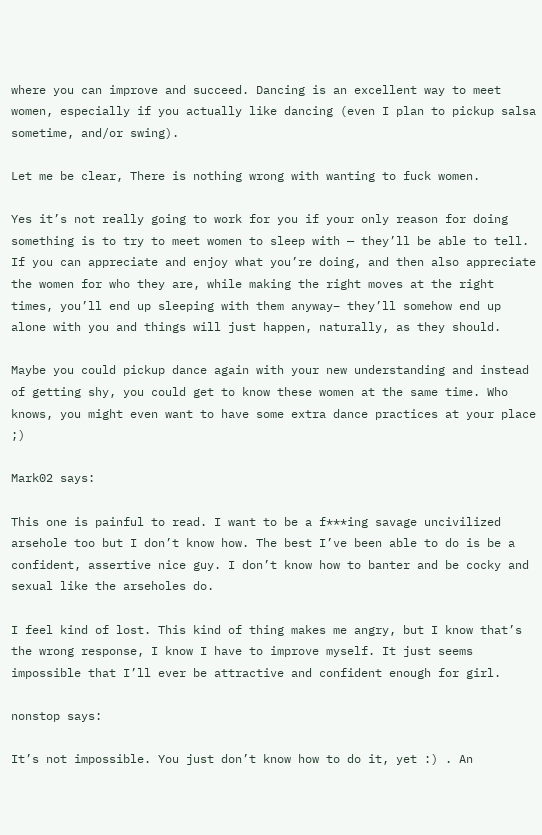where you can improve and succeed. Dancing is an excellent way to meet women, especially if you actually like dancing (even I plan to pickup salsa sometime, and/or swing).

Let me be clear, There is nothing wrong with wanting to fuck women.

Yes it’s not really going to work for you if your only reason for doing something is to try to meet women to sleep with — they’ll be able to tell. If you can appreciate and enjoy what you’re doing, and then also appreciate the women for who they are, while making the right moves at the right times, you’ll end up sleeping with them anyway– they’ll somehow end up alone with you and things will just happen, naturally, as they should.

Maybe you could pickup dance again with your new understanding and instead of getting shy, you could get to know these women at the same time. Who knows, you might even want to have some extra dance practices at your place ;)

Mark02 says:

This one is painful to read. I want to be a f***ing savage uncivilized arsehole too but I don’t know how. The best I’ve been able to do is be a confident, assertive nice guy. I don’t know how to banter and be cocky and sexual like the arseholes do.

I feel kind of lost. This kind of thing makes me angry, but I know that’s the wrong response, I know I have to improve myself. It just seems impossible that I’ll ever be attractive and confident enough for girl.

nonstop says:

It’s not impossible. You just don’t know how to do it, yet :) . An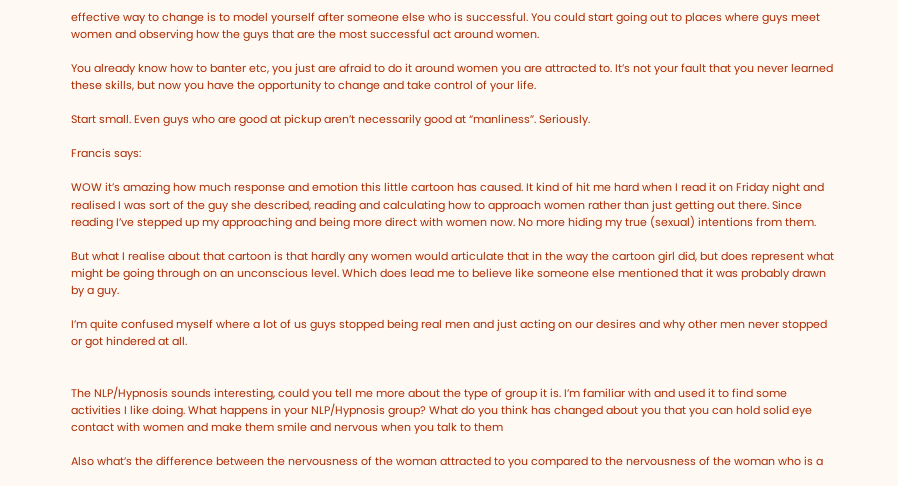effective way to change is to model yourself after someone else who is successful. You could start going out to places where guys meet women and observing how the guys that are the most successful act around women.

You already know how to banter etc, you just are afraid to do it around women you are attracted to. It’s not your fault that you never learned these skills, but now you have the opportunity to change and take control of your life.

Start small. Even guys who are good at pickup aren’t necessarily good at “manliness”. Seriously.

Francis says:

WOW it’s amazing how much response and emotion this little cartoon has caused. It kind of hit me hard when I read it on Friday night and realised I was sort of the guy she described, reading and calculating how to approach women rather than just getting out there. Since reading I’ve stepped up my approaching and being more direct with women now. No more hiding my true (sexual) intentions from them.

But what I realise about that cartoon is that hardly any women would articulate that in the way the cartoon girl did, but does represent what might be going through on an unconscious level. Which does lead me to believe like someone else mentioned that it was probably drawn by a guy.

I’m quite confused myself where a lot of us guys stopped being real men and just acting on our desires and why other men never stopped or got hindered at all.


The NLP/Hypnosis sounds interesting, could you tell me more about the type of group it is. I’m familiar with and used it to find some activities I like doing. What happens in your NLP/Hypnosis group? What do you think has changed about you that you can hold solid eye contact with women and make them smile and nervous when you talk to them

Also what’s the difference between the nervousness of the woman attracted to you compared to the nervousness of the woman who is a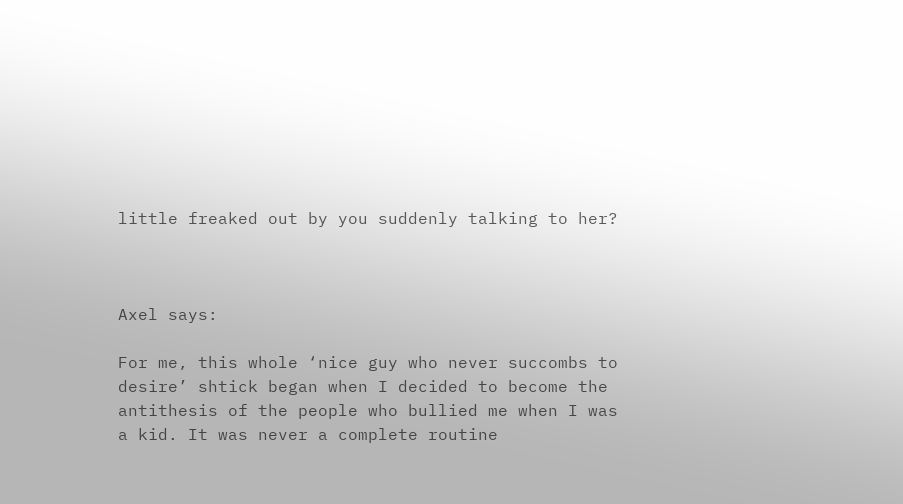little freaked out by you suddenly talking to her?



Axel says:

For me, this whole ‘nice guy who never succombs to desire’ shtick began when I decided to become the antithesis of the people who bullied me when I was a kid. It was never a complete routine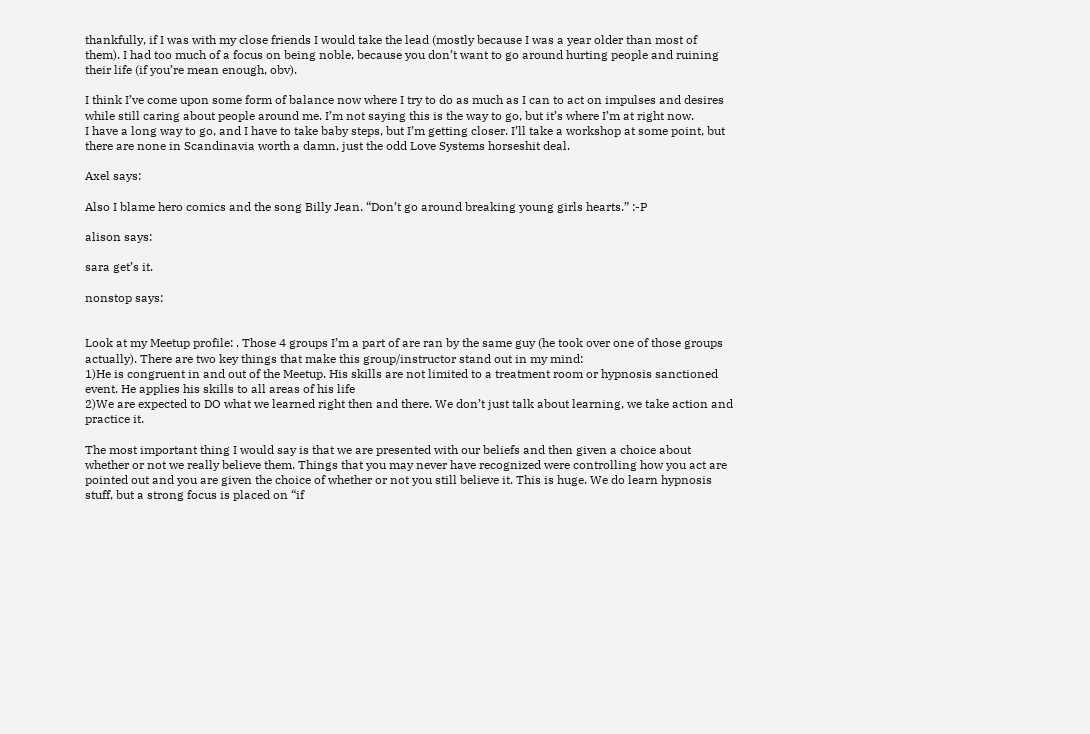thankfully, if I was with my close friends I would take the lead (mostly because I was a year older than most of them). I had too much of a focus on being noble, because you don’t want to go around hurting people and ruining their life (if you’re mean enough, obv).

I think I’ve come upon some form of balance now where I try to do as much as I can to act on impulses and desires while still caring about people around me. I’m not saying this is the way to go, but it’s where I’m at right now.
I have a long way to go, and I have to take baby steps, but I’m getting closer. I’ll take a workshop at some point, but there are none in Scandinavia worth a damn, just the odd Love Systems horseshit deal.

Axel says:

Also I blame hero comics and the song Billy Jean. “Don’t go around breaking young girls hearts.” :-P

alison says:

sara get’s it.

nonstop says:


Look at my Meetup profile: . Those 4 groups I’m a part of are ran by the same guy (he took over one of those groups actually). There are two key things that make this group/instructor stand out in my mind:
1)He is congruent in and out of the Meetup. His skills are not limited to a treatment room or hypnosis sanctioned event. He applies his skills to all areas of his life
2)We are expected to DO what we learned right then and there. We don’t just talk about learning, we take action and practice it.

The most important thing I would say is that we are presented with our beliefs and then given a choice about whether or not we really believe them. Things that you may never have recognized were controlling how you act are pointed out and you are given the choice of whether or not you still believe it. This is huge. We do learn hypnosis stuff, but a strong focus is placed on “if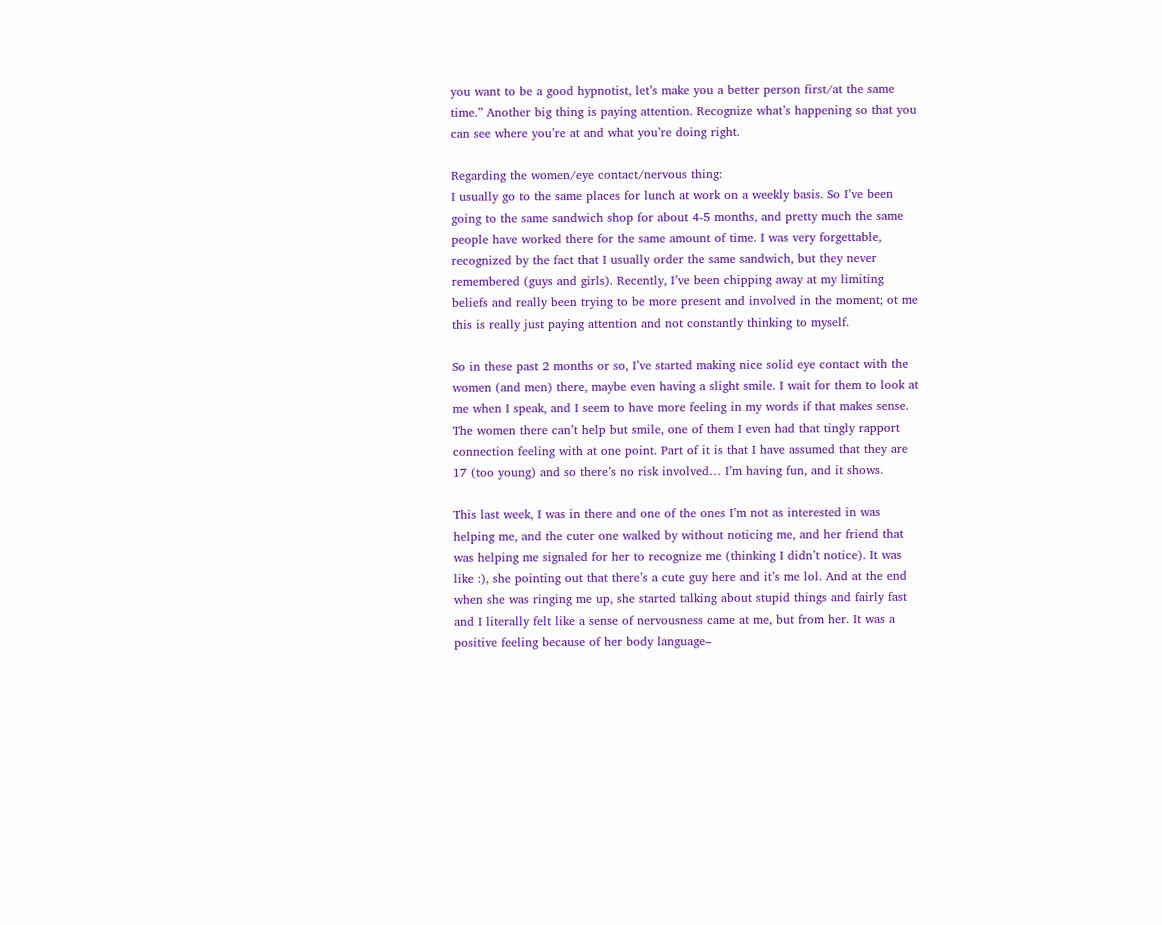you want to be a good hypnotist, let’s make you a better person first/at the same time.” Another big thing is paying attention. Recognize what’s happening so that you can see where you’re at and what you’re doing right.

Regarding the women/eye contact/nervous thing:
I usually go to the same places for lunch at work on a weekly basis. So I’ve been going to the same sandwich shop for about 4-5 months, and pretty much the same people have worked there for the same amount of time. I was very forgettable, recognized by the fact that I usually order the same sandwich, but they never remembered (guys and girls). Recently, I’ve been chipping away at my limiting beliefs and really been trying to be more present and involved in the moment; ot me this is really just paying attention and not constantly thinking to myself.

So in these past 2 months or so, I’ve started making nice solid eye contact with the women (and men) there, maybe even having a slight smile. I wait for them to look at me when I speak, and I seem to have more feeling in my words if that makes sense. The women there can’t help but smile, one of them I even had that tingly rapport connection feeling with at one point. Part of it is that I have assumed that they are 17 (too young) and so there’s no risk involved… I’m having fun, and it shows.

This last week, I was in there and one of the ones I’m not as interested in was helping me, and the cuter one walked by without noticing me, and her friend that was helping me signaled for her to recognize me (thinking I didn’t notice). It was like :), she pointing out that there’s a cute guy here and it’s me lol. And at the end when she was ringing me up, she started talking about stupid things and fairly fast and I literally felt like a sense of nervousness came at me, but from her. It was a positive feeling because of her body language–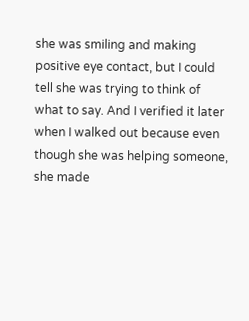she was smiling and making positive eye contact, but I could tell she was trying to think of what to say. And I verified it later when I walked out because even though she was helping someone, she made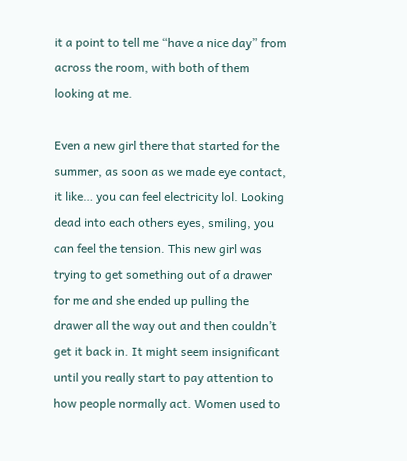it a point to tell me “have a nice day” from across the room, with both of them looking at me.

Even a new girl there that started for the summer, as soon as we made eye contact, it like… you can feel electricity lol. Looking dead into each others eyes, smiling, you can feel the tension. This new girl was trying to get something out of a drawer for me and she ended up pulling the drawer all the way out and then couldn’t get it back in. It might seem insignificant until you really start to pay attention to how people normally act. Women used to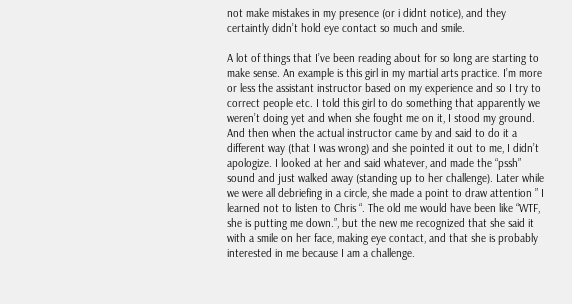not make mistakes in my presence (or i didnt notice), and they certaintly didn’t hold eye contact so much and smile.

A lot of things that I’ve been reading about for so long are starting to make sense. An example is this girl in my martial arts practice. I’m more or less the assistant instructor based on my experience and so I try to correct people etc. I told this girl to do something that apparently we weren’t doing yet and when she fought me on it, I stood my ground. And then when the actual instructor came by and said to do it a different way (that I was wrong) and she pointed it out to me, I didn’t apologize. I looked at her and said whatever, and made the “pssh” sound and just walked away (standing up to her challenge). Later while we were all debriefing in a circle, she made a point to draw attention ” I learned not to listen to Chris “. The old me would have been like “WTF, she is putting me down.”, but the new me recognized that she said it with a smile on her face, making eye contact, and that she is probably interested in me because I am a challenge.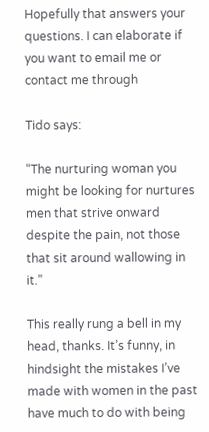Hopefully that answers your questions. I can elaborate if you want to email me or contact me through

Tido says:

“The nurturing woman you might be looking for nurtures men that strive onward despite the pain, not those that sit around wallowing in it.”

This really rung a bell in my head, thanks. It’s funny, in hindsight the mistakes I’ve made with women in the past have much to do with being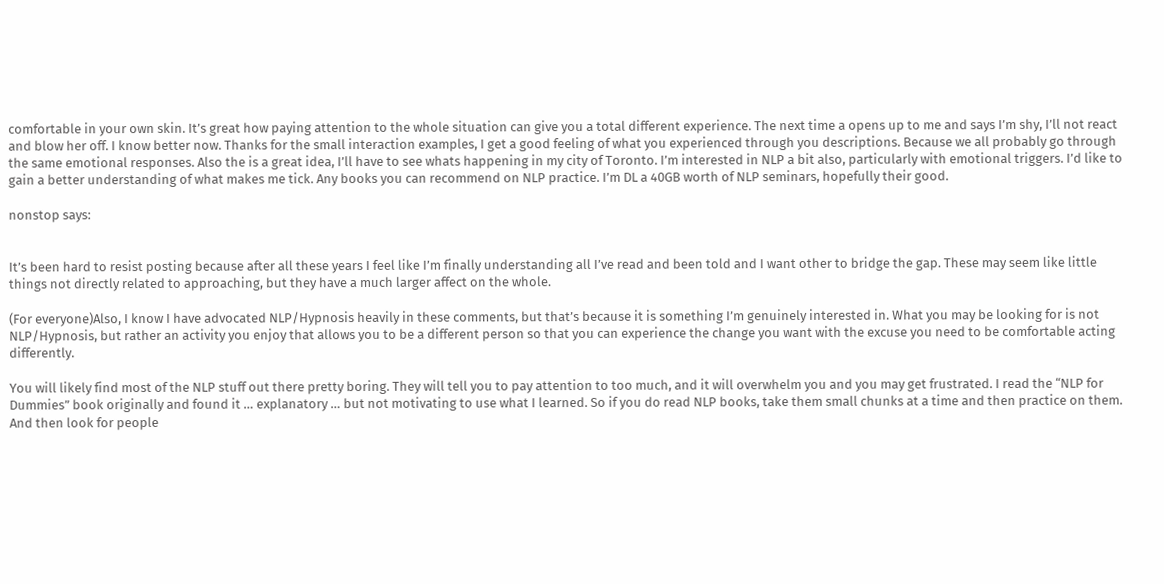comfortable in your own skin. It’s great how paying attention to the whole situation can give you a total different experience. The next time a opens up to me and says I’m shy, I’ll not react and blow her off. I know better now. Thanks for the small interaction examples, I get a good feeling of what you experienced through you descriptions. Because we all probably go through the same emotional responses. Also the is a great idea, I’ll have to see whats happening in my city of Toronto. I’m interested in NLP a bit also, particularly with emotional triggers. I’d like to gain a better understanding of what makes me tick. Any books you can recommend on NLP practice. I’m DL a 40GB worth of NLP seminars, hopefully their good.

nonstop says:


It’s been hard to resist posting because after all these years I feel like I’m finally understanding all I’ve read and been told and I want other to bridge the gap. These may seem like little things not directly related to approaching, but they have a much larger affect on the whole.

(For everyone)Also, I know I have advocated NLP/Hypnosis heavily in these comments, but that’s because it is something I’m genuinely interested in. What you may be looking for is not NLP/Hypnosis, but rather an activity you enjoy that allows you to be a different person so that you can experience the change you want with the excuse you need to be comfortable acting differently.

You will likely find most of the NLP stuff out there pretty boring. They will tell you to pay attention to too much, and it will overwhelm you and you may get frustrated. I read the “NLP for Dummies” book originally and found it … explanatory … but not motivating to use what I learned. So if you do read NLP books, take them small chunks at a time and then practice on them. And then look for people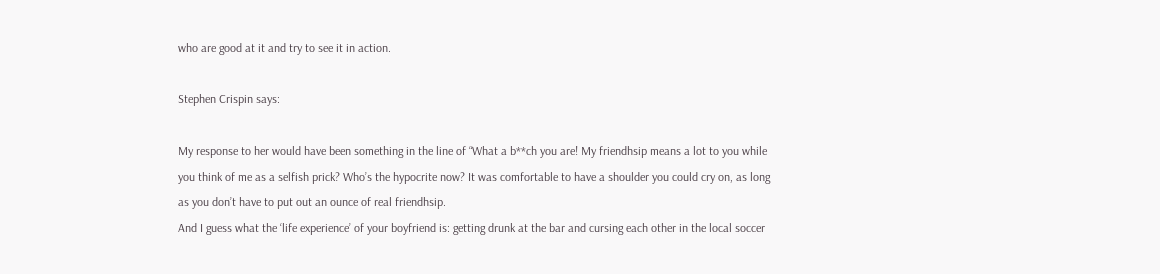who are good at it and try to see it in action.

Stephen Crispin says:

My response to her would have been something in the line of “What a b**ch you are! My friendhsip means a lot to you while you think of me as a selfish prick? Who’s the hypocrite now? It was comfortable to have a shoulder you could cry on, as long as you don’t have to put out an ounce of real friendhsip.
And I guess what the ‘life experience’ of your boyfriend is: getting drunk at the bar and cursing each other in the local soccer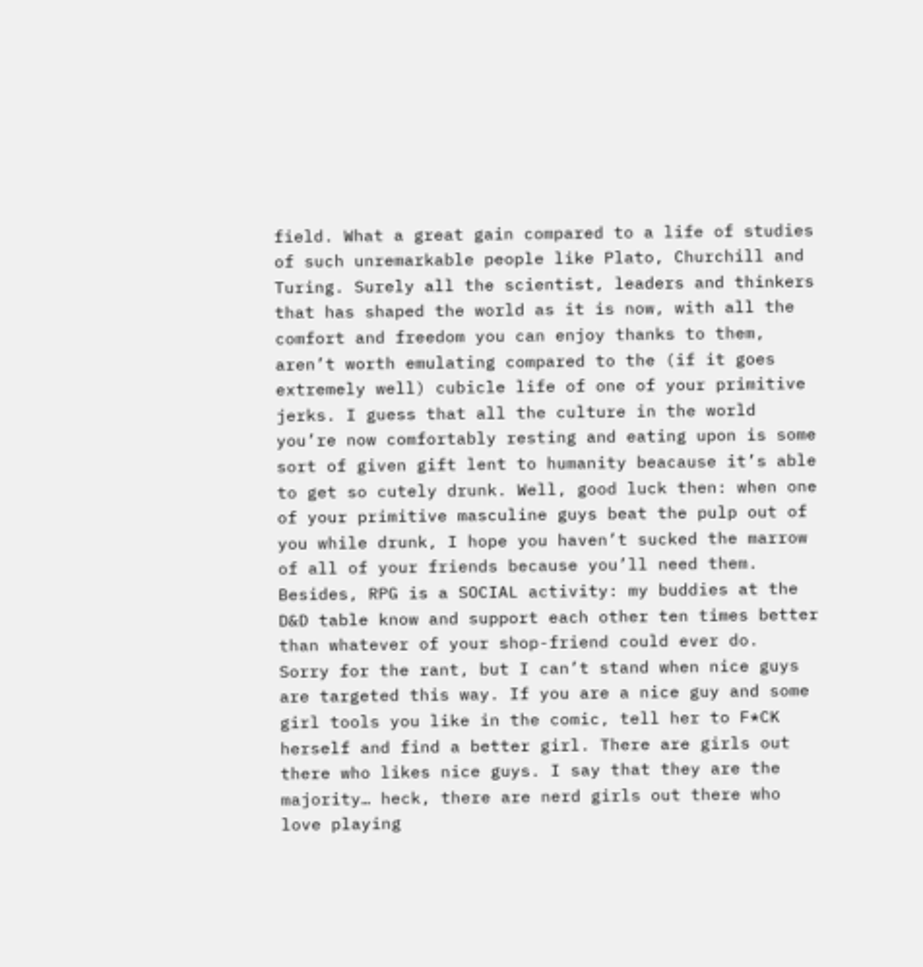field. What a great gain compared to a life of studies of such unremarkable people like Plato, Churchill and Turing. Surely all the scientist, leaders and thinkers that has shaped the world as it is now, with all the comfort and freedom you can enjoy thanks to them, aren’t worth emulating compared to the (if it goes extremely well) cubicle life of one of your primitive jerks. I guess that all the culture in the world you’re now comfortably resting and eating upon is some sort of given gift lent to humanity beacause it’s able to get so cutely drunk. Well, good luck then: when one of your primitive masculine guys beat the pulp out of you while drunk, I hope you haven’t sucked the marrow of all of your friends because you’ll need them. Besides, RPG is a SOCIAL activity: my buddies at the D&D table know and support each other ten times better than whatever of your shop-friend could ever do.
Sorry for the rant, but I can’t stand when nice guys are targeted this way. If you are a nice guy and some girl tools you like in the comic, tell her to F*CK herself and find a better girl. There are girls out there who likes nice guys. I say that they are the majority… heck, there are nerd girls out there who love playing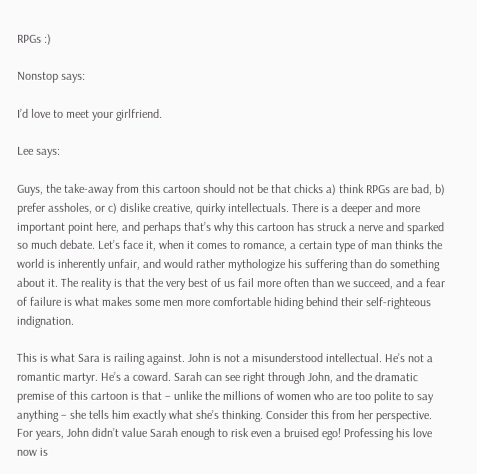RPGs :)

Nonstop says:

I’d love to meet your girlfriend.

Lee says:

Guys, the take-away from this cartoon should not be that chicks a) think RPGs are bad, b) prefer assholes, or c) dislike creative, quirky intellectuals. There is a deeper and more important point here, and perhaps that’s why this cartoon has struck a nerve and sparked so much debate. Let’s face it, when it comes to romance, a certain type of man thinks the world is inherently unfair, and would rather mythologize his suffering than do something about it. The reality is that the very best of us fail more often than we succeed, and a fear of failure is what makes some men more comfortable hiding behind their self-righteous indignation.

This is what Sara is railing against. John is not a misunderstood intellectual. He’s not a romantic martyr. He’s a coward. Sarah can see right through John, and the dramatic premise of this cartoon is that – unlike the millions of women who are too polite to say anything – she tells him exactly what she’s thinking. Consider this from her perspective. For years, John didn’t value Sarah enough to risk even a bruised ego! Professing his love now is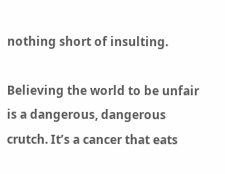nothing short of insulting.

Believing the world to be unfair is a dangerous, dangerous crutch. It’s a cancer that eats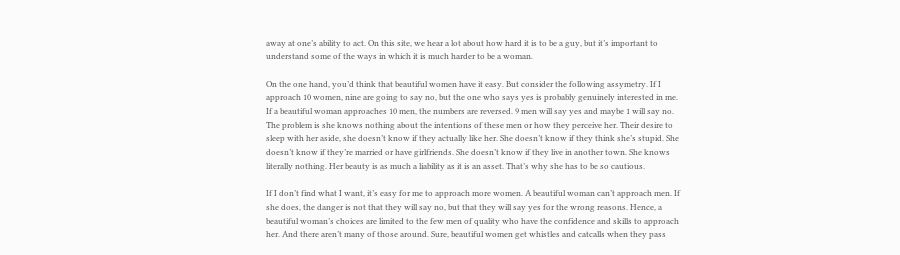away at one’s ability to act. On this site, we hear a lot about how hard it is to be a guy, but it’s important to understand some of the ways in which it is much harder to be a woman.

On the one hand, you’d think that beautiful women have it easy. But consider the following assymetry. If I approach 10 women, nine are going to say no, but the one who says yes is probably genuinely interested in me. If a beautiful woman approaches 10 men, the numbers are reversed. 9 men will say yes and maybe 1 will say no. The problem is she knows nothing about the intentions of these men or how they perceive her. Their desire to sleep with her aside, she doesn’t know if they actually like her. She doesn’t know if they think she’s stupid. She doesn’t know if they’re married or have girlfriends. She doesn’t know if they live in another town. She knows literally nothing. Her beauty is as much a liability as it is an asset. That’s why she has to be so cautious.

If I don’t find what I want, it’s easy for me to approach more women. A beautiful woman can’t approach men. If she does, the danger is not that they will say no, but that they will say yes for the wrong reasons. Hence, a beautiful woman’s choices are limited to the few men of quality who have the confidence and skills to approach her. And there aren’t many of those around. Sure, beautiful women get whistles and catcalls when they pass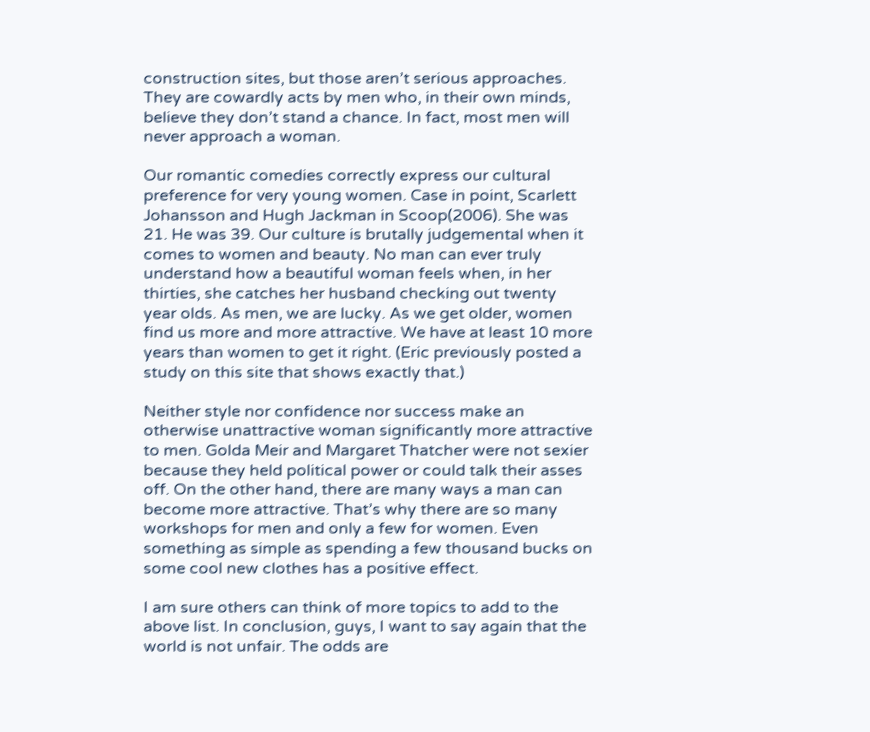construction sites, but those aren’t serious approaches. They are cowardly acts by men who, in their own minds, believe they don’t stand a chance. In fact, most men will never approach a woman.

Our romantic comedies correctly express our cultural preference for very young women. Case in point, Scarlett Johansson and Hugh Jackman in Scoop(2006). She was 21. He was 39. Our culture is brutally judgemental when it comes to women and beauty. No man can ever truly understand how a beautiful woman feels when, in her thirties, she catches her husband checking out twenty year olds. As men, we are lucky. As we get older, women find us more and more attractive. We have at least 10 more years than women to get it right. (Eric previously posted a study on this site that shows exactly that.)

Neither style nor confidence nor success make an otherwise unattractive woman significantly more attractive to men. Golda Meir and Margaret Thatcher were not sexier because they held political power or could talk their asses off. On the other hand, there are many ways a man can become more attractive. That’s why there are so many workshops for men and only a few for women. Even something as simple as spending a few thousand bucks on some cool new clothes has a positive effect.

I am sure others can think of more topics to add to the above list. In conclusion, guys, I want to say again that the world is not unfair. The odds are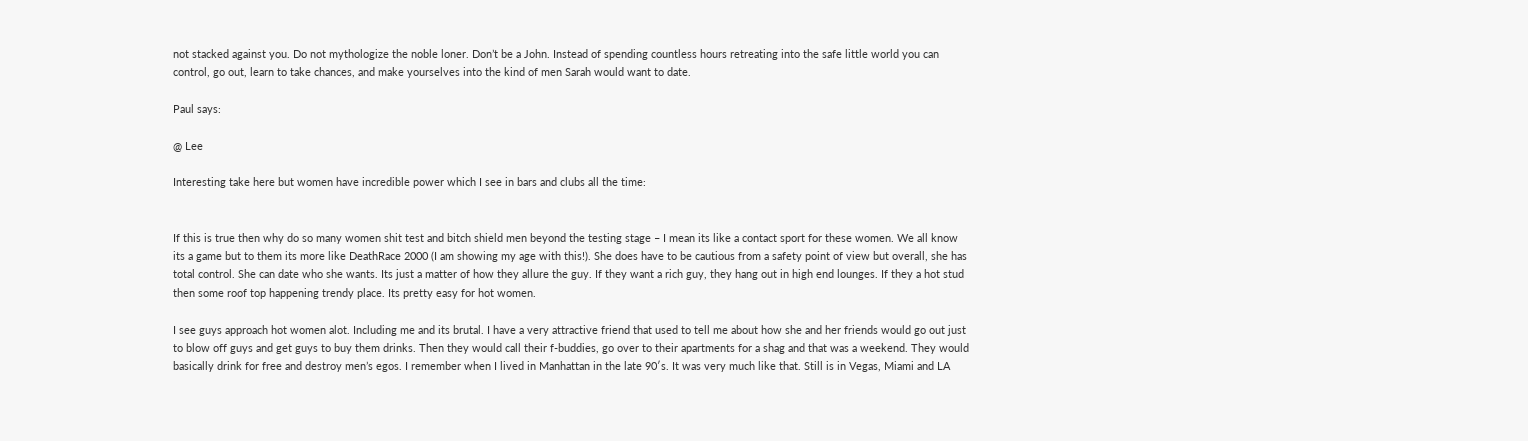not stacked against you. Do not mythologize the noble loner. Don’t be a John. Instead of spending countless hours retreating into the safe little world you can control, go out, learn to take chances, and make yourselves into the kind of men Sarah would want to date.

Paul says:

@ Lee

Interesting take here but women have incredible power which I see in bars and clubs all the time:


If this is true then why do so many women shit test and bitch shield men beyond the testing stage – I mean its like a contact sport for these women. We all know its a game but to them its more like DeathRace 2000 (I am showing my age with this!). She does have to be cautious from a safety point of view but overall, she has total control. She can date who she wants. Its just a matter of how they allure the guy. If they want a rich guy, they hang out in high end lounges. If they a hot stud then some roof top happening trendy place. Its pretty easy for hot women.

I see guys approach hot women alot. Including me and its brutal. I have a very attractive friend that used to tell me about how she and her friends would go out just to blow off guys and get guys to buy them drinks. Then they would call their f-buddies, go over to their apartments for a shag and that was a weekend. They would basically drink for free and destroy men’s egos. I remember when I lived in Manhattan in the late 90′s. It was very much like that. Still is in Vegas, Miami and LA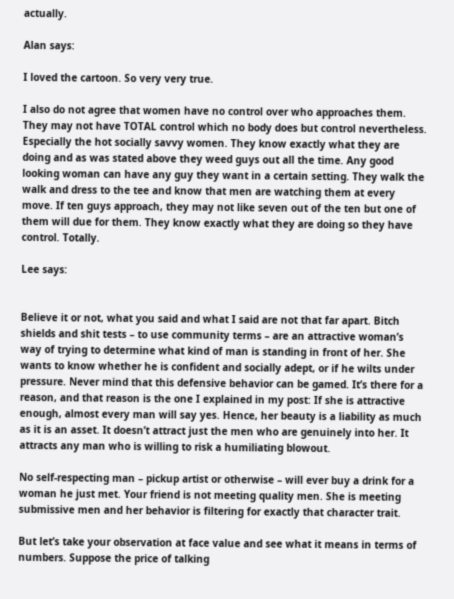actually.

Alan says:

I loved the cartoon. So very very true.

I also do not agree that women have no control over who approaches them. They may not have TOTAL control which no body does but control nevertheless. Especially the hot socially savvy women. They know exactly what they are doing and as was stated above they weed guys out all the time. Any good looking woman can have any guy they want in a certain setting. They walk the walk and dress to the tee and know that men are watching them at every move. If ten guys approach, they may not like seven out of the ten but one of them will due for them. They know exactly what they are doing so they have control. Totally.

Lee says:


Believe it or not, what you said and what I said are not that far apart. Bitch shields and shit tests – to use community terms – are an attractive woman’s way of trying to determine what kind of man is standing in front of her. She wants to know whether he is confident and socially adept, or if he wilts under pressure. Never mind that this defensive behavior can be gamed. It’s there for a reason, and that reason is the one I explained in my post: If she is attractive enough, almost every man will say yes. Hence, her beauty is a liability as much as it is an asset. It doesn’t attract just the men who are genuinely into her. It attracts any man who is willing to risk a humiliating blowout.

No self-respecting man – pickup artist or otherwise – will ever buy a drink for a woman he just met. Your friend is not meeting quality men. She is meeting submissive men and her behavior is filtering for exactly that character trait.

But let’s take your observation at face value and see what it means in terms of numbers. Suppose the price of talking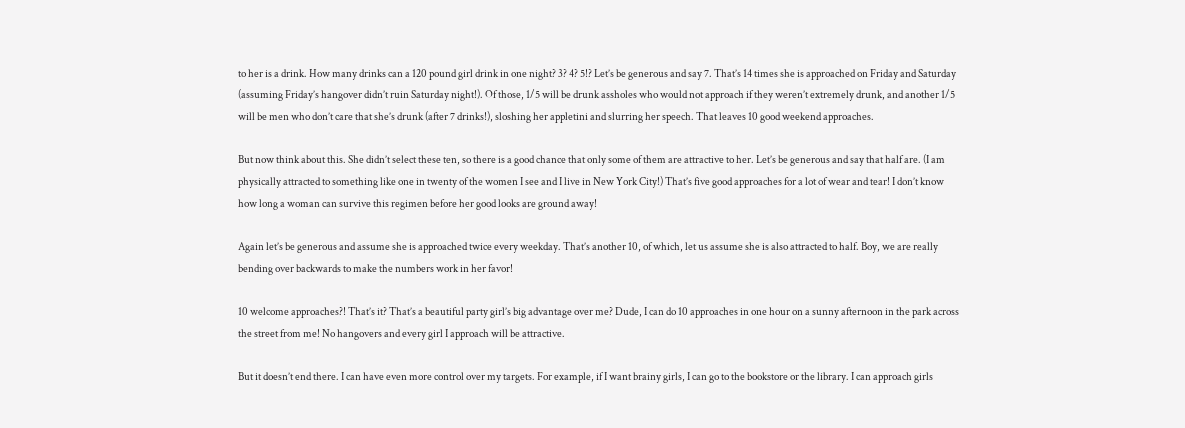to her is a drink. How many drinks can a 120 pound girl drink in one night? 3? 4? 5!? Let’s be generous and say 7. That’s 14 times she is approached on Friday and Saturday (assuming Friday’s hangover didn’t ruin Saturday night!). Of those, 1/5 will be drunk assholes who would not approach if they weren’t extremely drunk, and another 1/5 will be men who don’t care that she’s drunk (after 7 drinks!), sloshing her appletini and slurring her speech. That leaves 10 good weekend approaches.

But now think about this. She didn’t select these ten, so there is a good chance that only some of them are attractive to her. Let’s be generous and say that half are. (I am physically attracted to something like one in twenty of the women I see and I live in New York City!) That’s five good approaches for a lot of wear and tear! I don’t know how long a woman can survive this regimen before her good looks are ground away!

Again let’s be generous and assume she is approached twice every weekday. That’s another 10, of which, let us assume she is also attracted to half. Boy, we are really bending over backwards to make the numbers work in her favor!

10 welcome approaches?! That’s it? That’s a beautiful party girl’s big advantage over me? Dude, I can do 10 approaches in one hour on a sunny afternoon in the park across the street from me! No hangovers and every girl I approach will be attractive.

But it doesn’t end there. I can have even more control over my targets. For example, if I want brainy girls, I can go to the bookstore or the library. I can approach girls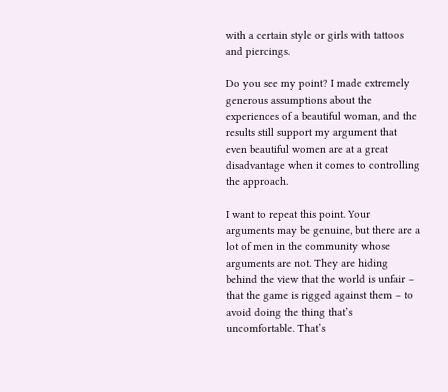with a certain style or girls with tattoos and piercings.

Do you see my point? I made extremely generous assumptions about the experiences of a beautiful woman, and the results still support my argument that even beautiful women are at a great disadvantage when it comes to controlling the approach.

I want to repeat this point. Your arguments may be genuine, but there are a lot of men in the community whose arguments are not. They are hiding behind the view that the world is unfair – that the game is rigged against them – to avoid doing the thing that’s uncomfortable. That’s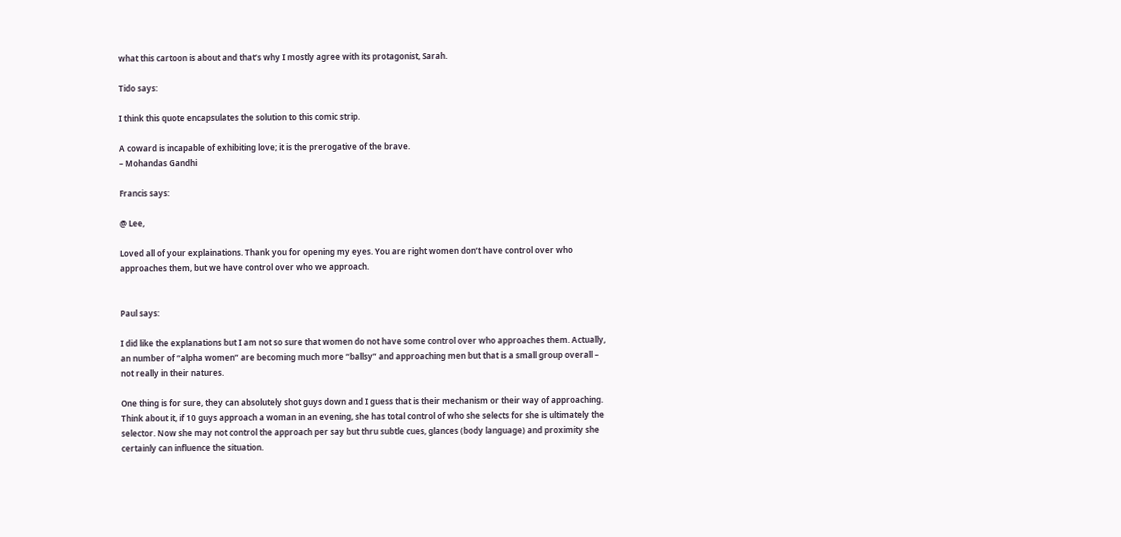what this cartoon is about and that’s why I mostly agree with its protagonist, Sarah.

Tido says:

I think this quote encapsulates the solution to this comic strip.

A coward is incapable of exhibiting love; it is the prerogative of the brave.
– Mohandas Gandhi

Francis says:

@ Lee,

Loved all of your explainations. Thank you for opening my eyes. You are right women don’t have control over who approaches them, but we have control over who we approach.


Paul says:

I did like the explanations but I am not so sure that women do not have some control over who approaches them. Actually, an number of “alpha women” are becoming much more “ballsy” and approaching men but that is a small group overall – not really in their natures.

One thing is for sure, they can absolutely shot guys down and I guess that is their mechanism or their way of approaching. Think about it, if 10 guys approach a woman in an evening, she has total control of who she selects for she is ultimately the selector. Now she may not control the approach per say but thru subtle cues, glances (body language) and proximity she certainly can influence the situation.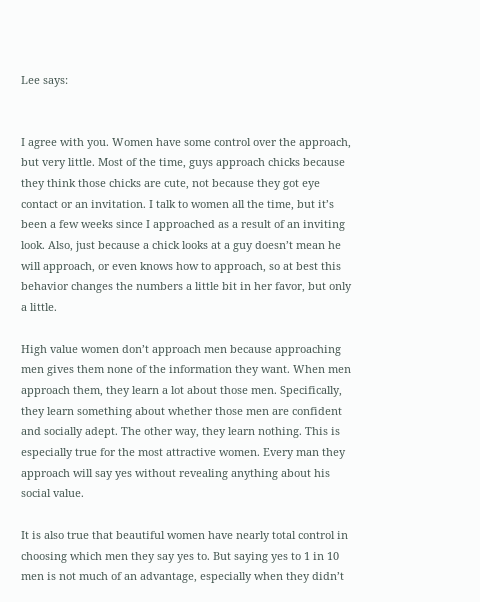Lee says:


I agree with you. Women have some control over the approach, but very little. Most of the time, guys approach chicks because they think those chicks are cute, not because they got eye contact or an invitation. I talk to women all the time, but it’s been a few weeks since I approached as a result of an inviting look. Also, just because a chick looks at a guy doesn’t mean he will approach, or even knows how to approach, so at best this behavior changes the numbers a little bit in her favor, but only a little.

High value women don’t approach men because approaching men gives them none of the information they want. When men approach them, they learn a lot about those men. Specifically, they learn something about whether those men are confident and socially adept. The other way, they learn nothing. This is especially true for the most attractive women. Every man they approach will say yes without revealing anything about his social value.

It is also true that beautiful women have nearly total control in choosing which men they say yes to. But saying yes to 1 in 10 men is not much of an advantage, especially when they didn’t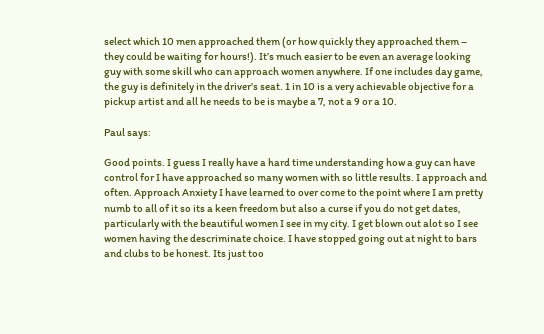select which 10 men approached them (or how quickly they approached them – they could be waiting for hours!). It’s much easier to be even an average looking guy with some skill who can approach women anywhere. If one includes day game, the guy is definitely in the driver’s seat. 1 in 10 is a very achievable objective for a pickup artist and all he needs to be is maybe a 7, not a 9 or a 10.

Paul says:

Good points. I guess I really have a hard time understanding how a guy can have control for I have approached so many women with so little results. I approach and often. Approach Anxiety I have learned to over come to the point where I am pretty numb to all of it so its a keen freedom but also a curse if you do not get dates, particularly with the beautiful women I see in my city. I get blown out alot so I see women having the descriminate choice. I have stopped going out at night to bars and clubs to be honest. Its just too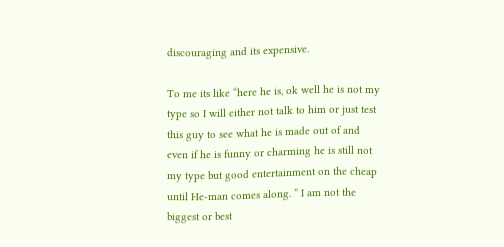discouraging and its expensive.

To me its like “here he is, ok well he is not my type so I will either not talk to him or just test this guy to see what he is made out of and even if he is funny or charming he is still not my type but good entertainment on the cheap until He-man comes along. ” I am not the biggest or best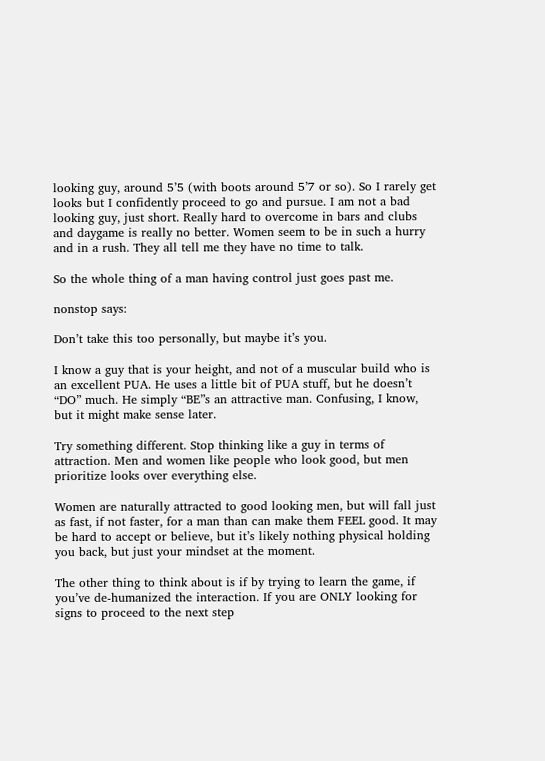looking guy, around 5’5 (with boots around 5’7 or so). So I rarely get looks but I confidently proceed to go and pursue. I am not a bad looking guy, just short. Really hard to overcome in bars and clubs and daygame is really no better. Women seem to be in such a hurry and in a rush. They all tell me they have no time to talk.

So the whole thing of a man having control just goes past me.

nonstop says:

Don’t take this too personally, but maybe it’s you.

I know a guy that is your height, and not of a muscular build who is an excellent PUA. He uses a little bit of PUA stuff, but he doesn’t “DO” much. He simply “BE”s an attractive man. Confusing, I know, but it might make sense later.

Try something different. Stop thinking like a guy in terms of attraction. Men and women like people who look good, but men prioritize looks over everything else.

Women are naturally attracted to good looking men, but will fall just as fast, if not faster, for a man than can make them FEEL good. It may be hard to accept or believe, but it’s likely nothing physical holding you back, but just your mindset at the moment.

The other thing to think about is if by trying to learn the game, if you’ve de-humanized the interaction. If you are ONLY looking for signs to proceed to the next step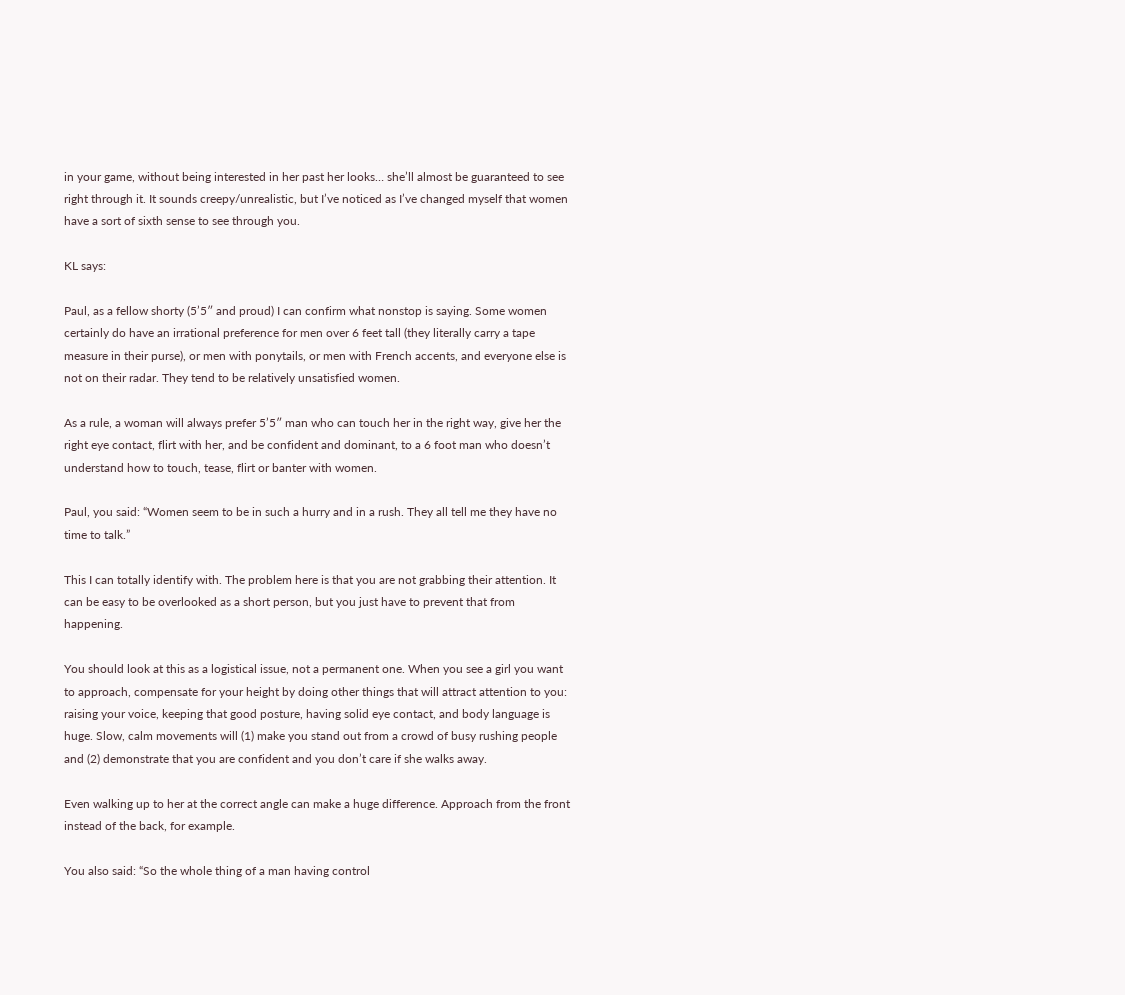in your game, without being interested in her past her looks… she’ll almost be guaranteed to see right through it. It sounds creepy/unrealistic, but I’ve noticed as I’ve changed myself that women have a sort of sixth sense to see through you.

KL says:

Paul, as a fellow shorty (5’5″ and proud) I can confirm what nonstop is saying. Some women certainly do have an irrational preference for men over 6 feet tall (they literally carry a tape measure in their purse), or men with ponytails, or men with French accents, and everyone else is not on their radar. They tend to be relatively unsatisfied women.

As a rule, a woman will always prefer 5’5″ man who can touch her in the right way, give her the right eye contact, flirt with her, and be confident and dominant, to a 6 foot man who doesn’t understand how to touch, tease, flirt or banter with women.

Paul, you said: “Women seem to be in such a hurry and in a rush. They all tell me they have no time to talk.”

This I can totally identify with. The problem here is that you are not grabbing their attention. It can be easy to be overlooked as a short person, but you just have to prevent that from happening.

You should look at this as a logistical issue, not a permanent one. When you see a girl you want to approach, compensate for your height by doing other things that will attract attention to you: raising your voice, keeping that good posture, having solid eye contact, and body language is huge. Slow, calm movements will (1) make you stand out from a crowd of busy rushing people and (2) demonstrate that you are confident and you don’t care if she walks away.

Even walking up to her at the correct angle can make a huge difference. Approach from the front instead of the back, for example.

You also said: “So the whole thing of a man having control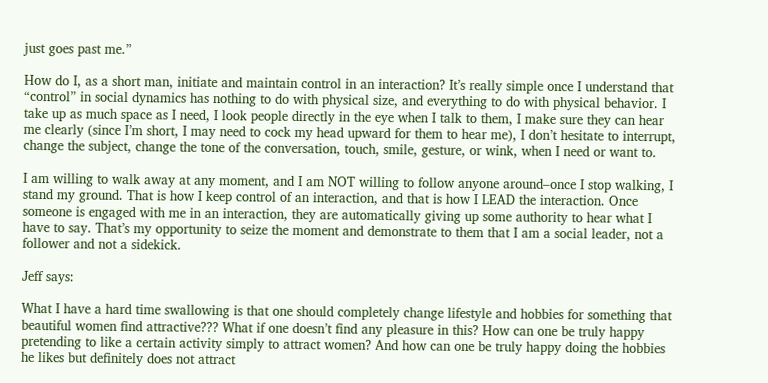just goes past me.”

How do I, as a short man, initiate and maintain control in an interaction? It’s really simple once I understand that “control” in social dynamics has nothing to do with physical size, and everything to do with physical behavior. I take up as much space as I need, I look people directly in the eye when I talk to them, I make sure they can hear me clearly (since I’m short, I may need to cock my head upward for them to hear me), I don’t hesitate to interrupt, change the subject, change the tone of the conversation, touch, smile, gesture, or wink, when I need or want to.

I am willing to walk away at any moment, and I am NOT willing to follow anyone around–once I stop walking, I stand my ground. That is how I keep control of an interaction, and that is how I LEAD the interaction. Once someone is engaged with me in an interaction, they are automatically giving up some authority to hear what I have to say. That’s my opportunity to seize the moment and demonstrate to them that I am a social leader, not a follower and not a sidekick.

Jeff says:

What I have a hard time swallowing is that one should completely change lifestyle and hobbies for something that beautiful women find attractive??? What if one doesn’t find any pleasure in this? How can one be truly happy pretending to like a certain activity simply to attract women? And how can one be truly happy doing the hobbies he likes but definitely does not attract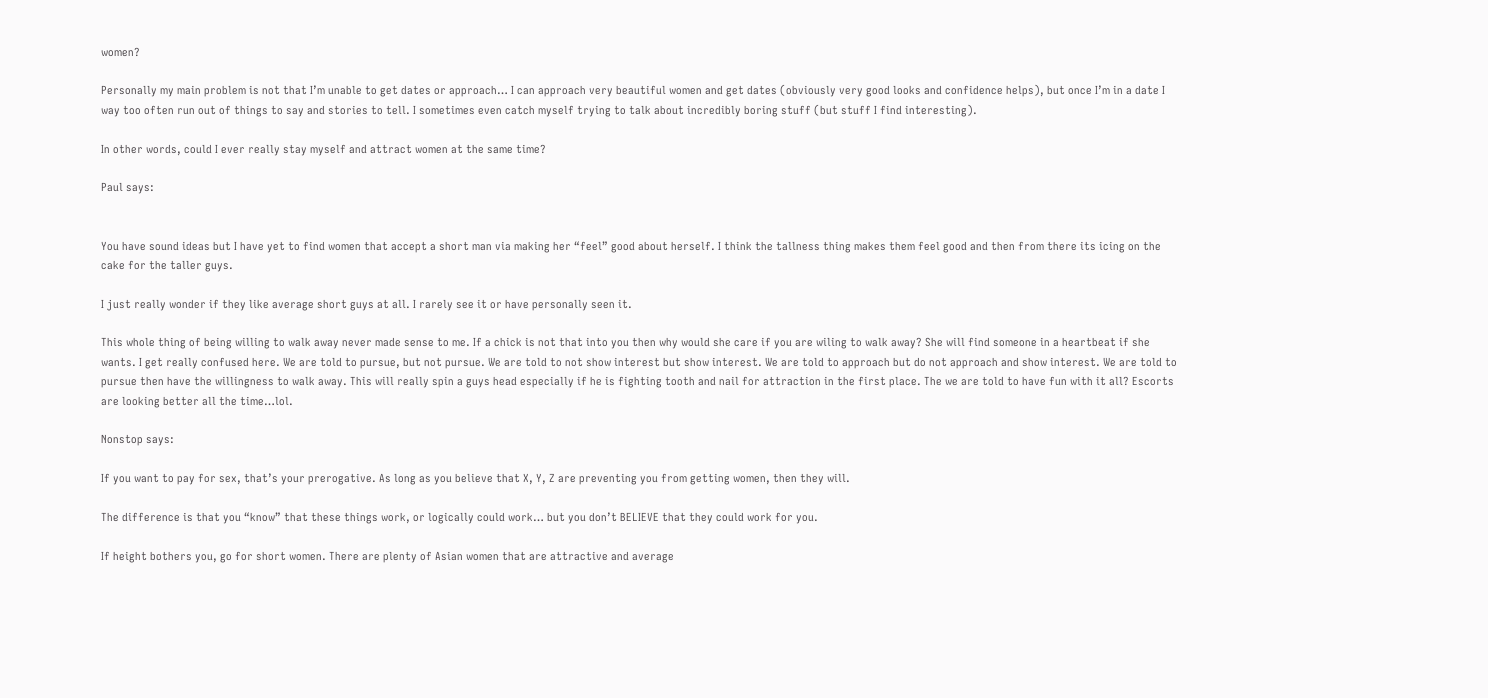women?

Personally my main problem is not that I’m unable to get dates or approach… I can approach very beautiful women and get dates (obviously very good looks and confidence helps), but once I’m in a date I way too often run out of things to say and stories to tell. I sometimes even catch myself trying to talk about incredibly boring stuff (but stuff I find interesting).

In other words, could I ever really stay myself and attract women at the same time?

Paul says:


You have sound ideas but I have yet to find women that accept a short man via making her “feel” good about herself. I think the tallness thing makes them feel good and then from there its icing on the cake for the taller guys.

I just really wonder if they like average short guys at all. I rarely see it or have personally seen it.

This whole thing of being willing to walk away never made sense to me. If a chick is not that into you then why would she care if you are wiling to walk away? She will find someone in a heartbeat if she wants. I get really confused here. We are told to pursue, but not pursue. We are told to not show interest but show interest. We are told to approach but do not approach and show interest. We are told to pursue then have the willingness to walk away. This will really spin a guys head especially if he is fighting tooth and nail for attraction in the first place. The we are told to have fun with it all? Escorts are looking better all the time…lol.

Nonstop says:

If you want to pay for sex, that’s your prerogative. As long as you believe that X, Y, Z are preventing you from getting women, then they will.

The difference is that you “know” that these things work, or logically could work… but you don’t BELIEVE that they could work for you.

If height bothers you, go for short women. There are plenty of Asian women that are attractive and average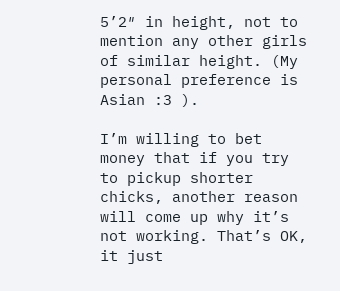5’2″ in height, not to mention any other girls of similar height. (My personal preference is Asian :3 ).

I’m willing to bet money that if you try to pickup shorter chicks, another reason will come up why it’s not working. That’s OK, it just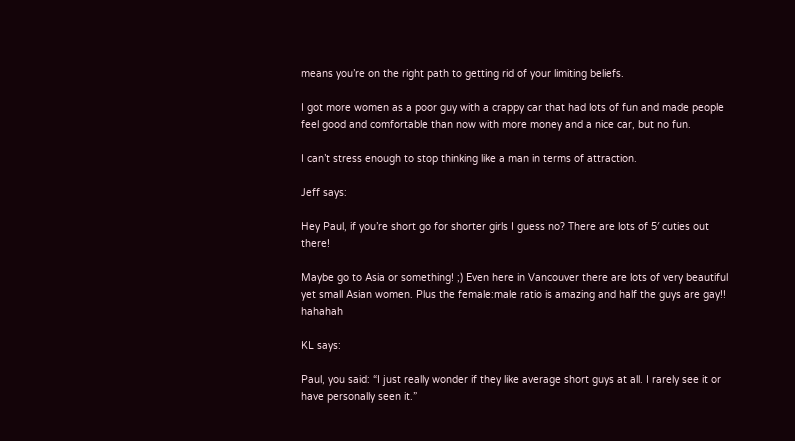means you’re on the right path to getting rid of your limiting beliefs.

I got more women as a poor guy with a crappy car that had lots of fun and made people feel good and comfortable than now with more money and a nice car, but no fun.

I can’t stress enough to stop thinking like a man in terms of attraction.

Jeff says:

Hey Paul, if you’re short go for shorter girls I guess no? There are lots of 5′ cuties out there!

Maybe go to Asia or something! ;) Even here in Vancouver there are lots of very beautiful yet small Asian women. Plus the female:male ratio is amazing and half the guys are gay!! hahahah

KL says:

Paul, you said: “I just really wonder if they like average short guys at all. I rarely see it or have personally seen it.”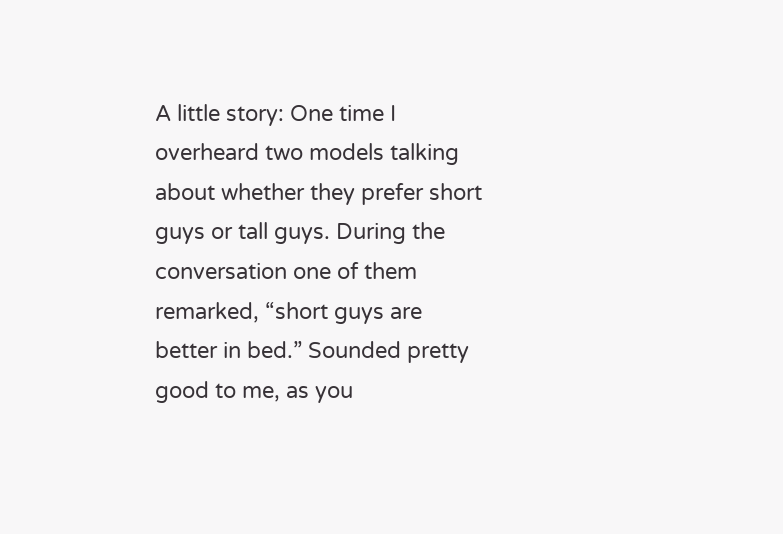A little story: One time I overheard two models talking about whether they prefer short guys or tall guys. During the conversation one of them remarked, “short guys are better in bed.” Sounded pretty good to me, as you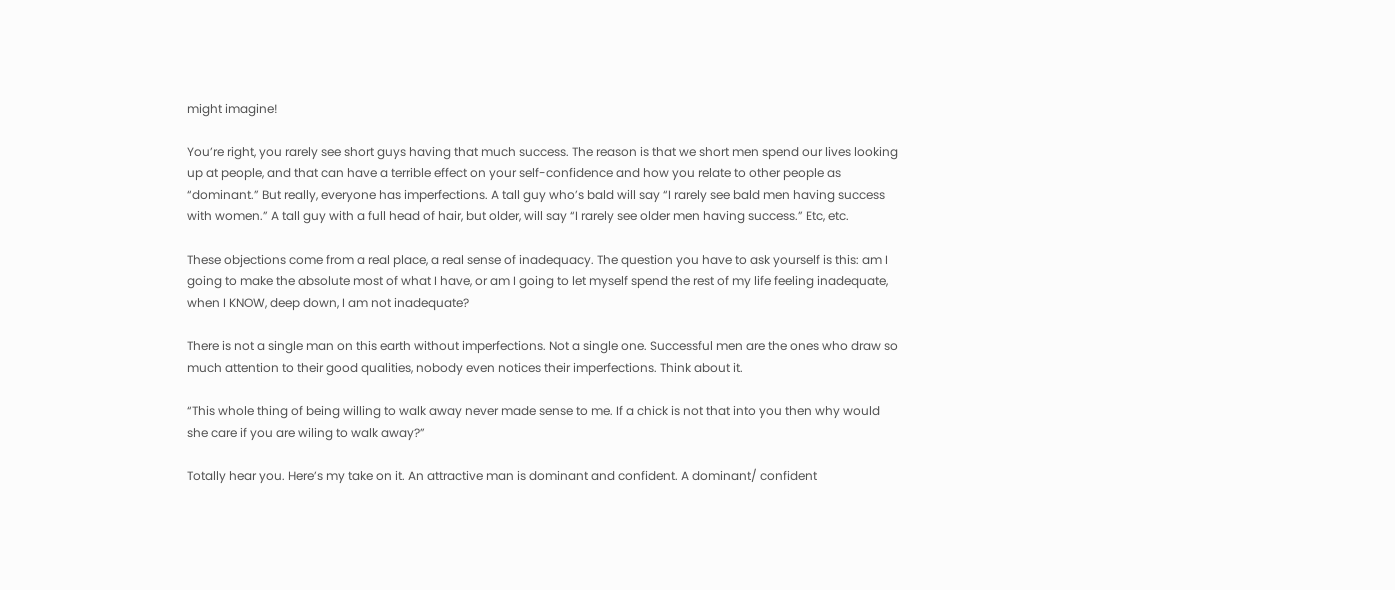might imagine!

You’re right, you rarely see short guys having that much success. The reason is that we short men spend our lives looking up at people, and that can have a terrible effect on your self-confidence and how you relate to other people as “dominant.” But really, everyone has imperfections. A tall guy who’s bald will say “I rarely see bald men having success with women.” A tall guy with a full head of hair, but older, will say “I rarely see older men having success.” Etc, etc.

These objections come from a real place, a real sense of inadequacy. The question you have to ask yourself is this: am I going to make the absolute most of what I have, or am I going to let myself spend the rest of my life feeling inadequate, when I KNOW, deep down, I am not inadequate?

There is not a single man on this earth without imperfections. Not a single one. Successful men are the ones who draw so much attention to their good qualities, nobody even notices their imperfections. Think about it.

“This whole thing of being willing to walk away never made sense to me. If a chick is not that into you then why would she care if you are wiling to walk away?”

Totally hear you. Here’s my take on it. An attractive man is dominant and confident. A dominant/ confident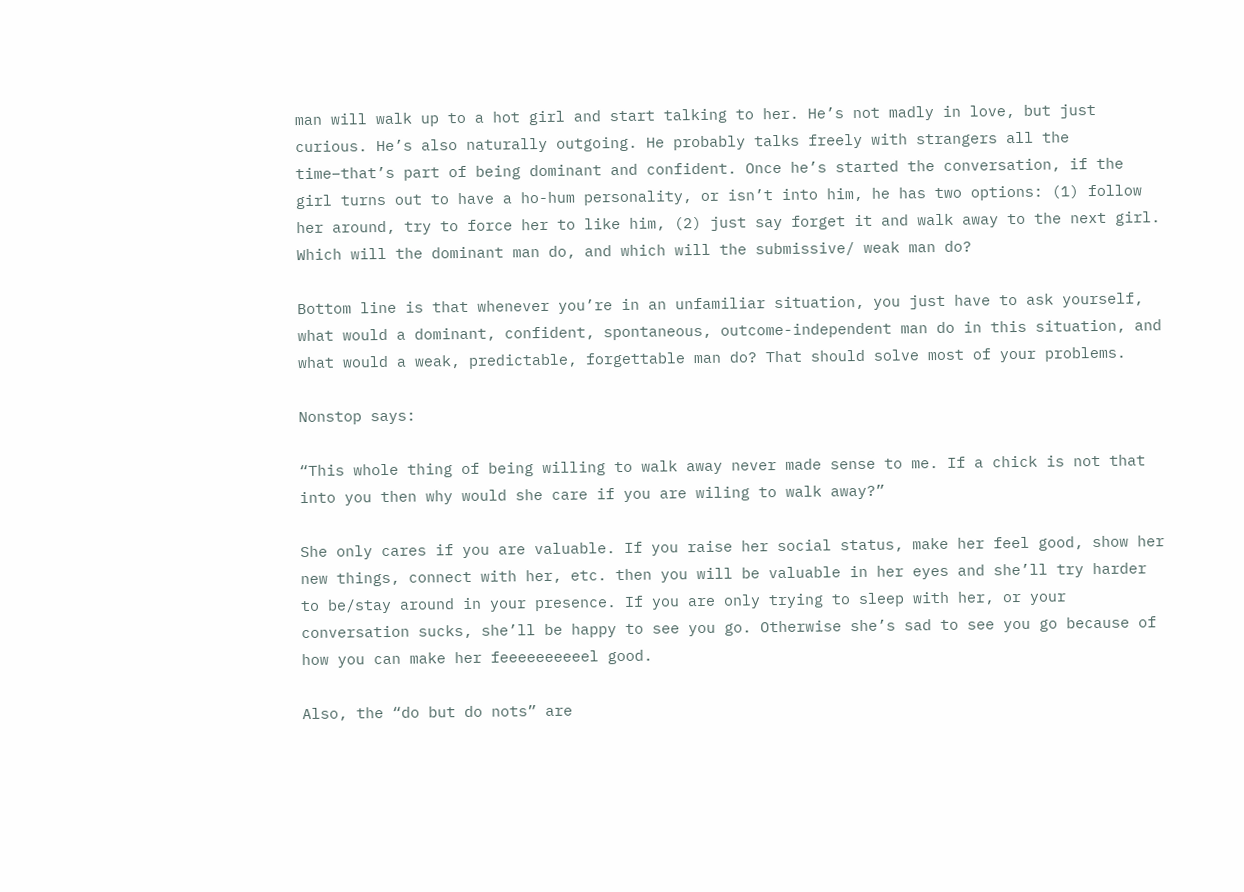man will walk up to a hot girl and start talking to her. He’s not madly in love, but just curious. He’s also naturally outgoing. He probably talks freely with strangers all the time–that’s part of being dominant and confident. Once he’s started the conversation, if the girl turns out to have a ho-hum personality, or isn’t into him, he has two options: (1) follow her around, try to force her to like him, (2) just say forget it and walk away to the next girl. Which will the dominant man do, and which will the submissive/ weak man do?

Bottom line is that whenever you’re in an unfamiliar situation, you just have to ask yourself, what would a dominant, confident, spontaneous, outcome-independent man do in this situation, and what would a weak, predictable, forgettable man do? That should solve most of your problems.

Nonstop says:

“This whole thing of being willing to walk away never made sense to me. If a chick is not that into you then why would she care if you are wiling to walk away?”

She only cares if you are valuable. If you raise her social status, make her feel good, show her new things, connect with her, etc. then you will be valuable in her eyes and she’ll try harder to be/stay around in your presence. If you are only trying to sleep with her, or your conversation sucks, she’ll be happy to see you go. Otherwise she’s sad to see you go because of how you can make her feeeeeeeeeel good.

Also, the “do but do nots” are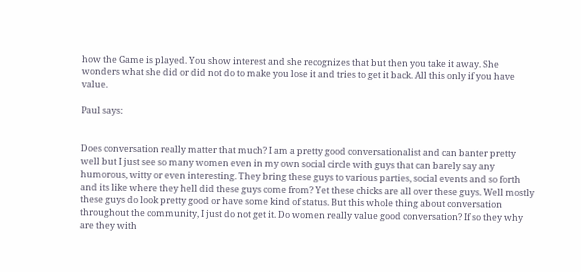how the Game is played. You show interest and she recognizes that but then you take it away. She wonders what she did or did not do to make you lose it and tries to get it back. All this only if you have value.

Paul says:


Does conversation really matter that much? I am a pretty good conversationalist and can banter pretty well but I just see so many women even in my own social circle with guys that can barely say any humorous, witty or even interesting. They bring these guys to various parties, social events and so forth and its like where they hell did these guys come from? Yet these chicks are all over these guys. Well mostly these guys do look pretty good or have some kind of status. But this whole thing about conversation throughout the community, I just do not get it. Do women really value good conversation? If so they why are they with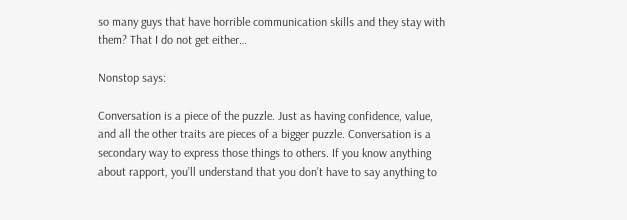so many guys that have horrible communication skills and they stay with them? That I do not get either…

Nonstop says:

Conversation is a piece of the puzzle. Just as having confidence, value, and all the other traits are pieces of a bigger puzzle. Conversation is a secondary way to express those things to others. If you know anything about rapport, you’ll understand that you don’t have to say anything to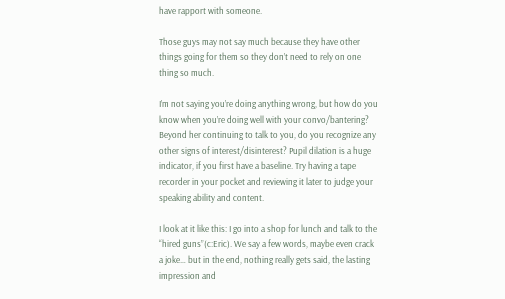have rapport with someone.

Those guys may not say much because they have other things going for them so they don’t need to rely on one thing so much.

I’m not saying you’re doing anything wrong, but how do you know when you’re doing well with your convo/bantering? Beyond her continuing to talk to you, do you recognize any other signs of interest/disinterest? Pupil dilation is a huge indicator, if you first have a baseline. Try having a tape recorder in your pocket and reviewing it later to judge your speaking ability and content.

I look at it like this: I go into a shop for lunch and talk to the “hired guns”(c:Eric). We say a few words, maybe even crack a joke… but in the end, nothing really gets said, the lasting impression and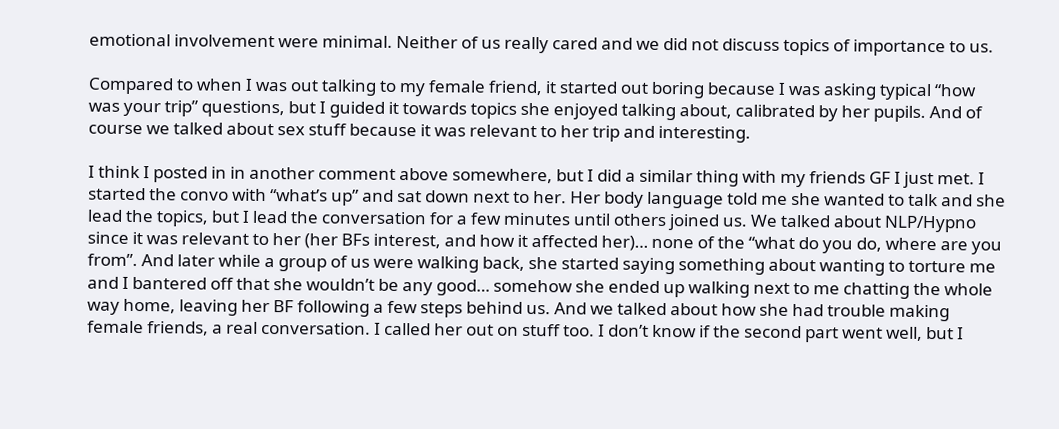emotional involvement were minimal. Neither of us really cared and we did not discuss topics of importance to us.

Compared to when I was out talking to my female friend, it started out boring because I was asking typical “how was your trip” questions, but I guided it towards topics she enjoyed talking about, calibrated by her pupils. And of course we talked about sex stuff because it was relevant to her trip and interesting.

I think I posted in in another comment above somewhere, but I did a similar thing with my friends GF I just met. I started the convo with “what’s up” and sat down next to her. Her body language told me she wanted to talk and she lead the topics, but I lead the conversation for a few minutes until others joined us. We talked about NLP/Hypno since it was relevant to her (her BFs interest, and how it affected her)… none of the “what do you do, where are you from”. And later while a group of us were walking back, she started saying something about wanting to torture me and I bantered off that she wouldn’t be any good… somehow she ended up walking next to me chatting the whole way home, leaving her BF following a few steps behind us. And we talked about how she had trouble making female friends, a real conversation. I called her out on stuff too. I don’t know if the second part went well, but I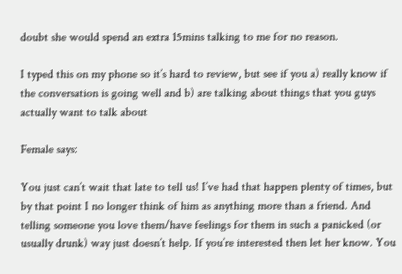doubt she would spend an extra 15mins talking to me for no reason.

I typed this on my phone so it’s hard to review, but see if you a) really know if the conversation is going well and b) are talking about things that you guys actually want to talk about

Female says:

You just can’t wait that late to tell us! I’ve had that happen plenty of times, but by that point I no longer think of him as anything more than a friend. And telling someone you love them/have feelings for them in such a panicked (or usually drunk) way just doesn’t help. If you’re interested then let her know. You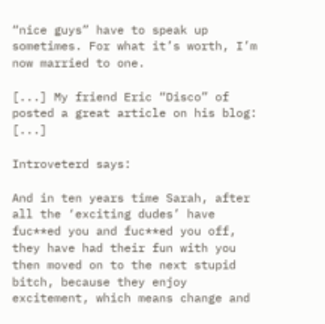“nice guys” have to speak up sometimes. For what it’s worth, I’m now married to one.

[...] My friend Eric “Disco” of posted a great article on his blog: [...]

Introveterd says:

And in ten years time Sarah, after all the ‘exciting dudes’ have fuc**ed you and fuc**ed you off, they have had their fun with you then moved on to the next stupid bitch, because they enjoy excitement, which means change and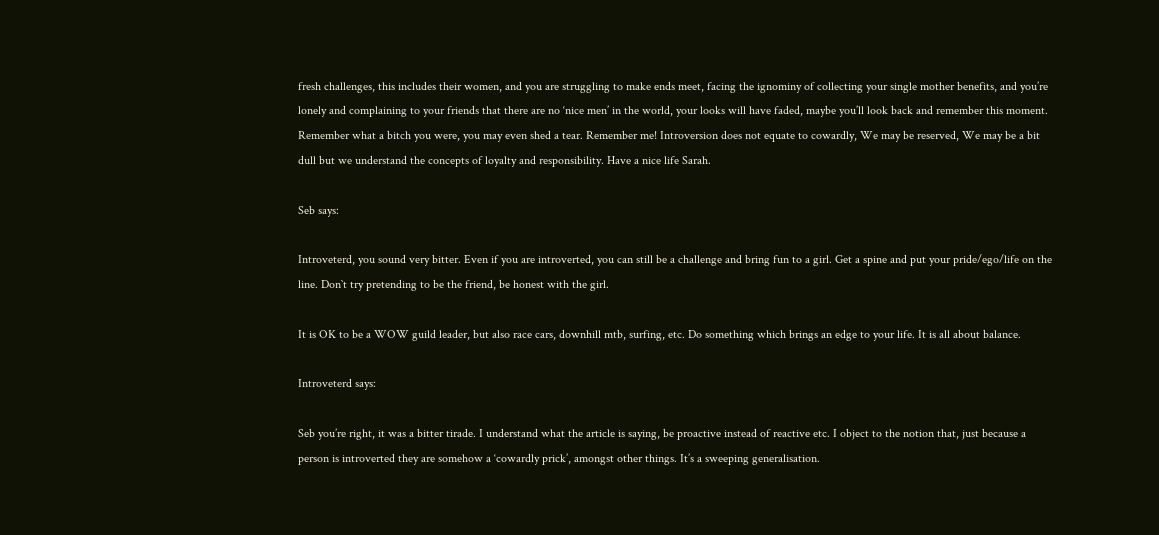fresh challenges, this includes their women, and you are struggling to make ends meet, facing the ignominy of collecting your single mother benefits, and you’re lonely and complaining to your friends that there are no ‘nice men’ in the world, your looks will have faded, maybe you’ll look back and remember this moment. Remember what a bitch you were, you may even shed a tear. Remember me! Introversion does not equate to cowardly, We may be reserved, We may be a bit dull but we understand the concepts of loyalty and responsibility. Have a nice life Sarah.

Seb says:

Introveterd, you sound very bitter. Even if you are introverted, you can still be a challenge and bring fun to a girl. Get a spine and put your pride/ego/life on the line. Don`t try pretending to be the friend, be honest with the girl.

It is OK to be a WOW guild leader, but also race cars, downhill mtb, surfing, etc. Do something which brings an edge to your life. It is all about balance.

Introveterd says:

Seb you’re right, it was a bitter tirade. I understand what the article is saying, be proactive instead of reactive etc. I object to the notion that, just because a person is introverted they are somehow a ‘cowardly prick’, amongst other things. It’s a sweeping generalisation.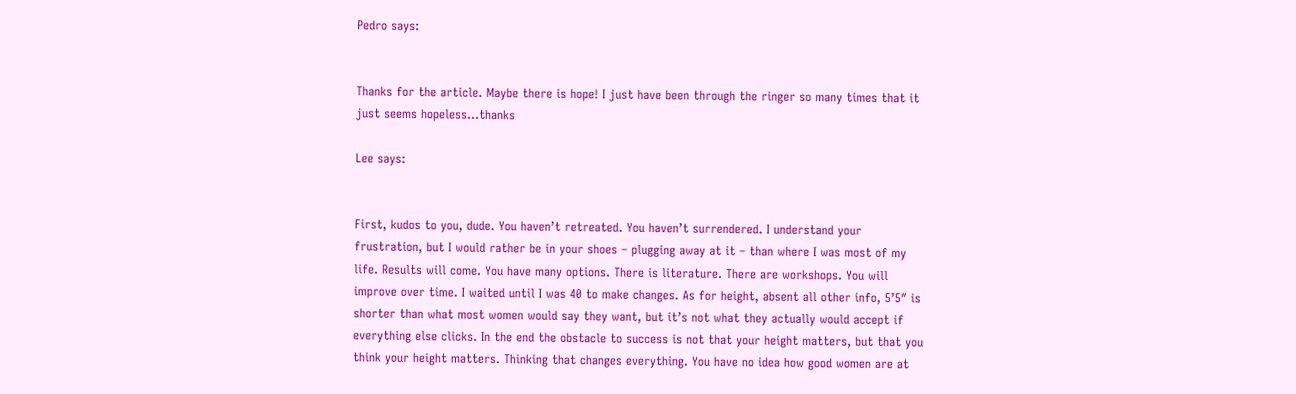Pedro says:


Thanks for the article. Maybe there is hope! I just have been through the ringer so many times that it just seems hopeless…thanks

Lee says:


First, kudos to you, dude. You haven’t retreated. You haven’t surrendered. I understand your frustration, but I would rather be in your shoes – plugging away at it – than where I was most of my life. Results will come. You have many options. There is literature. There are workshops. You will improve over time. I waited until I was 40 to make changes. As for height, absent all other info, 5’5″ is shorter than what most women would say they want, but it’s not what they actually would accept if everything else clicks. In the end the obstacle to success is not that your height matters, but that you think your height matters. Thinking that changes everything. You have no idea how good women are at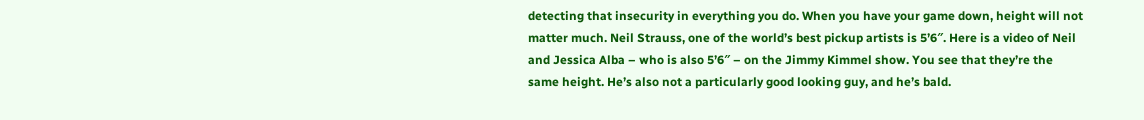detecting that insecurity in everything you do. When you have your game down, height will not matter much. Neil Strauss, one of the world’s best pickup artists is 5’6″. Here is a video of Neil and Jessica Alba – who is also 5’6″ – on the Jimmy Kimmel show. You see that they’re the same height. He’s also not a particularly good looking guy, and he’s bald.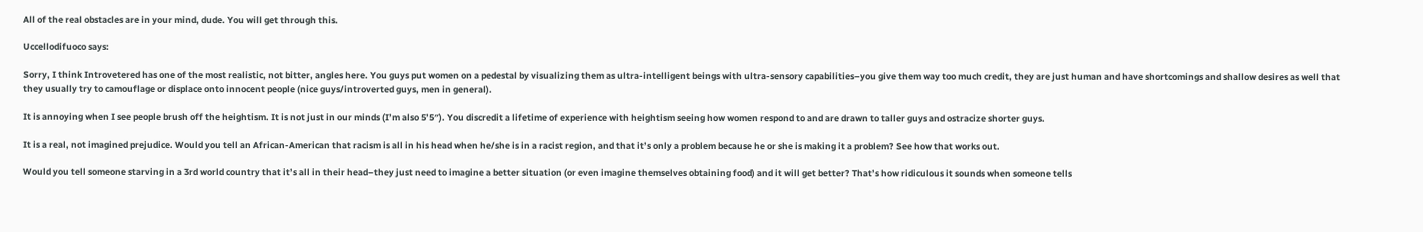All of the real obstacles are in your mind, dude. You will get through this.

Uccellodifuoco says:

Sorry, I think Introvetered has one of the most realistic, not bitter, angles here. You guys put women on a pedestal by visualizing them as ultra-intelligent beings with ultra-sensory capabilities–you give them way too much credit, they are just human and have shortcomings and shallow desires as well that they usually try to camouflage or displace onto innocent people (nice guys/introverted guys, men in general).

It is annoying when I see people brush off the heightism. It is not just in our minds (I’m also 5’5″). You discredit a lifetime of experience with heightism seeing how women respond to and are drawn to taller guys and ostracize shorter guys.

It is a real, not imagined prejudice. Would you tell an African-American that racism is all in his head when he/she is in a racist region, and that it’s only a problem because he or she is making it a problem? See how that works out.

Would you tell someone starving in a 3rd world country that it’s all in their head–they just need to imagine a better situation (or even imagine themselves obtaining food) and it will get better? That’s how ridiculous it sounds when someone tells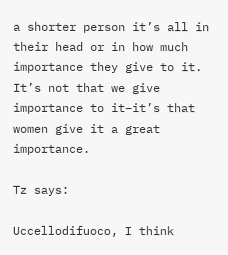a shorter person it’s all in their head or in how much importance they give to it. It’s not that we give importance to it–it’s that women give it a great importance.

Tz says:

Uccellodifuoco, I think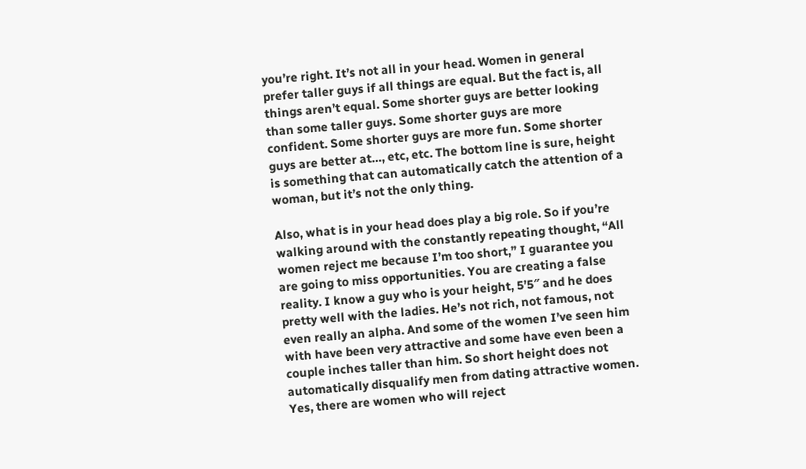you’re right. It’s not all in your head. Women in general prefer taller guys if all things are equal. But the fact is, all things aren’t equal. Some shorter guys are better looking than some taller guys. Some shorter guys are more confident. Some shorter guys are more fun. Some shorter guys are better at…, etc, etc. The bottom line is sure, height is something that can automatically catch the attention of a woman, but it’s not the only thing.

Also, what is in your head does play a big role. So if you’re walking around with the constantly repeating thought, “All women reject me because I’m too short,” I guarantee you are going to miss opportunities. You are creating a false reality. I know a guy who is your height, 5’5″ and he does pretty well with the ladies. He’s not rich, not famous, not even really an alpha. And some of the women I’ve seen him with have been very attractive and some have even been a couple inches taller than him. So short height does not automatically disqualify men from dating attractive women. Yes, there are women who will reject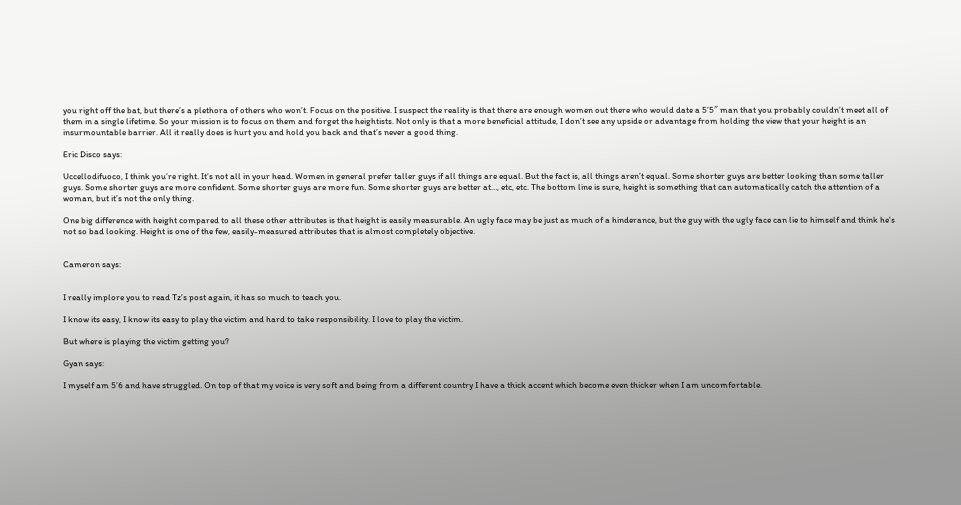you right off the bat, but there’s a plethora of others who won’t. Focus on the positive. I suspect the reality is that there are enough women out there who would date a 5’5″ man that you probably couldn’t meet all of them in a single lifetime. So your mission is to focus on them and forget the heightists. Not only is that a more beneficial attitude, I don’t see any upside or advantage from holding the view that your height is an insurmountable barrier. All it really does is hurt you and hold you back and that’s never a good thing.

Eric Disco says:

Uccellodifuoco, I think you’re right. It’s not all in your head. Women in general prefer taller guys if all things are equal. But the fact is, all things aren’t equal. Some shorter guys are better looking than some taller guys. Some shorter guys are more confident. Some shorter guys are more fun. Some shorter guys are better at…, etc, etc. The bottom line is sure, height is something that can automatically catch the attention of a woman, but it’s not the only thing.

One big difference with height compared to all these other attributes is that height is easily measurable. An ugly face may be just as much of a hinderance, but the guy with the ugly face can lie to himself and think he’s not so bad looking. Height is one of the few, easily-measured attributes that is almost completely objective.


Cameron says:


I really implore you to read Tz’s post again, it has so much to teach you.

I know its easy, I know its easy to play the victim and hard to take responsibility. I love to play the victim.

But where is playing the victim getting you?

Gyan says:

I myself am 5’6 and have struggled. On top of that my voice is very soft and being from a different country I have a thick accent which become even thicker when I am uncomfortable.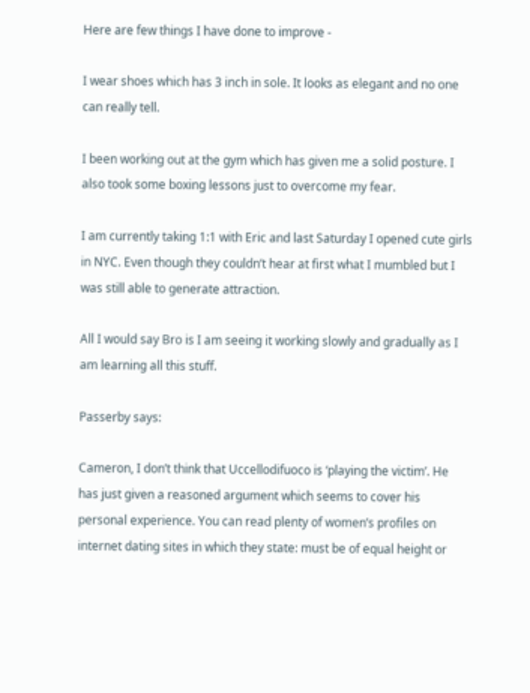Here are few things I have done to improve -

I wear shoes which has 3 inch in sole. It looks as elegant and no one can really tell.

I been working out at the gym which has given me a solid posture. I also took some boxing lessons just to overcome my fear.

I am currently taking 1:1 with Eric and last Saturday I opened cute girls in NYC. Even though they couldn’t hear at first what I mumbled but I was still able to generate attraction.

All I would say Bro is I am seeing it working slowly and gradually as I am learning all this stuff.

Passerby says:

Cameron, I don’t think that Uccellodifuoco is ‘playing the victim’. He has just given a reasoned argument which seems to cover his personal experience. You can read plenty of women’s profiles on internet dating sites in which they state: must be of equal height or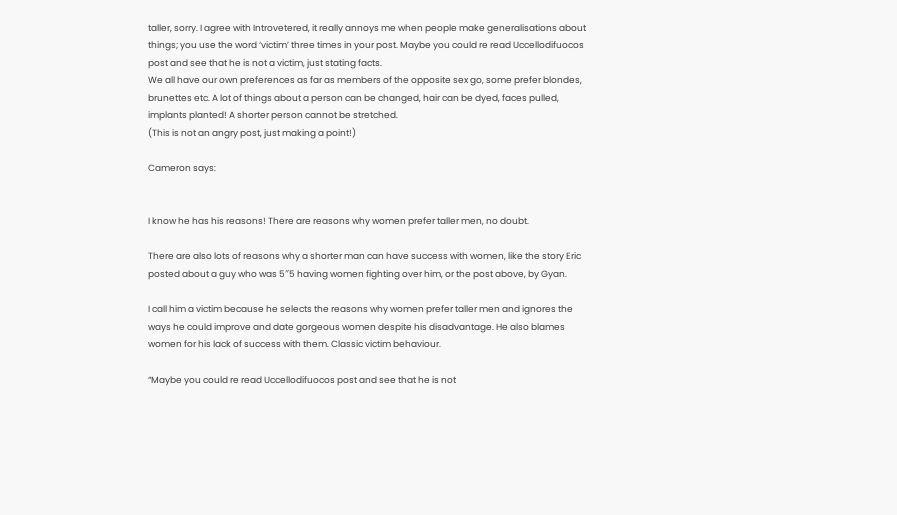taller, sorry. I agree with Introvetered, it really annoys me when people make generalisations about things; you use the word ‘victim’ three times in your post. Maybe you could re read Uccellodifuocos post and see that he is not a victim, just stating facts.
We all have our own preferences as far as members of the opposite sex go, some prefer blondes, brunettes etc. A lot of things about a person can be changed, hair can be dyed, faces pulled, implants planted! A shorter person cannot be stretched.
(This is not an angry post, just making a point!)

Cameron says:


I know he has his reasons! There are reasons why women prefer taller men, no doubt.

There are also lots of reasons why a shorter man can have success with women, like the story Eric posted about a guy who was 5″5 having women fighting over him, or the post above, by Gyan.

I call him a victim because he selects the reasons why women prefer taller men and ignores the ways he could improve and date gorgeous women despite his disadvantage. He also blames women for his lack of success with them. Classic victim behaviour.

“Maybe you could re read Uccellodifuocos post and see that he is not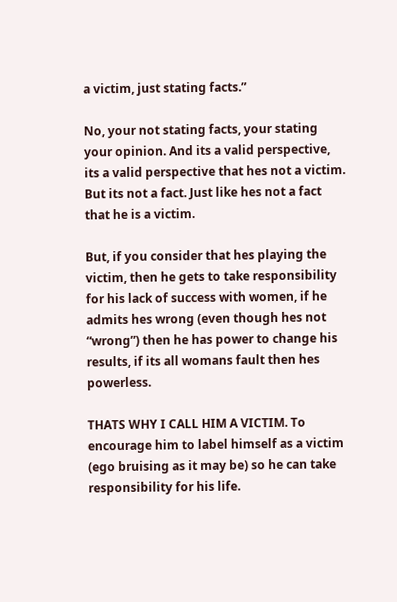a victim, just stating facts.”

No, your not stating facts, your stating your opinion. And its a valid perspective, its a valid perspective that hes not a victim. But its not a fact. Just like hes not a fact that he is a victim.

But, if you consider that hes playing the victim, then he gets to take responsibility for his lack of success with women, if he admits hes wrong (even though hes not “wrong”) then he has power to change his results, if its all womans fault then hes powerless.

THATS WHY I CALL HIM A VICTIM. To encourage him to label himself as a victim (ego bruising as it may be) so he can take responsibility for his life.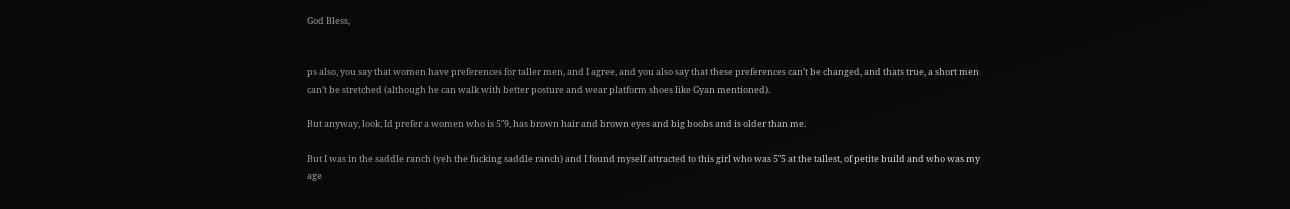God Bless,


ps also, you say that women have preferences for taller men, and I agree, and you also say that these preferences can’t be changed, and thats true, a short men can’t be stretched (although he can walk with better posture and wear platform shoes like Gyan mentioned).

But anyway, look, Id prefer a women who is 5″9, has brown hair and brown eyes and big boobs and is older than me.

But I was in the saddle ranch (yeh the fucking saddle ranch) and I found myself attracted to this girl who was 5″5 at the tallest, of petite build and who was my age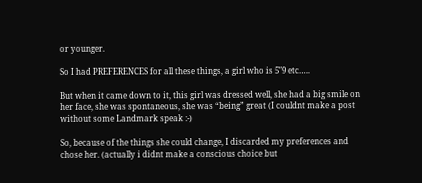or younger.

So I had PREFERENCES for all these things, a girl who is 5″9 etc…..

But when it came down to it, this girl was dressed well, she had a big smile on her face, she was spontaneous, she was “being” great (I couldnt make a post without some Landmark speak :-)

So, because of the things she could change, I discarded my preferences and chose her. (actually i didnt make a conscious choice but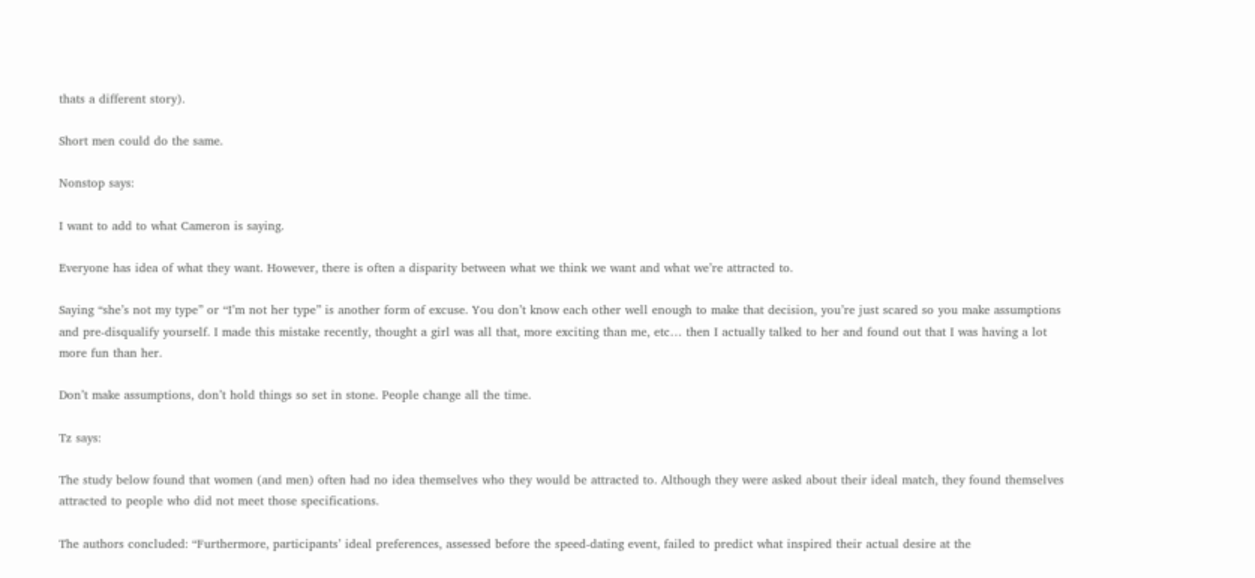thats a different story).

Short men could do the same.

Nonstop says:

I want to add to what Cameron is saying.

Everyone has idea of what they want. However, there is often a disparity between what we think we want and what we’re attracted to.

Saying “she’s not my type” or “I’m not her type” is another form of excuse. You don’t know each other well enough to make that decision, you’re just scared so you make assumptions and pre-disqualify yourself. I made this mistake recently, thought a girl was all that, more exciting than me, etc… then I actually talked to her and found out that I was having a lot more fun than her.

Don’t make assumptions, don’t hold things so set in stone. People change all the time.

Tz says:

The study below found that women (and men) often had no idea themselves who they would be attracted to. Although they were asked about their ideal match, they found themselves attracted to people who did not meet those specifications.

The authors concluded: “Furthermore, participants’ ideal preferences, assessed before the speed-dating event, failed to predict what inspired their actual desire at the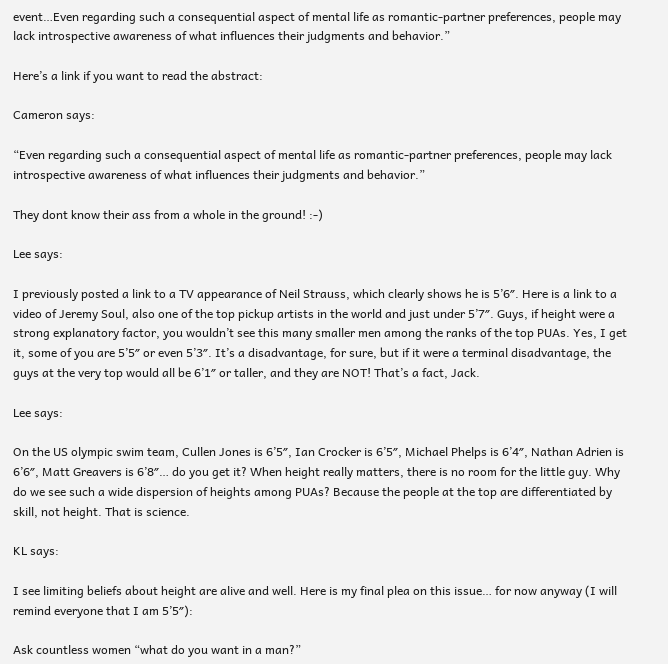event…Even regarding such a consequential aspect of mental life as romantic-partner preferences, people may lack introspective awareness of what influences their judgments and behavior.”

Here’s a link if you want to read the abstract:

Cameron says:

“Even regarding such a consequential aspect of mental life as romantic-partner preferences, people may lack introspective awareness of what influences their judgments and behavior.”

They dont know their ass from a whole in the ground! :-)

Lee says:

I previously posted a link to a TV appearance of Neil Strauss, which clearly shows he is 5’6″. Here is a link to a video of Jeremy Soul, also one of the top pickup artists in the world and just under 5’7″. Guys, if height were a strong explanatory factor, you wouldn’t see this many smaller men among the ranks of the top PUAs. Yes, I get it, some of you are 5’5″ or even 5’3″. It’s a disadvantage, for sure, but if it were a terminal disadvantage, the guys at the very top would all be 6’1″ or taller, and they are NOT! That’s a fact, Jack.

Lee says:

On the US olympic swim team, Cullen Jones is 6’5″, Ian Crocker is 6’5″, Michael Phelps is 6’4″, Nathan Adrien is 6’6″, Matt Greavers is 6’8″… do you get it? When height really matters, there is no room for the little guy. Why do we see such a wide dispersion of heights among PUAs? Because the people at the top are differentiated by skill, not height. That is science.

KL says:

I see limiting beliefs about height are alive and well. Here is my final plea on this issue… for now anyway (I will remind everyone that I am 5’5″):

Ask countless women “what do you want in a man?”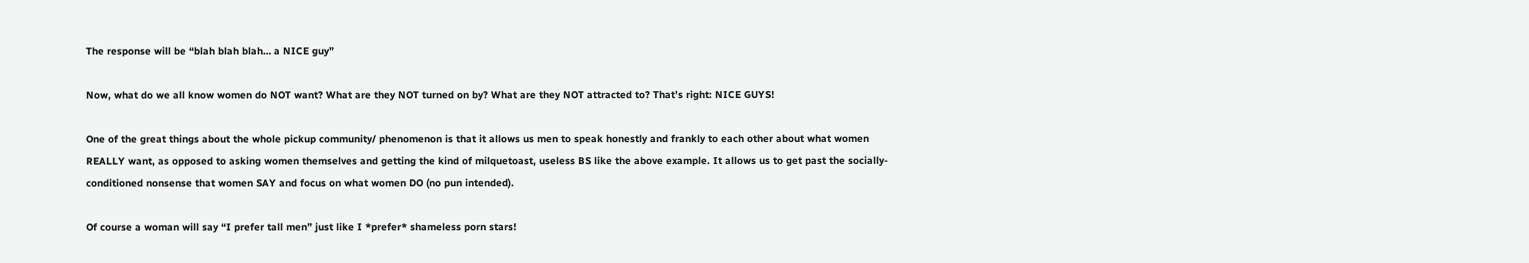The response will be “blah blah blah… a NICE guy”

Now, what do we all know women do NOT want? What are they NOT turned on by? What are they NOT attracted to? That’s right: NICE GUYS!

One of the great things about the whole pickup community/ phenomenon is that it allows us men to speak honestly and frankly to each other about what women REALLY want, as opposed to asking women themselves and getting the kind of milquetoast, useless BS like the above example. It allows us to get past the socially-conditioned nonsense that women SAY and focus on what women DO (no pun intended).

Of course a woman will say “I prefer tall men” just like I *prefer* shameless porn stars!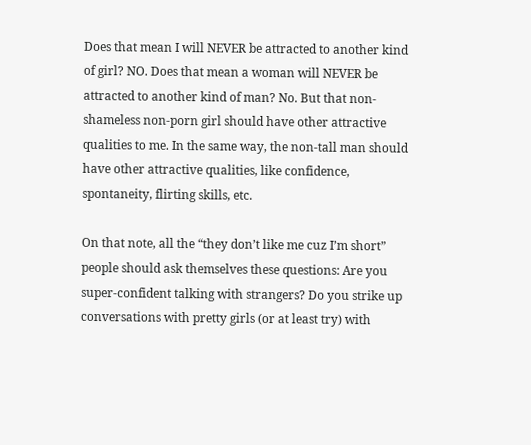Does that mean I will NEVER be attracted to another kind of girl? NO. Does that mean a woman will NEVER be attracted to another kind of man? No. But that non-shameless non-porn girl should have other attractive qualities to me. In the same way, the non-tall man should have other attractive qualities, like confidence, spontaneity, flirting skills, etc.

On that note, all the “they don’t like me cuz I’m short” people should ask themselves these questions: Are you super-confident talking with strangers? Do you strike up conversations with pretty girls (or at least try) with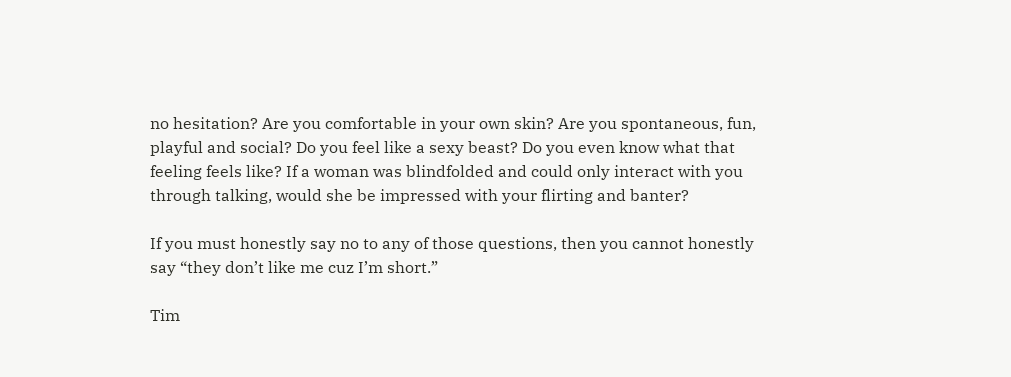no hesitation? Are you comfortable in your own skin? Are you spontaneous, fun, playful and social? Do you feel like a sexy beast? Do you even know what that feeling feels like? If a woman was blindfolded and could only interact with you through talking, would she be impressed with your flirting and banter?

If you must honestly say no to any of those questions, then you cannot honestly say “they don’t like me cuz I’m short.”

Tim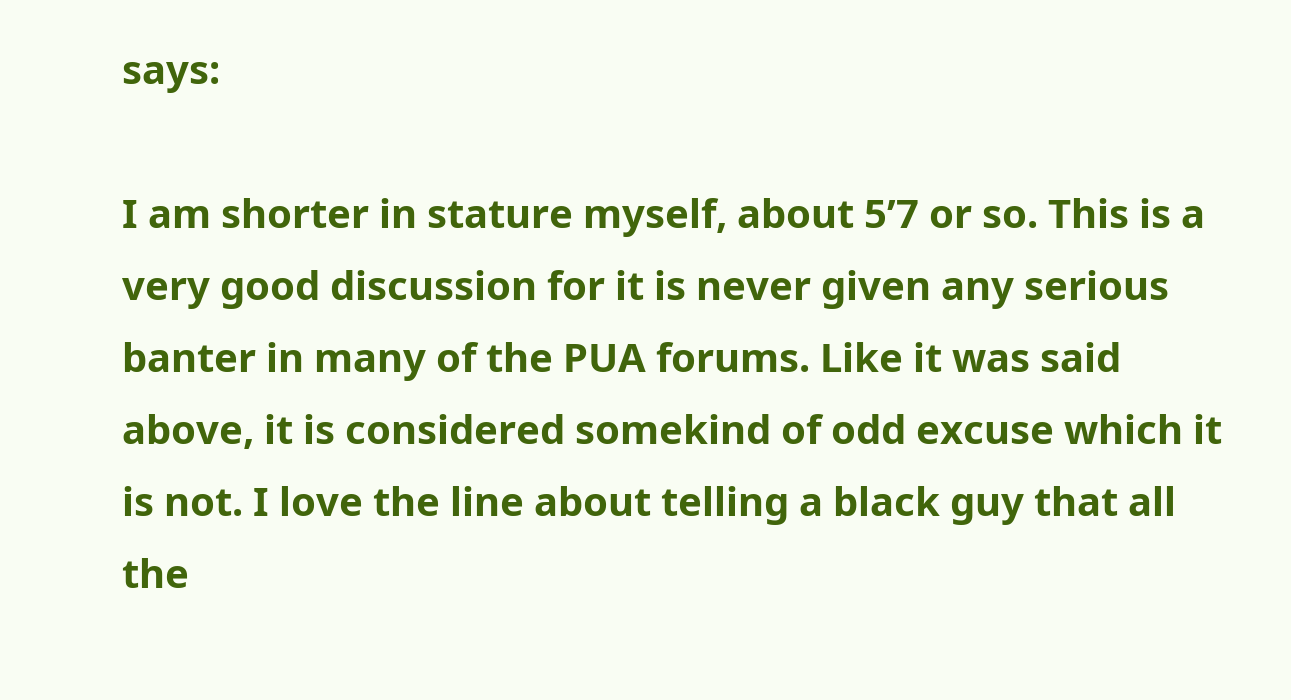says:

I am shorter in stature myself, about 5’7 or so. This is a very good discussion for it is never given any serious banter in many of the PUA forums. Like it was said above, it is considered somekind of odd excuse which it is not. I love the line about telling a black guy that all the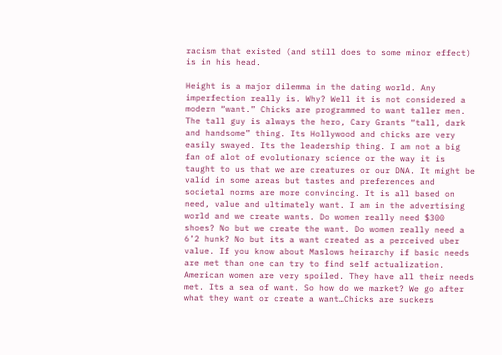racism that existed (and still does to some minor effect) is in his head.

Height is a major dilemma in the dating world. Any imperfection really is. Why? Well it is not considered a modern “want.” Chicks are programmed to want taller men. The tall guy is always the hero, Cary Grants “tall, dark and handsome” thing. Its Hollywood and chicks are very easily swayed. Its the leadership thing. I am not a big fan of alot of evolutionary science or the way it is taught to us that we are creatures or our DNA. It might be valid in some areas but tastes and preferences and societal norms are more convincing. It is all based on need, value and ultimately want. I am in the advertising world and we create wants. Do women really need $300 shoes? No but we create the want. Do women really need a 6’2 hunk? No but its a want created as a perceived uber value. If you know about Maslows heirarchy if basic needs are met than one can try to find self actualization. American women are very spoiled. They have all their needs met. Its a sea of want. So how do we market? We go after what they want or create a want…Chicks are suckers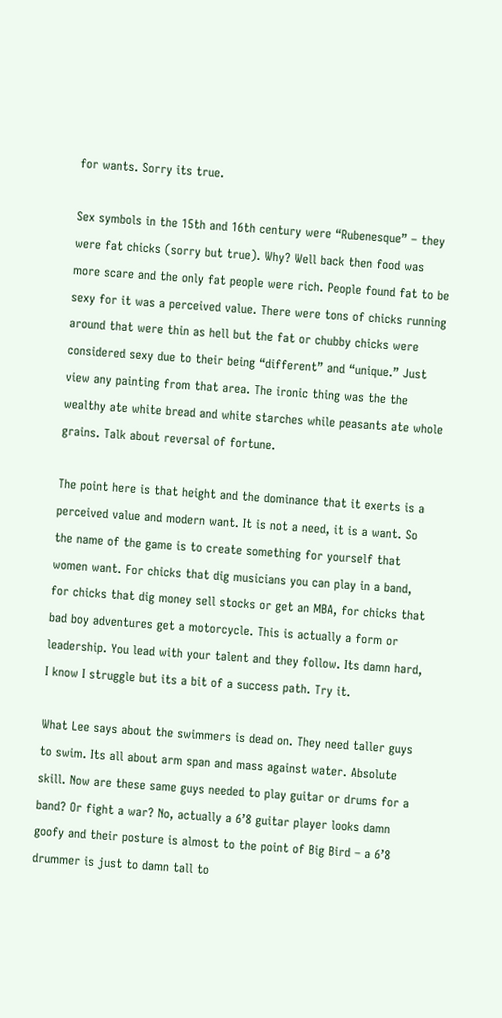for wants. Sorry its true.

Sex symbols in the 15th and 16th century were “Rubenesque” – they were fat chicks (sorry but true). Why? Well back then food was more scare and the only fat people were rich. People found fat to be sexy for it was a perceived value. There were tons of chicks running around that were thin as hell but the fat or chubby chicks were considered sexy due to their being “different” and “unique.” Just view any painting from that area. The ironic thing was the the wealthy ate white bread and white starches while peasants ate whole grains. Talk about reversal of fortune.

The point here is that height and the dominance that it exerts is a perceived value and modern want. It is not a need, it is a want. So the name of the game is to create something for yourself that women want. For chicks that dig musicians you can play in a band, for chicks that dig money sell stocks or get an MBA, for chicks that bad boy adventures get a motorcycle. This is actually a form or leadership. You lead with your talent and they follow. Its damn hard, I know I struggle but its a bit of a success path. Try it.

What Lee says about the swimmers is dead on. They need taller guys to swim. Its all about arm span and mass against water. Absolute skill. Now are these same guys needed to play guitar or drums for a band? Or fight a war? No, actually a 6’8 guitar player looks damn goofy and their posture is almost to the point of Big Bird – a 6’8 drummer is just to damn tall to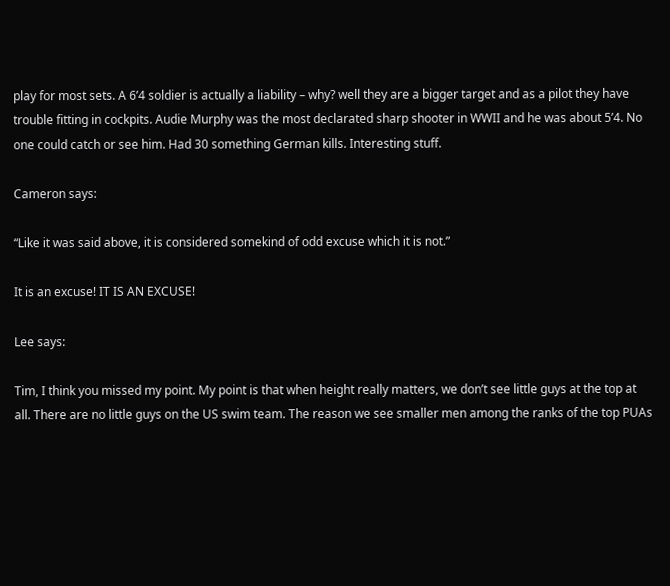play for most sets. A 6’4 soldier is actually a liability – why? well they are a bigger target and as a pilot they have trouble fitting in cockpits. Audie Murphy was the most declarated sharp shooter in WWII and he was about 5’4. No one could catch or see him. Had 30 something German kills. Interesting stuff.

Cameron says:

“Like it was said above, it is considered somekind of odd excuse which it is not.”

It is an excuse! IT IS AN EXCUSE!

Lee says:

Tim, I think you missed my point. My point is that when height really matters, we don’t see little guys at the top at all. There are no little guys on the US swim team. The reason we see smaller men among the ranks of the top PUAs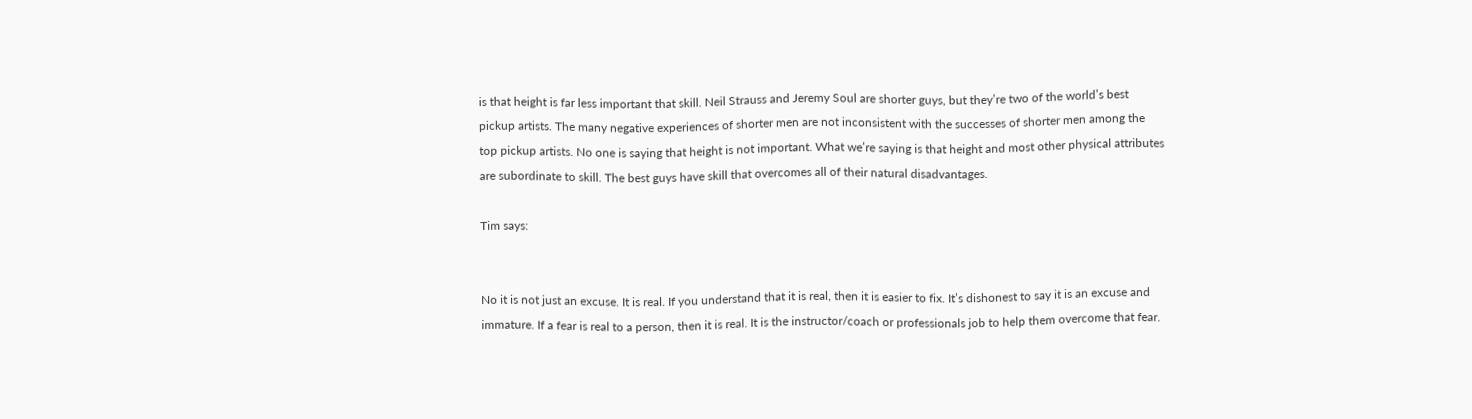is that height is far less important that skill. Neil Strauss and Jeremy Soul are shorter guys, but they’re two of the world’s best pickup artists. The many negative experiences of shorter men are not inconsistent with the successes of shorter men among the top pickup artists. No one is saying that height is not important. What we’re saying is that height and most other physical attributes are subordinate to skill. The best guys have skill that overcomes all of their natural disadvantages.

Tim says:


No it is not just an excuse. It is real. If you understand that it is real, then it is easier to fix. It’s dishonest to say it is an excuse and immature. If a fear is real to a person, then it is real. It is the instructor/coach or professionals job to help them overcome that fear.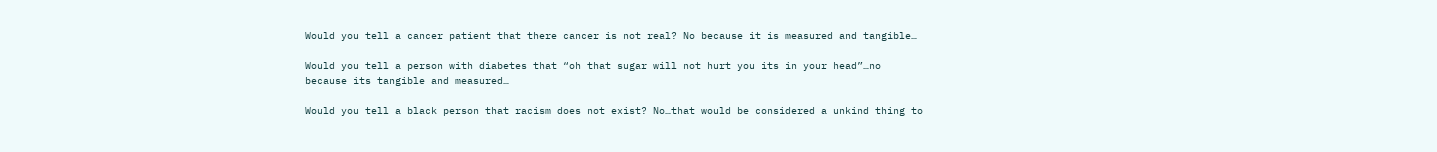Would you tell a cancer patient that there cancer is not real? No because it is measured and tangible…

Would you tell a person with diabetes that “oh that sugar will not hurt you its in your head”…no because its tangible and measured…

Would you tell a black person that racism does not exist? No…that would be considered a unkind thing to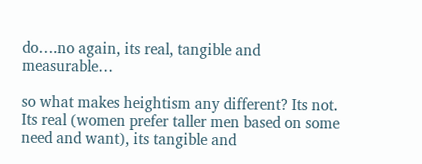do….no again, its real, tangible and measurable…

so what makes heightism any different? Its not. Its real (women prefer taller men based on some need and want), its tangible and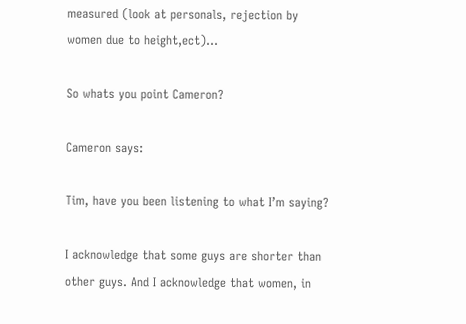measured (look at personals, rejection by women due to height,ect)…

So whats you point Cameron?

Cameron says:

Tim, have you been listening to what I’m saying?

I acknowledge that some guys are shorter than other guys. And I acknowledge that women, in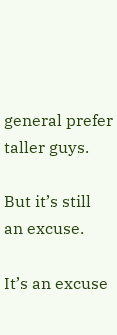general prefer taller guys.

But it’s still an excuse.

It’s an excuse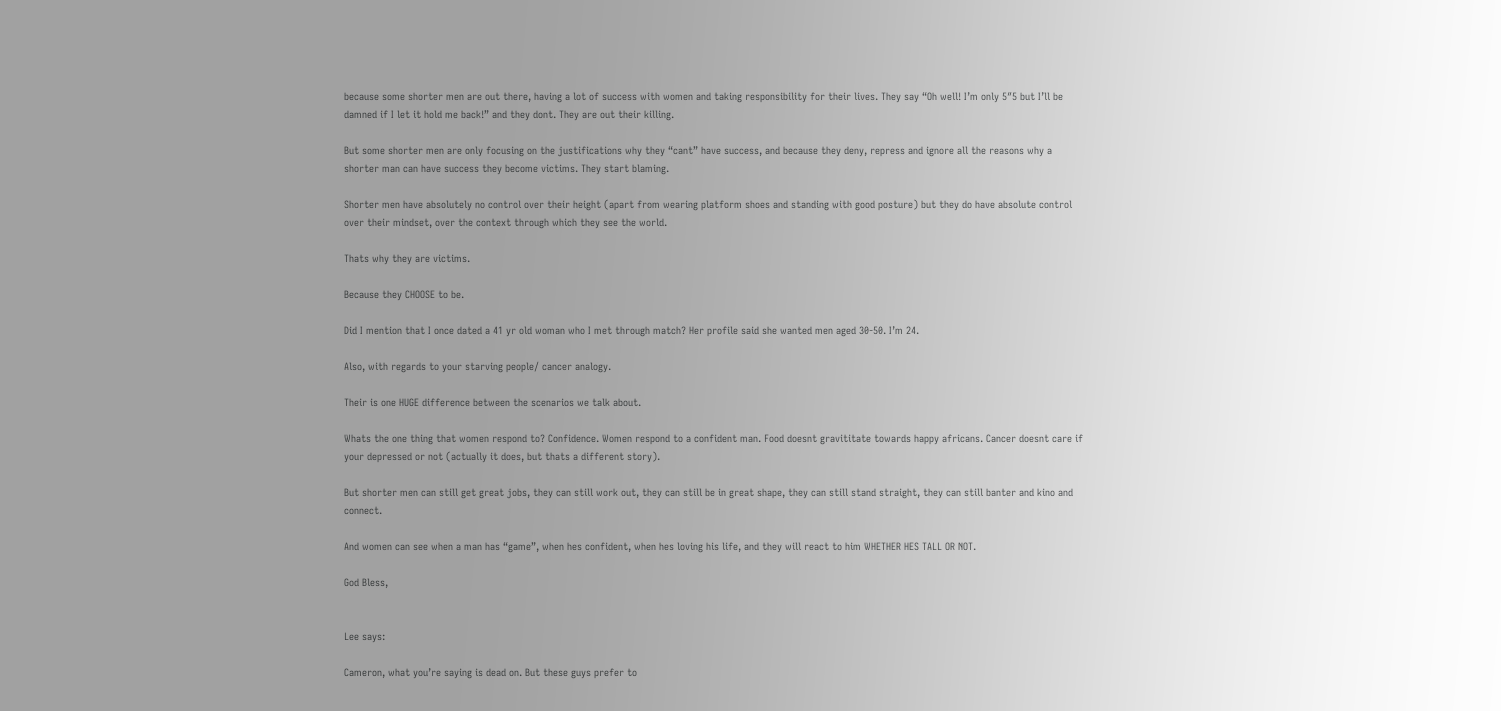because some shorter men are out there, having a lot of success with women and taking responsibility for their lives. They say “Oh well! I’m only 5″5 but I’ll be damned if I let it hold me back!” and they dont. They are out their killing.

But some shorter men are only focusing on the justifications why they “cant” have success, and because they deny, repress and ignore all the reasons why a shorter man can have success they become victims. They start blaming.

Shorter men have absolutely no control over their height (apart from wearing platform shoes and standing with good posture) but they do have absolute control over their mindset, over the context through which they see the world.

Thats why they are victims.

Because they CHOOSE to be.

Did I mention that I once dated a 41 yr old woman who I met through match? Her profile said she wanted men aged 30-50. I’m 24.

Also, with regards to your starving people/ cancer analogy.

Their is one HUGE difference between the scenarios we talk about.

Whats the one thing that women respond to? Confidence. Women respond to a confident man. Food doesnt gravititate towards happy africans. Cancer doesnt care if your depressed or not (actually it does, but thats a different story).

But shorter men can still get great jobs, they can still work out, they can still be in great shape, they can still stand straight, they can still banter and kino and connect.

And women can see when a man has “game”, when hes confident, when hes loving his life, and they will react to him WHETHER HES TALL OR NOT.

God Bless,


Lee says:

Cameron, what you’re saying is dead on. But these guys prefer to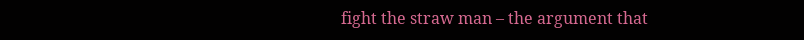fight the straw man – the argument that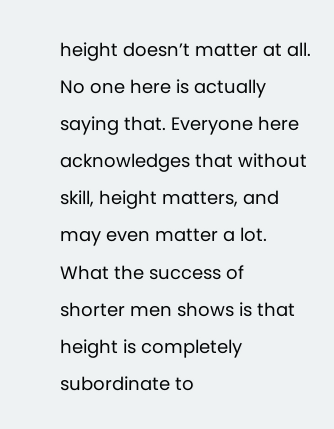height doesn’t matter at all. No one here is actually saying that. Everyone here acknowledges that without skill, height matters, and may even matter a lot. What the success of shorter men shows is that height is completely subordinate to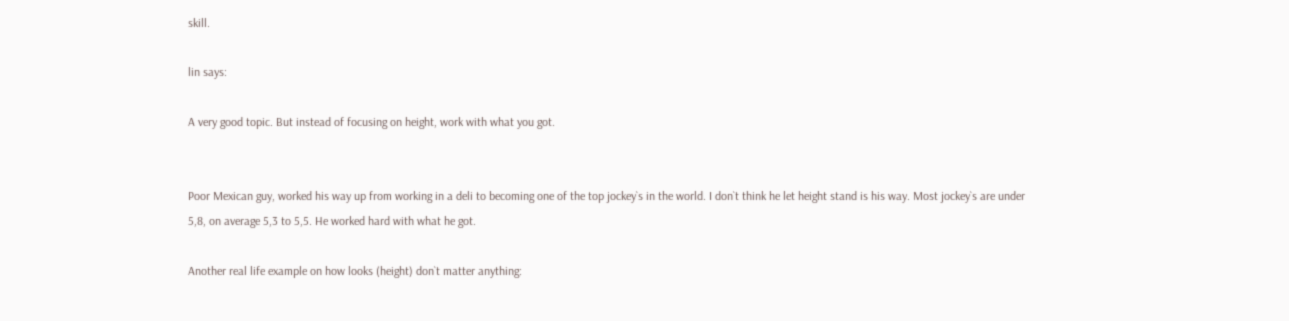skill.

lin says:

A very good topic. But instead of focusing on height, work with what you got.


Poor Mexican guy, worked his way up from working in a deli to becoming one of the top jockey`s in the world. I don`t think he let height stand is his way. Most jockey`s are under 5,8, on average 5,3 to 5,5. He worked hard with what he got.

Another real life example on how looks (height) don`t matter anything: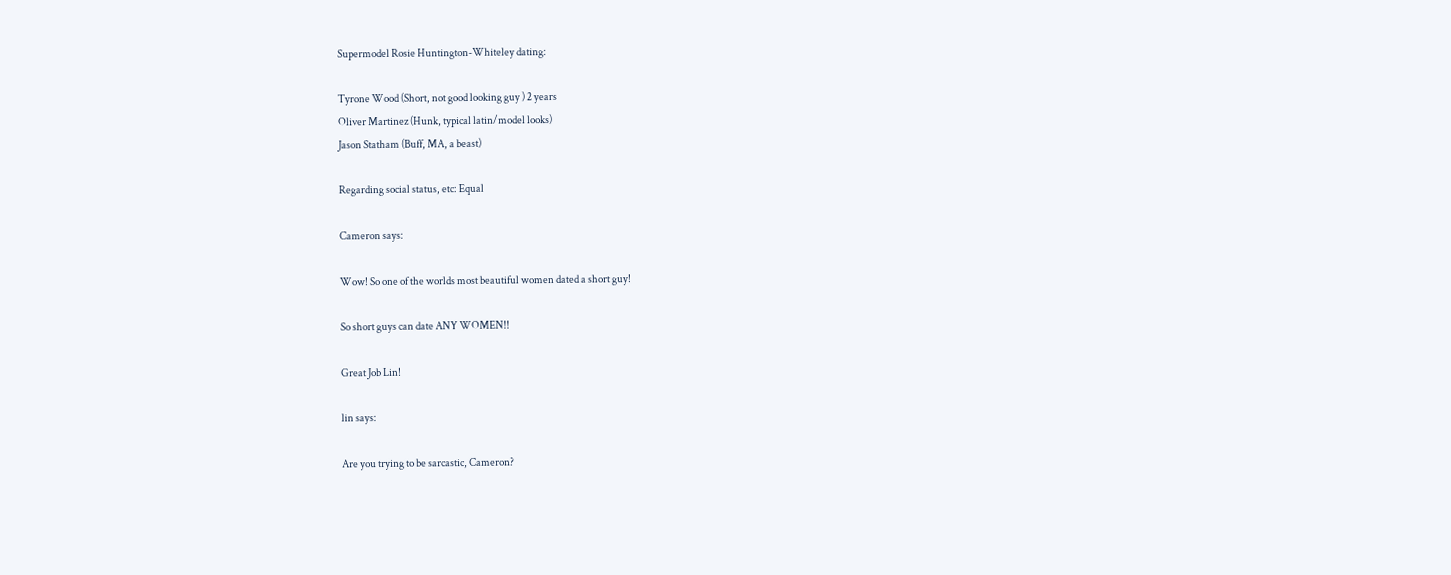Supermodel Rosie Huntington-Whiteley dating:

Tyrone Wood (Short, not good looking guy ) 2 years
Oliver Martinez (Hunk, typical latin/model looks)
Jason Statham (Buff, MA, a beast)

Regarding social status, etc: Equal

Cameron says:

Wow! So one of the worlds most beautiful women dated a short guy!

So short guys can date ANY WOMEN!!

Great Job Lin!

lin says:

Are you trying to be sarcastic, Cameron?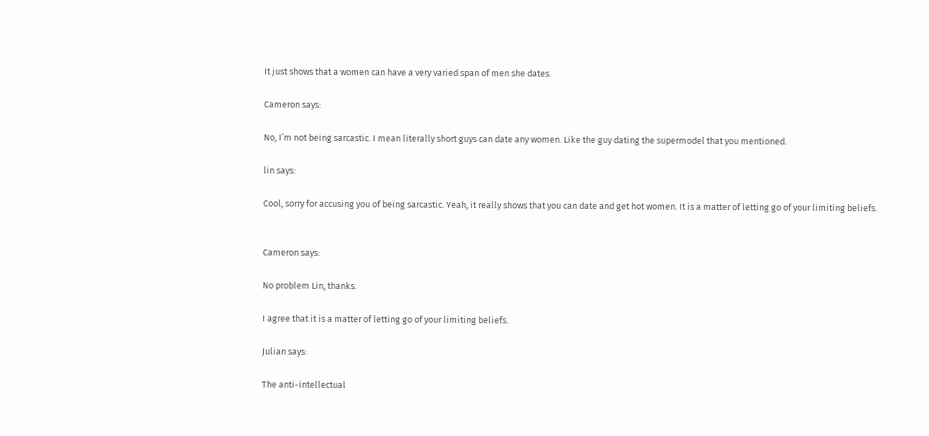It just shows that a women can have a very varied span of men she dates.

Cameron says:

No, I’m not being sarcastic. I mean literally short guys can date any women. Like the guy dating the supermodel that you mentioned.

lin says:

Cool, sorry for accusing you of being sarcastic. Yeah, it really shows that you can date and get hot women. It is a matter of letting go of your limiting beliefs.


Cameron says:

No problem Lin, thanks.

I agree that it is a matter of letting go of your limiting beliefs.

Julian says:

The anti-intellectual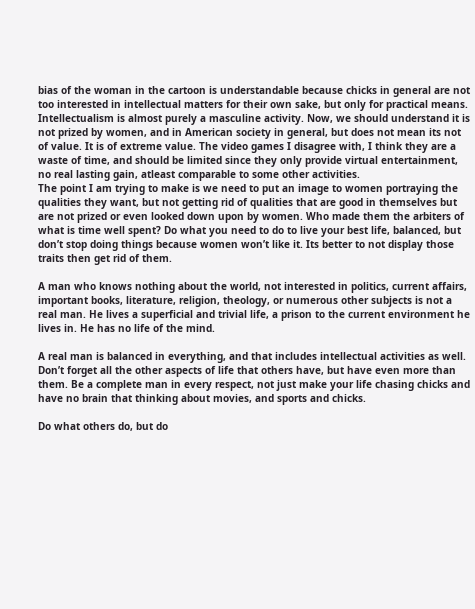bias of the woman in the cartoon is understandable because chicks in general are not too interested in intellectual matters for their own sake, but only for practical means. Intellectualism is almost purely a masculine activity. Now, we should understand it is not prized by women, and in American society in general, but does not mean its not of value. It is of extreme value. The video games I disagree with, I think they are a waste of time, and should be limited since they only provide virtual entertainment, no real lasting gain, atleast comparable to some other activities.
The point I am trying to make is we need to put an image to women portraying the qualities they want, but not getting rid of qualities that are good in themselves but are not prized or even looked down upon by women. Who made them the arbiters of what is time well spent? Do what you need to do to live your best life, balanced, but don’t stop doing things because women won’t like it. Its better to not display those traits then get rid of them.

A man who knows nothing about the world, not interested in politics, current affairs, important books, literature, religion, theology, or numerous other subjects is not a real man. He lives a superficial and trivial life, a prison to the current environment he lives in. He has no life of the mind.

A real man is balanced in everything, and that includes intellectual activities as well. Don’t forget all the other aspects of life that others have, but have even more than them. Be a complete man in every respect, not just make your life chasing chicks and have no brain that thinking about movies, and sports and chicks.

Do what others do, but do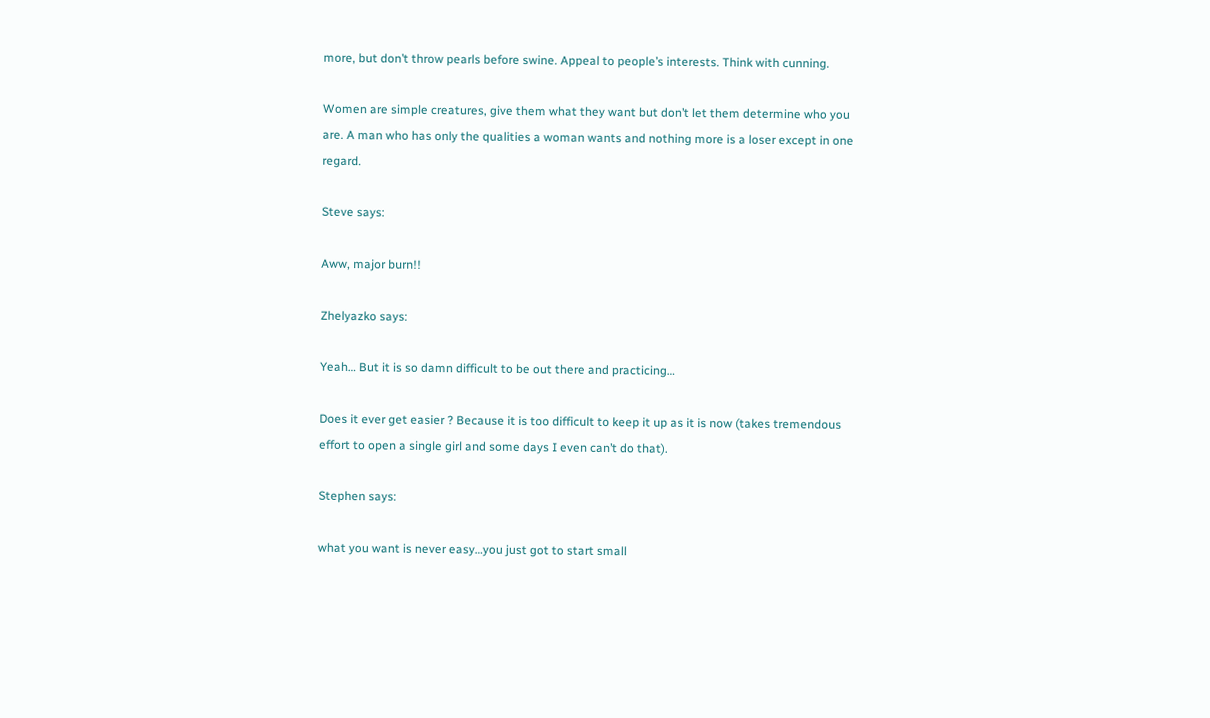more, but don’t throw pearls before swine. Appeal to people’s interests. Think with cunning.

Women are simple creatures, give them what they want but don’t let them determine who you are. A man who has only the qualities a woman wants and nothing more is a loser except in one regard.

Steve says:

Aww, major burn!!

Zhelyazko says:

Yeah… But it is so damn difficult to be out there and practicing…

Does it ever get easier ? Because it is too difficult to keep it up as it is now (takes tremendous effort to open a single girl and some days I even can’t do that).

Stephen says:

what you want is never easy…you just got to start small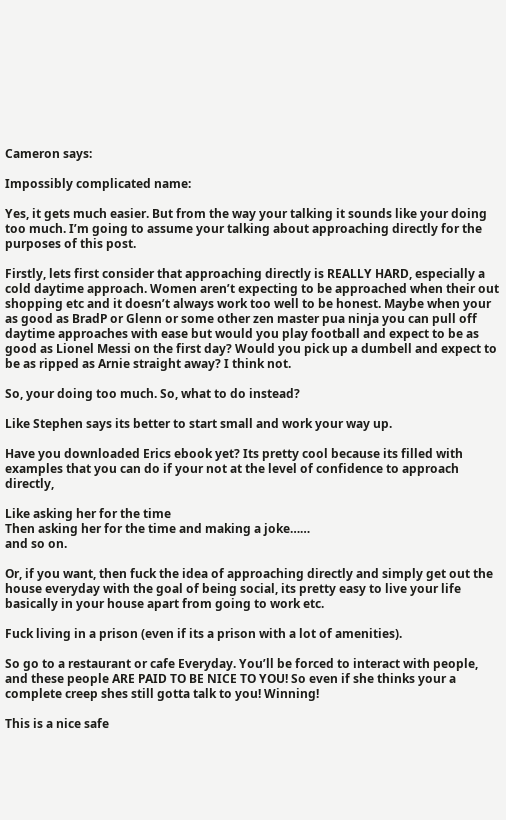Cameron says:

Impossibly complicated name:

Yes, it gets much easier. But from the way your talking it sounds like your doing too much. I’m going to assume your talking about approaching directly for the purposes of this post.

Firstly, lets first consider that approaching directly is REALLY HARD, especially a cold daytime approach. Women aren’t expecting to be approached when their out shopping etc and it doesn’t always work too well to be honest. Maybe when your as good as BradP or Glenn or some other zen master pua ninja you can pull off daytime approaches with ease but would you play football and expect to be as good as Lionel Messi on the first day? Would you pick up a dumbell and expect to be as ripped as Arnie straight away? I think not.

So, your doing too much. So, what to do instead?

Like Stephen says its better to start small and work your way up.

Have you downloaded Erics ebook yet? Its pretty cool because its filled with examples that you can do if your not at the level of confidence to approach directly,

Like asking her for the time
Then asking her for the time and making a joke……
and so on.

Or, if you want, then fuck the idea of approaching directly and simply get out the house everyday with the goal of being social, its pretty easy to live your life basically in your house apart from going to work etc.

Fuck living in a prison (even if its a prison with a lot of amenities).

So go to a restaurant or cafe Everyday. You’ll be forced to interact with people, and these people ARE PAID TO BE NICE TO YOU! So even if she thinks your a complete creep shes still gotta talk to you! Winning!

This is a nice safe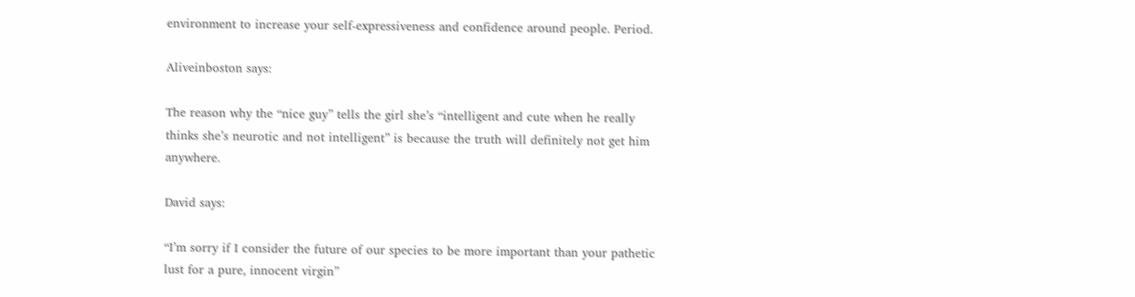environment to increase your self-expressiveness and confidence around people. Period.

Aliveinboston says:

The reason why the “nice guy” tells the girl she’s “intelligent and cute when he really thinks she’s neurotic and not intelligent” is because the truth will definitely not get him anywhere.

David says:

“I’m sorry if I consider the future of our species to be more important than your pathetic lust for a pure, innocent virgin”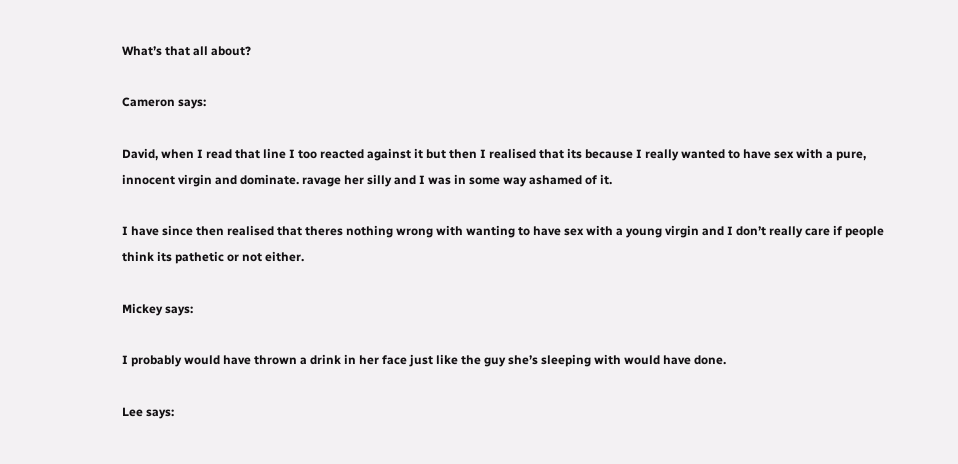What’s that all about?

Cameron says:

David, when I read that line I too reacted against it but then I realised that its because I really wanted to have sex with a pure, innocent virgin and dominate. ravage her silly and I was in some way ashamed of it.

I have since then realised that theres nothing wrong with wanting to have sex with a young virgin and I don’t really care if people think its pathetic or not either.

Mickey says:

I probably would have thrown a drink in her face just like the guy she’s sleeping with would have done.

Lee says: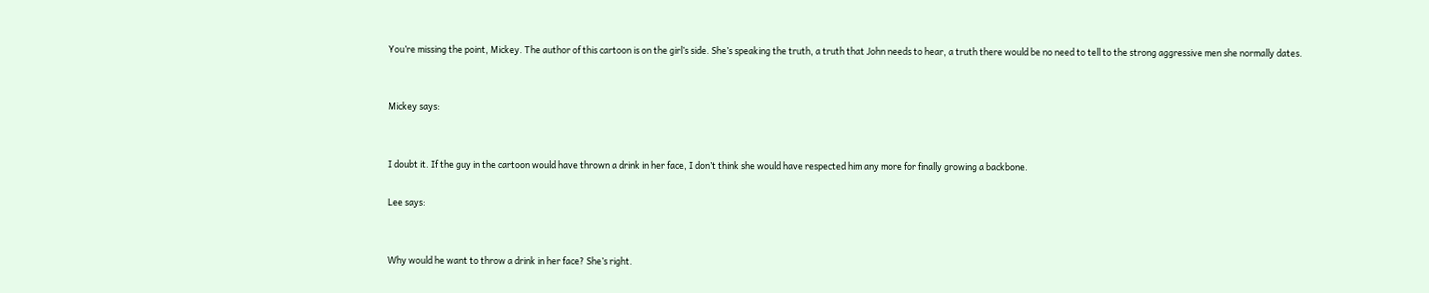You’re missing the point, Mickey. The author of this cartoon is on the girl’s side. She’s speaking the truth, a truth that John needs to hear, a truth there would be no need to tell to the strong aggressive men she normally dates.


Mickey says:


I doubt it. If the guy in the cartoon would have thrown a drink in her face, I don’t think she would have respected him any more for finally growing a backbone.

Lee says:


Why would he want to throw a drink in her face? She’s right.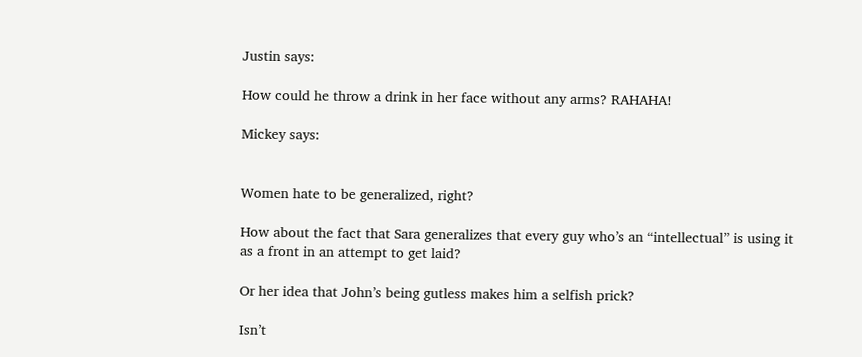Justin says:

How could he throw a drink in her face without any arms? RAHAHA!

Mickey says:


Women hate to be generalized, right?

How about the fact that Sara generalizes that every guy who’s an “intellectual” is using it as a front in an attempt to get laid?

Or her idea that John’s being gutless makes him a selfish prick?

Isn’t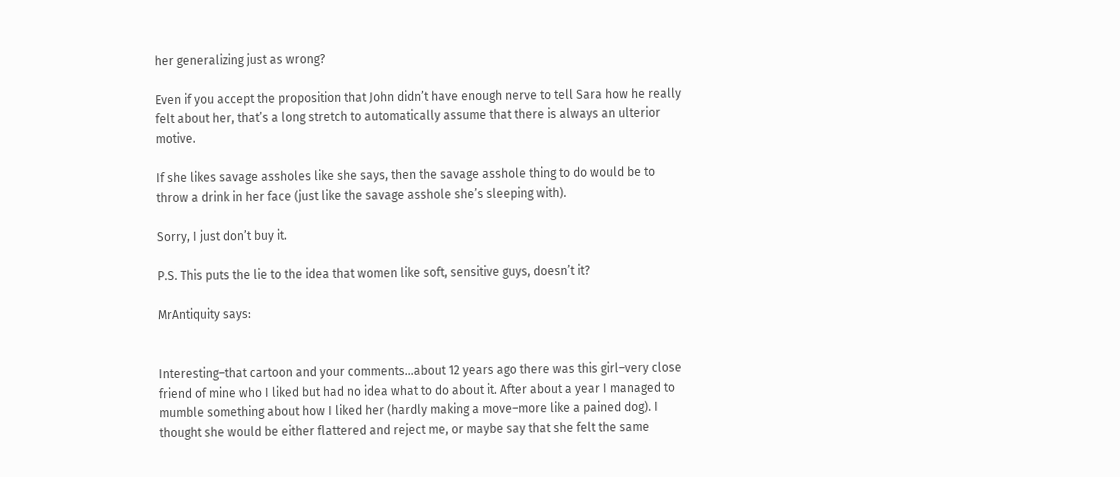her generalizing just as wrong?

Even if you accept the proposition that John didn’t have enough nerve to tell Sara how he really felt about her, that’s a long stretch to automatically assume that there is always an ulterior motive.

If she likes savage assholes like she says, then the savage asshole thing to do would be to throw a drink in her face (just like the savage asshole she’s sleeping with).

Sorry, I just don’t buy it.

P.S. This puts the lie to the idea that women like soft, sensitive guys, doesn’t it?

MrAntiquity says:


Interesting–that cartoon and your comments…about 12 years ago there was this girl–very close friend of mine who I liked but had no idea what to do about it. After about a year I managed to mumble something about how I liked her (hardly making a move–more like a pained dog). I thought she would be either flattered and reject me, or maybe say that she felt the same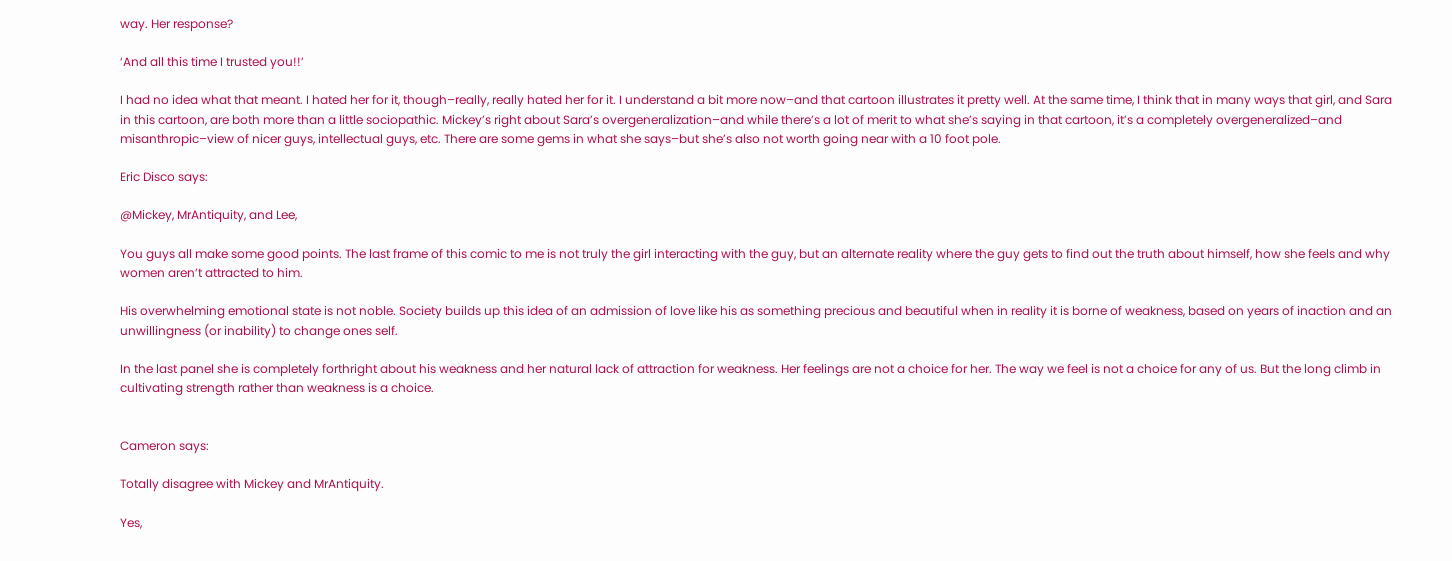way. Her response?

‘And all this time I trusted you!!’

I had no idea what that meant. I hated her for it, though–really, really hated her for it. I understand a bit more now–and that cartoon illustrates it pretty well. At the same time, I think that in many ways that girl, and Sara in this cartoon, are both more than a little sociopathic. Mickey’s right about Sara’s overgeneralization–and while there’s a lot of merit to what she’s saying in that cartoon, it’s a completely overgeneralized–and misanthropic–view of nicer guys, intellectual guys, etc. There are some gems in what she says–but she’s also not worth going near with a 10 foot pole.

Eric Disco says:

@Mickey, MrAntiquity, and Lee,

You guys all make some good points. The last frame of this comic to me is not truly the girl interacting with the guy, but an alternate reality where the guy gets to find out the truth about himself, how she feels and why women aren’t attracted to him.

His overwhelming emotional state is not noble. Society builds up this idea of an admission of love like his as something precious and beautiful when in reality it is borne of weakness, based on years of inaction and an unwillingness (or inability) to change ones self.

In the last panel she is completely forthright about his weakness and her natural lack of attraction for weakness. Her feelings are not a choice for her. The way we feel is not a choice for any of us. But the long climb in cultivating strength rather than weakness is a choice.


Cameron says:

Totally disagree with Mickey and MrAntiquity.

Yes,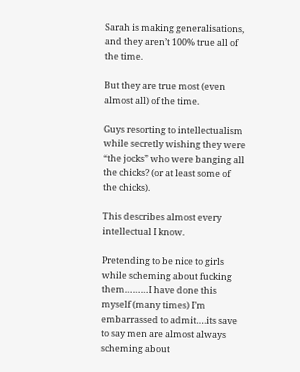Sarah is making generalisations, and they aren’t 100% true all of the time.

But they are true most (even almost all) of the time.

Guys resorting to intellectualism while secretly wishing they were “the jocks” who were banging all the chicks? (or at least some of the chicks).

This describes almost every intellectual I know.

Pretending to be nice to girls while scheming about fucking them………I have done this myself (many times) I’m embarrassed to admit….its save to say men are almost always scheming about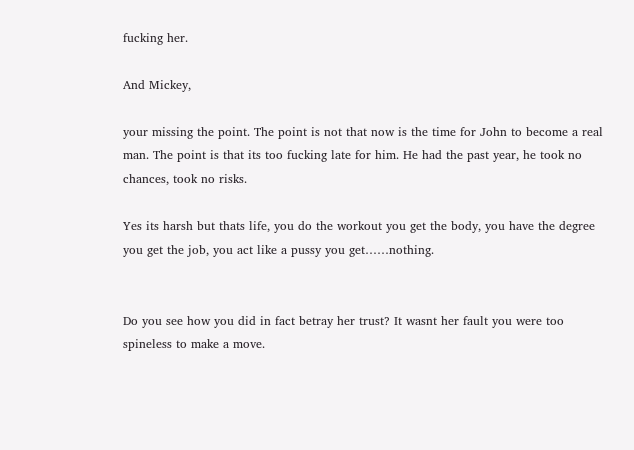fucking her.

And Mickey,

your missing the point. The point is not that now is the time for John to become a real man. The point is that its too fucking late for him. He had the past year, he took no chances, took no risks.

Yes its harsh but thats life, you do the workout you get the body, you have the degree you get the job, you act like a pussy you get……nothing.


Do you see how you did in fact betray her trust? It wasnt her fault you were too spineless to make a move.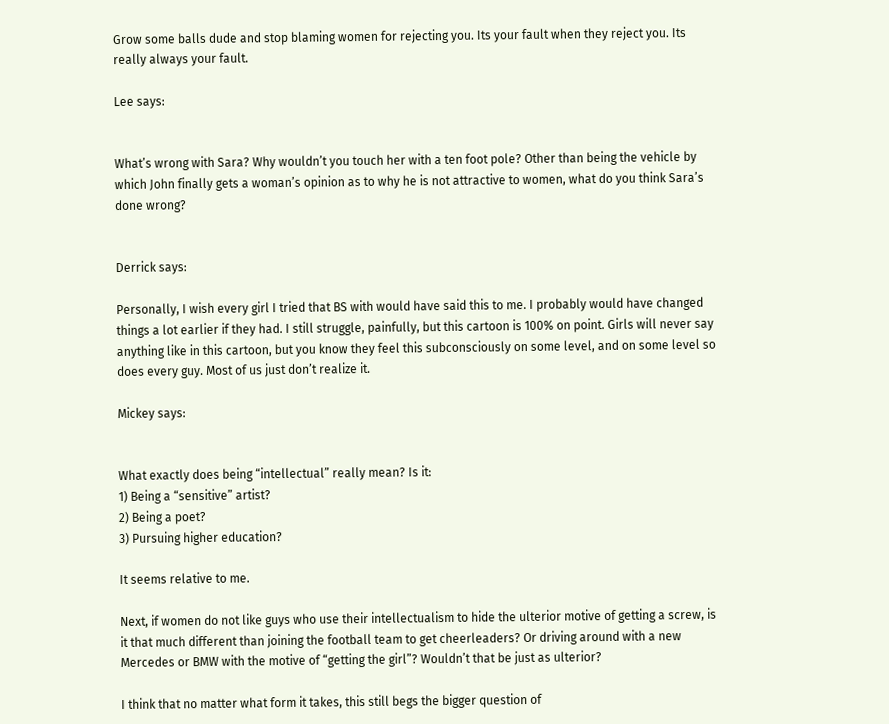Grow some balls dude and stop blaming women for rejecting you. Its your fault when they reject you. Its really always your fault.

Lee says:


What’s wrong with Sara? Why wouldn’t you touch her with a ten foot pole? Other than being the vehicle by which John finally gets a woman’s opinion as to why he is not attractive to women, what do you think Sara’s done wrong?


Derrick says:

Personally, I wish every girl I tried that BS with would have said this to me. I probably would have changed things a lot earlier if they had. I still struggle, painfully, but this cartoon is 100% on point. Girls will never say anything like in this cartoon, but you know they feel this subconsciously on some level, and on some level so does every guy. Most of us just don’t realize it.

Mickey says:


What exactly does being “intellectual” really mean? Is it:
1) Being a “sensitive” artist?
2) Being a poet?
3) Pursuing higher education?

It seems relative to me.

Next, if women do not like guys who use their intellectualism to hide the ulterior motive of getting a screw, is it that much different than joining the football team to get cheerleaders? Or driving around with a new Mercedes or BMW with the motive of “getting the girl”? Wouldn’t that be just as ulterior?

I think that no matter what form it takes, this still begs the bigger question of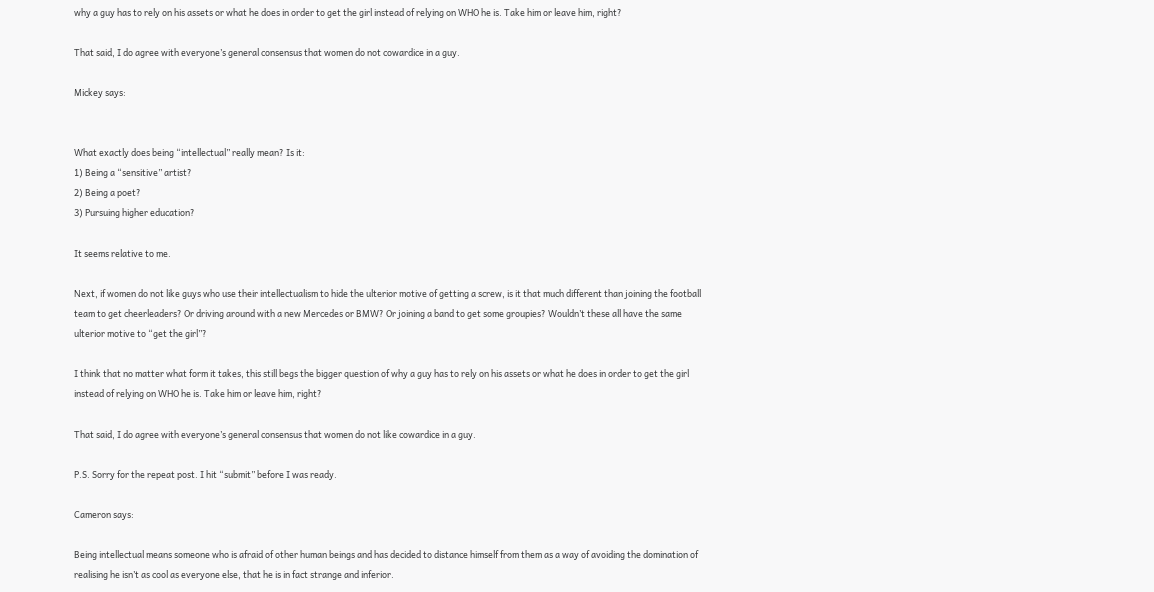why a guy has to rely on his assets or what he does in order to get the girl instead of relying on WHO he is. Take him or leave him, right?

That said, I do agree with everyone’s general consensus that women do not cowardice in a guy.

Mickey says:


What exactly does being “intellectual” really mean? Is it:
1) Being a “sensitive” artist?
2) Being a poet?
3) Pursuing higher education?

It seems relative to me.

Next, if women do not like guys who use their intellectualism to hide the ulterior motive of getting a screw, is it that much different than joining the football team to get cheerleaders? Or driving around with a new Mercedes or BMW? Or joining a band to get some groupies? Wouldn’t these all have the same ulterior motive to “get the girl”?

I think that no matter what form it takes, this still begs the bigger question of why a guy has to rely on his assets or what he does in order to get the girl instead of relying on WHO he is. Take him or leave him, right?

That said, I do agree with everyone’s general consensus that women do not like cowardice in a guy.

P.S. Sorry for the repeat post. I hit “submit” before I was ready.

Cameron says:

Being intellectual means someone who is afraid of other human beings and has decided to distance himself from them as a way of avoiding the domination of realising he isn’t as cool as everyone else, that he is in fact strange and inferior.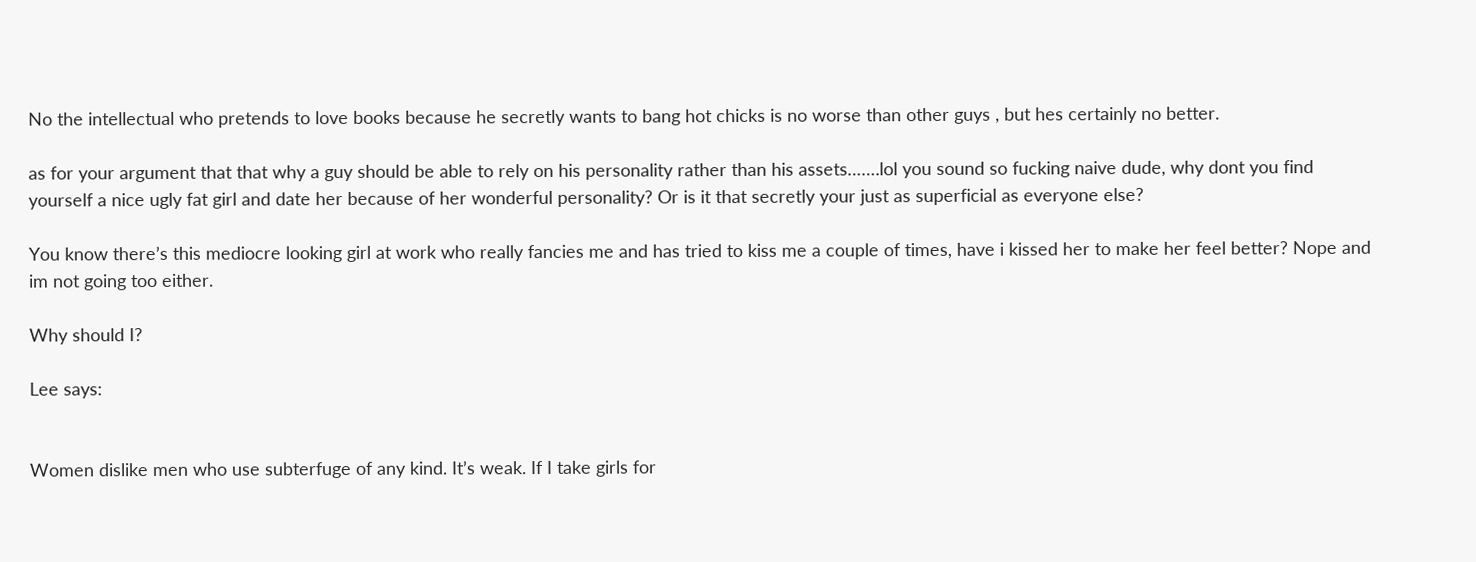No the intellectual who pretends to love books because he secretly wants to bang hot chicks is no worse than other guys , but hes certainly no better.

as for your argument that that why a guy should be able to rely on his personality rather than his assets…….lol you sound so fucking naive dude, why dont you find yourself a nice ugly fat girl and date her because of her wonderful personality? Or is it that secretly your just as superficial as everyone else?

You know there’s this mediocre looking girl at work who really fancies me and has tried to kiss me a couple of times, have i kissed her to make her feel better? Nope and im not going too either.

Why should I?

Lee says:


Women dislike men who use subterfuge of any kind. It’s weak. If I take girls for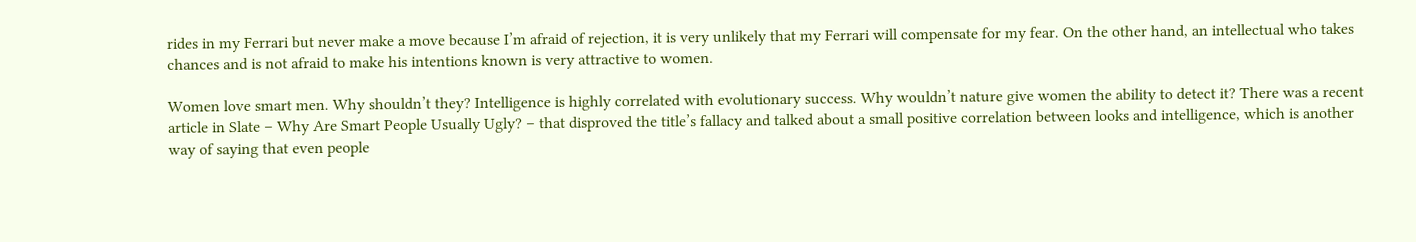rides in my Ferrari but never make a move because I’m afraid of rejection, it is very unlikely that my Ferrari will compensate for my fear. On the other hand, an intellectual who takes chances and is not afraid to make his intentions known is very attractive to women.

Women love smart men. Why shouldn’t they? Intelligence is highly correlated with evolutionary success. Why wouldn’t nature give women the ability to detect it? There was a recent article in Slate – Why Are Smart People Usually Ugly? – that disproved the title’s fallacy and talked about a small positive correlation between looks and intelligence, which is another way of saying that even people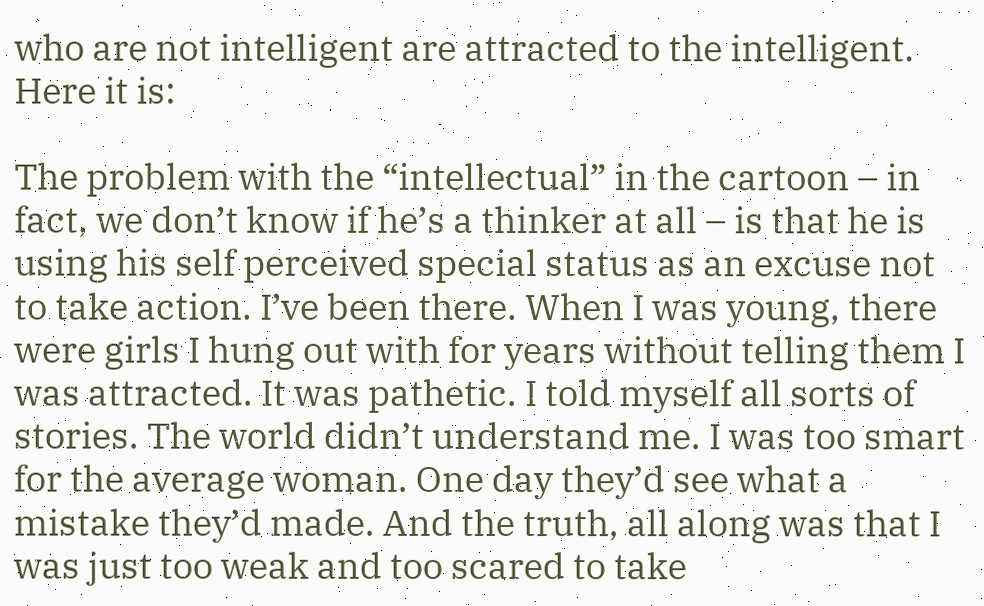who are not intelligent are attracted to the intelligent. Here it is:

The problem with the “intellectual” in the cartoon – in fact, we don’t know if he’s a thinker at all – is that he is using his self perceived special status as an excuse not to take action. I’ve been there. When I was young, there were girls I hung out with for years without telling them I was attracted. It was pathetic. I told myself all sorts of stories. The world didn’t understand me. I was too smart for the average woman. One day they’d see what a mistake they’d made. And the truth, all along was that I was just too weak and too scared to take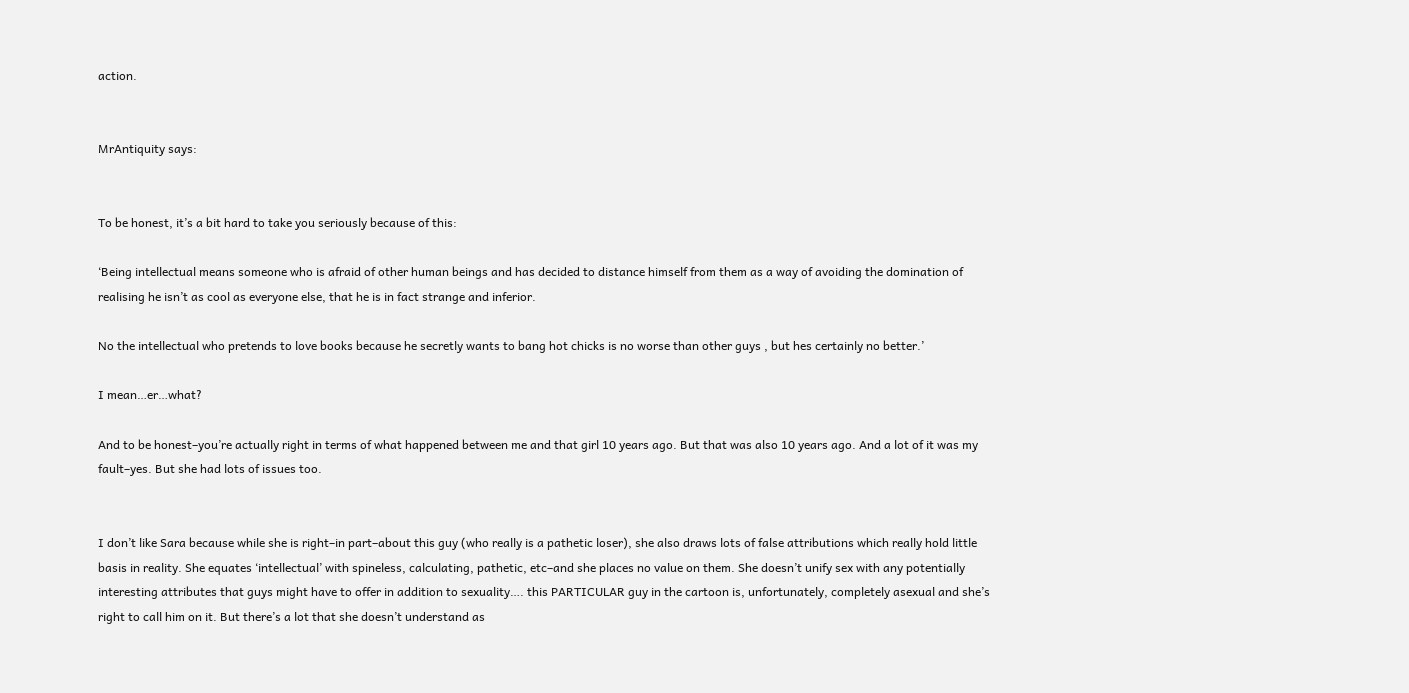action.


MrAntiquity says:


To be honest, it’s a bit hard to take you seriously because of this:

‘Being intellectual means someone who is afraid of other human beings and has decided to distance himself from them as a way of avoiding the domination of realising he isn’t as cool as everyone else, that he is in fact strange and inferior.

No the intellectual who pretends to love books because he secretly wants to bang hot chicks is no worse than other guys , but hes certainly no better.’

I mean…er…what?

And to be honest–you’re actually right in terms of what happened between me and that girl 10 years ago. But that was also 10 years ago. And a lot of it was my fault–yes. But she had lots of issues too.


I don’t like Sara because while she is right–in part–about this guy (who really is a pathetic loser), she also draws lots of false attributions which really hold little basis in reality. She equates ‘intellectual’ with spineless, calculating, pathetic, etc–and she places no value on them. She doesn’t unify sex with any potentially interesting attributes that guys might have to offer in addition to sexuality…. this PARTICULAR guy in the cartoon is, unfortunately, completely asexual and she’s right to call him on it. But there’s a lot that she doesn’t understand as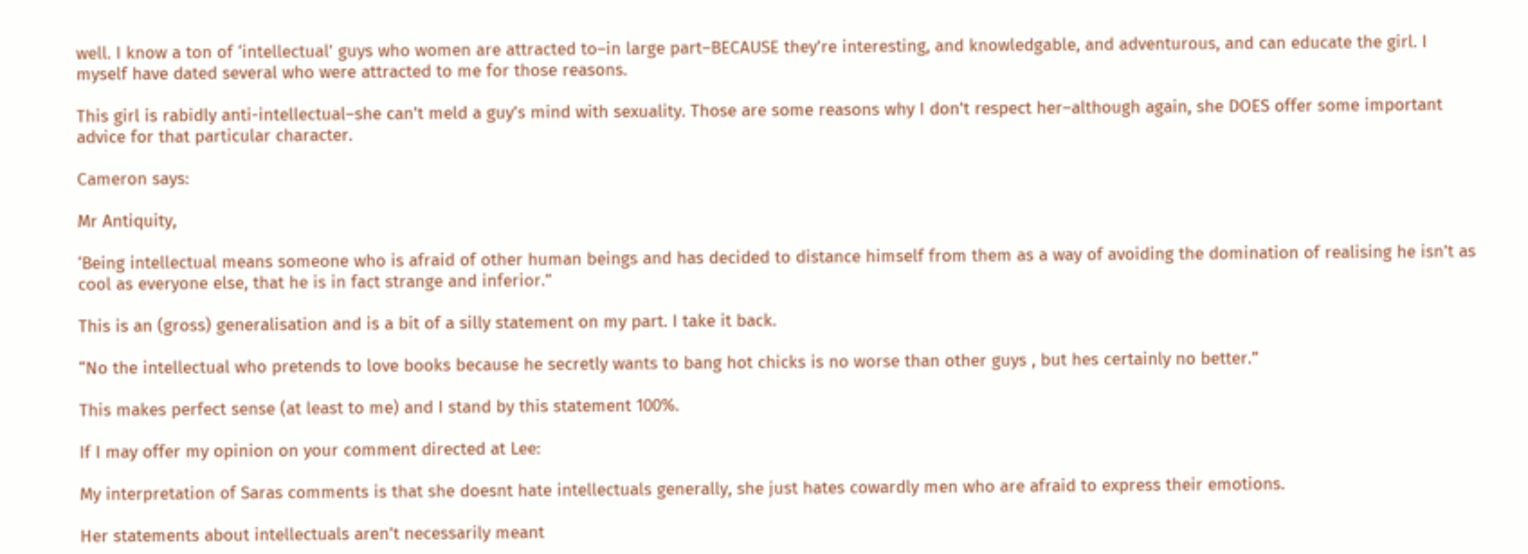well. I know a ton of ‘intellectual’ guys who women are attracted to–in large part–BECAUSE they’re interesting, and knowledgable, and adventurous, and can educate the girl. I myself have dated several who were attracted to me for those reasons.

This girl is rabidly anti-intellectual–she can’t meld a guy’s mind with sexuality. Those are some reasons why I don’t respect her–although again, she DOES offer some important advice for that particular character.

Cameron says:

Mr Antiquity,

‘Being intellectual means someone who is afraid of other human beings and has decided to distance himself from them as a way of avoiding the domination of realising he isn’t as cool as everyone else, that he is in fact strange and inferior.”

This is an (gross) generalisation and is a bit of a silly statement on my part. I take it back.

“No the intellectual who pretends to love books because he secretly wants to bang hot chicks is no worse than other guys , but hes certainly no better.”

This makes perfect sense (at least to me) and I stand by this statement 100%.

If I may offer my opinion on your comment directed at Lee:

My interpretation of Saras comments is that she doesnt hate intellectuals generally, she just hates cowardly men who are afraid to express their emotions.

Her statements about intellectuals aren’t necessarily meant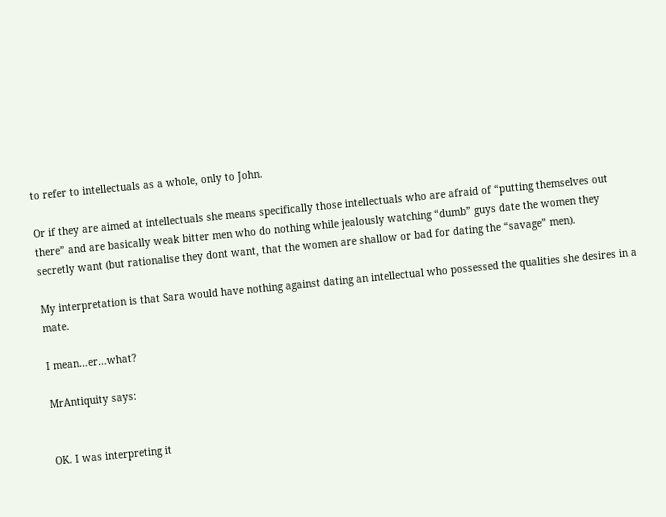to refer to intellectuals as a whole, only to John.

Or if they are aimed at intellectuals she means specifically those intellectuals who are afraid of “putting themselves out there” and are basically weak bitter men who do nothing while jealously watching “dumb” guys date the women they secretly want (but rationalise they dont want, that the women are shallow or bad for dating the “savage” men).

My interpretation is that Sara would have nothing against dating an intellectual who possessed the qualities she desires in a mate.

I mean…er…what?

MrAntiquity says:


OK. I was interpreting it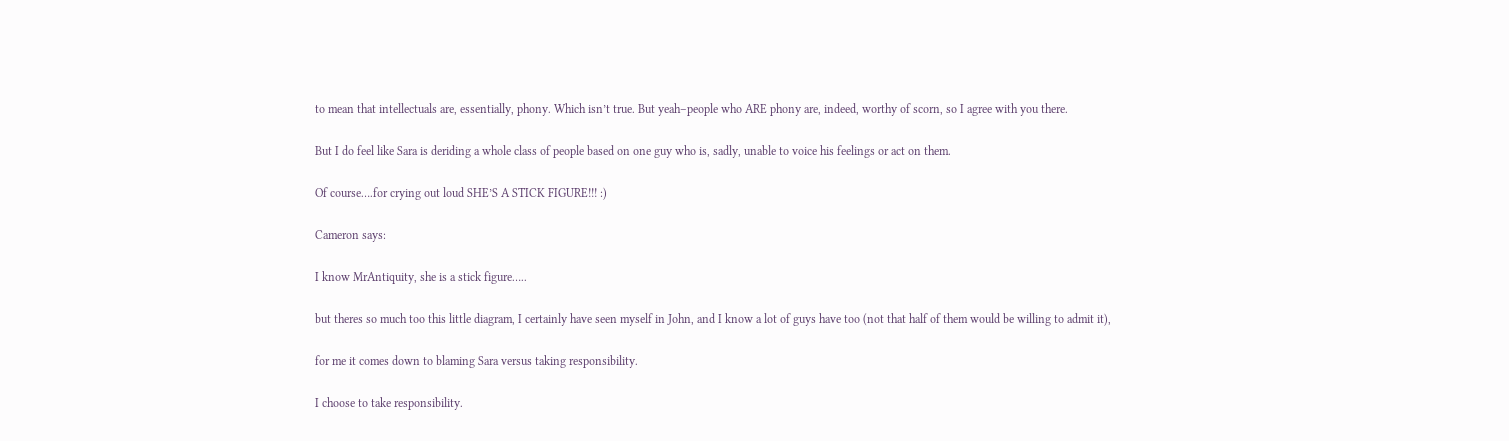to mean that intellectuals are, essentially, phony. Which isn’t true. But yeah–people who ARE phony are, indeed, worthy of scorn, so I agree with you there.

But I do feel like Sara is deriding a whole class of people based on one guy who is, sadly, unable to voice his feelings or act on them.

Of course….for crying out loud SHE’S A STICK FIGURE!!! :)

Cameron says:

I know MrAntiquity, she is a stick figure…..

but theres so much too this little diagram, I certainly have seen myself in John, and I know a lot of guys have too (not that half of them would be willing to admit it),

for me it comes down to blaming Sara versus taking responsibility.

I choose to take responsibility.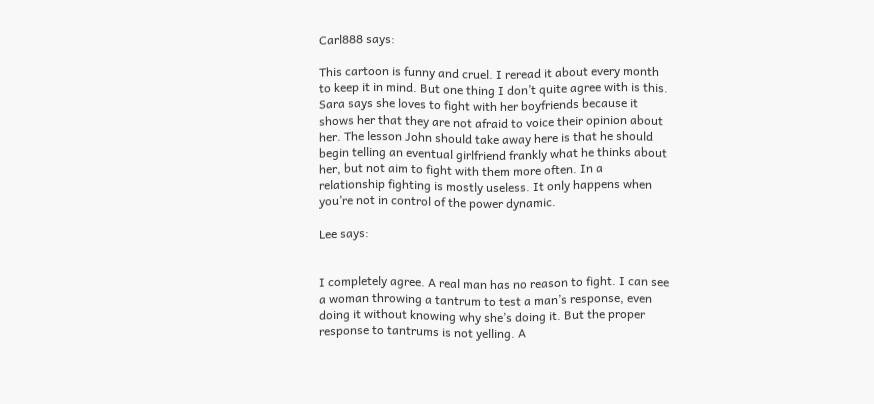Carl888 says:

This cartoon is funny and cruel. I reread it about every month to keep it in mind. But one thing I don’t quite agree with is this. Sara says she loves to fight with her boyfriends because it shows her that they are not afraid to voice their opinion about her. The lesson John should take away here is that he should begin telling an eventual girlfriend frankly what he thinks about her, but not aim to fight with them more often. In a relationship fighting is mostly useless. It only happens when you’re not in control of the power dynamic.

Lee says:


I completely agree. A real man has no reason to fight. I can see a woman throwing a tantrum to test a man’s response, even doing it without knowing why she’s doing it. But the proper response to tantrums is not yelling. A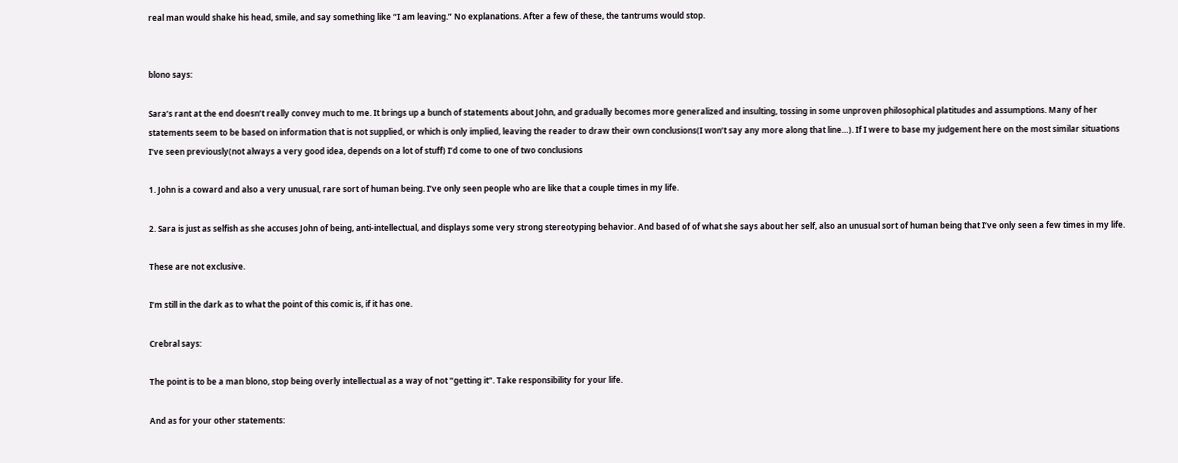real man would shake his head, smile, and say something like “I am leaving.” No explanations. After a few of these, the tantrums would stop.


blono says:

Sara’s rant at the end doesn’t really convey much to me. It brings up a bunch of statements about John, and gradually becomes more generalized and insulting, tossing in some unproven philosophical platitudes and assumptions. Many of her statements seem to be based on information that is not supplied, or which is only implied, leaving the reader to draw their own conclusions(I won’t say any more along that line…). If I were to base my judgement here on the most similar situations I’ve seen previously(not always a very good idea, depends on a lot of stuff) I’d come to one of two conclusions

1. John is a coward and also a very unusual, rare sort of human being. I’ve only seen people who are like that a couple times in my life.

2. Sara is just as selfish as she accuses John of being, anti-intellectual, and displays some very strong stereotyping behavior. And based of of what she says about her self, also an unusual sort of human being that I’ve only seen a few times in my life.

These are not exclusive.

I’m still in the dark as to what the point of this comic is, if it has one.

Crebral says:

The point is to be a man blono, stop being overly intellectual as a way of not “getting it”. Take responsibility for your life.

And as for your other statements: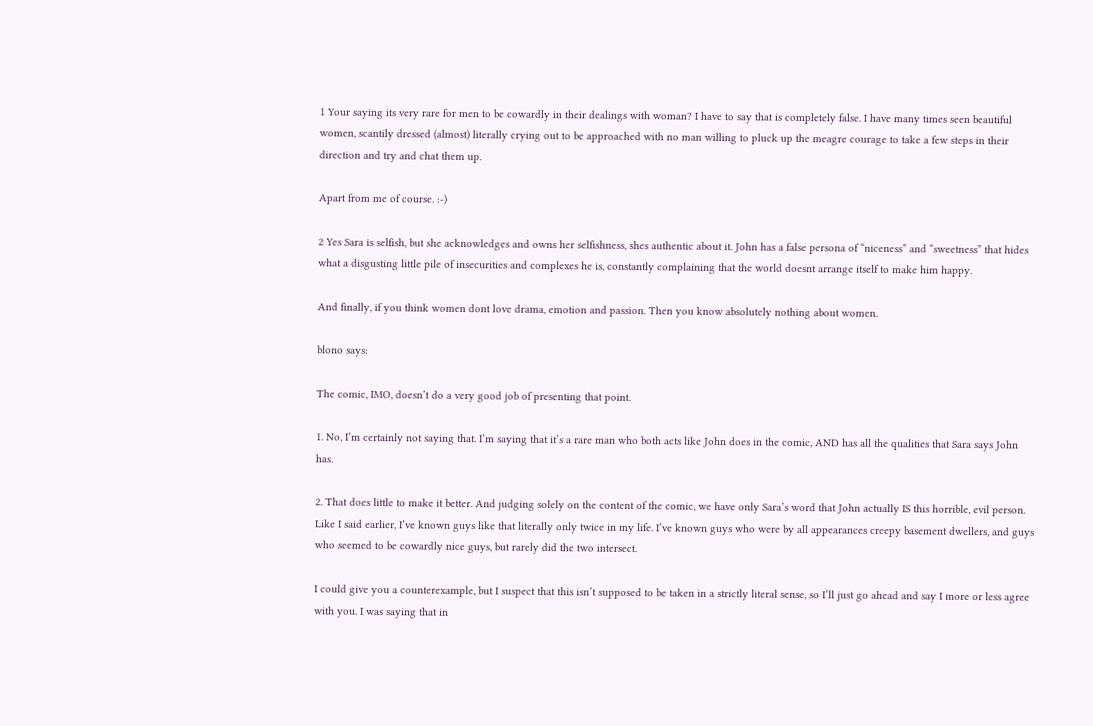1 Your saying its very rare for men to be cowardly in their dealings with woman? I have to say that is completely false. I have many times seen beautiful women, scantily dressed (almost) literally crying out to be approached with no man willing to pluck up the meagre courage to take a few steps in their direction and try and chat them up.

Apart from me of course. :-)

2 Yes Sara is selfish, but she acknowledges and owns her selfishness, shes authentic about it. John has a false persona of “niceness” and “sweetness” that hides what a disgusting little pile of insecurities and complexes he is, constantly complaining that the world doesnt arrange itself to make him happy.

And finally, if you think women dont love drama, emotion and passion. Then you know absolutely nothing about women.

blono says:

The comic, IMO, doesn’t do a very good job of presenting that point.

1. No, I’m certainly not saying that. I’m saying that it’s a rare man who both acts like John does in the comic, AND has all the qualities that Sara says John has.

2. That does little to make it better. And judging solely on the content of the comic, we have only Sara’s word that John actually IS this horrible, evil person. Like I said earlier, I’ve known guys like that literally only twice in my life. I’ve known guys who were by all appearances creepy basement dwellers, and guys who seemed to be cowardly nice guys, but rarely did the two intersect.

I could give you a counterexample, but I suspect that this isn’t supposed to be taken in a strictly literal sense, so I’ll just go ahead and say I more or less agree with you. I was saying that in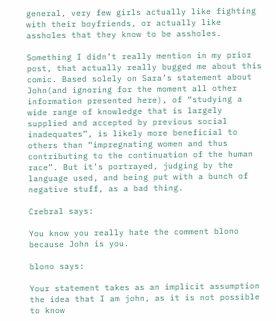general, very few girls actually like fighting with their boyfriends, or actually like assholes that they know to be assholes.

Something I didn’t really mention in my prior post, that actually really bugged me about this comic. Based solely on Sara’s statement about John(and ignoring for the moment all other information presented here), of “studying a wide range of knowledge that is largely supplied and accepted by previous social inadequates”, is likely more beneficial to others than “impregnating women and thus contributing to the continuation of the human race”. But it’s portrayed, judging by the language used, and being put with a bunch of negative stuff, as a bad thing.

Crebral says:

You know you really hate the comment blono because John is you.

blono says:

Your statement takes as an implicit assumption the idea that I am john, as it is not possible to know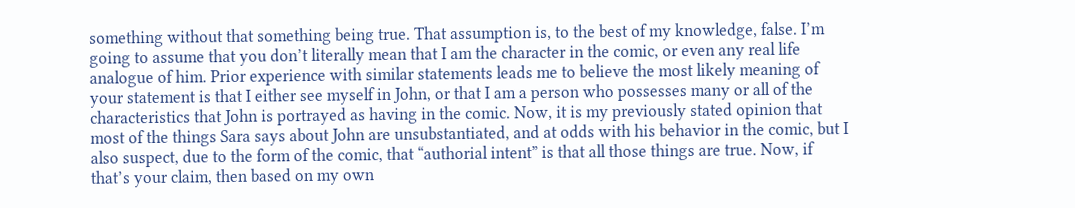something without that something being true. That assumption is, to the best of my knowledge, false. I’m going to assume that you don’t literally mean that I am the character in the comic, or even any real life analogue of him. Prior experience with similar statements leads me to believe the most likely meaning of your statement is that I either see myself in John, or that I am a person who possesses many or all of the characteristics that John is portrayed as having in the comic. Now, it is my previously stated opinion that most of the things Sara says about John are unsubstantiated, and at odds with his behavior in the comic, but I also suspect, due to the form of the comic, that “authorial intent” is that all those things are true. Now, if that’s your claim, then based on my own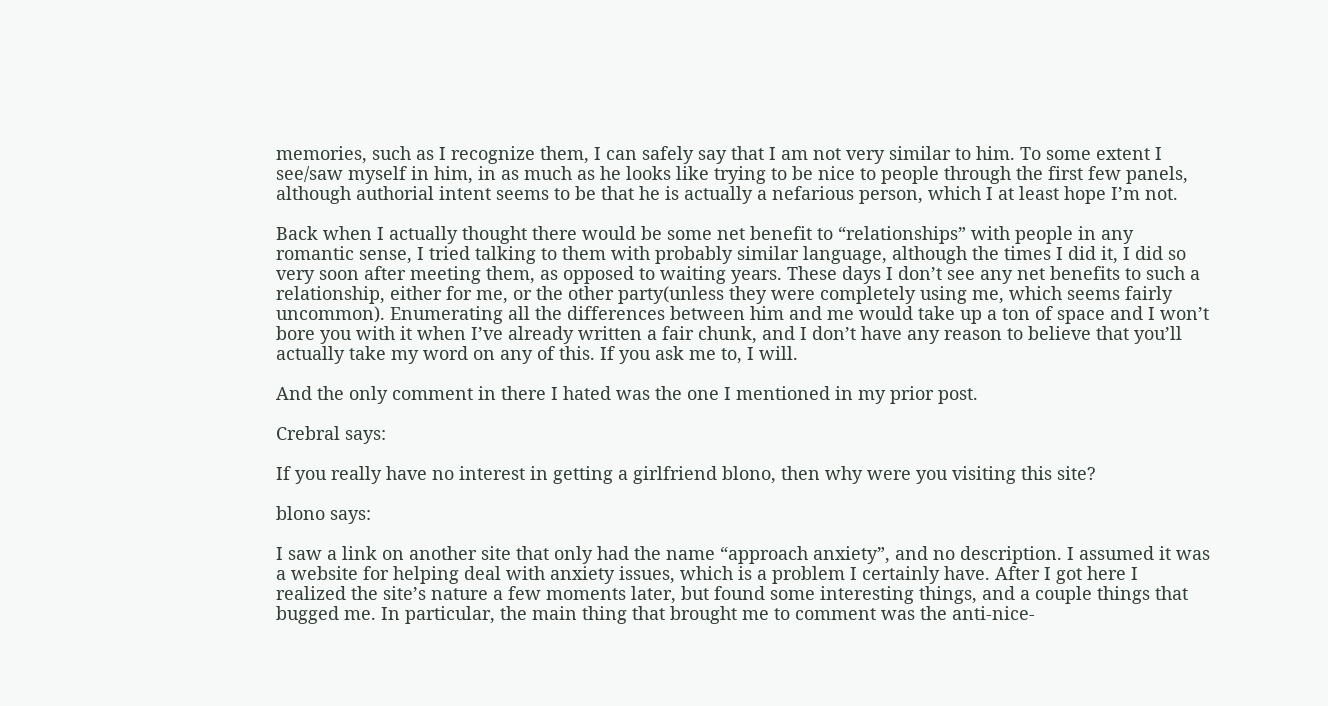memories, such as I recognize them, I can safely say that I am not very similar to him. To some extent I see/saw myself in him, in as much as he looks like trying to be nice to people through the first few panels, although authorial intent seems to be that he is actually a nefarious person, which I at least hope I’m not.

Back when I actually thought there would be some net benefit to “relationships” with people in any romantic sense, I tried talking to them with probably similar language, although the times I did it, I did so very soon after meeting them, as opposed to waiting years. These days I don’t see any net benefits to such a relationship, either for me, or the other party(unless they were completely using me, which seems fairly uncommon). Enumerating all the differences between him and me would take up a ton of space and I won’t bore you with it when I’ve already written a fair chunk, and I don’t have any reason to believe that you’ll actually take my word on any of this. If you ask me to, I will.

And the only comment in there I hated was the one I mentioned in my prior post.

Crebral says:

If you really have no interest in getting a girlfriend blono, then why were you visiting this site?

blono says:

I saw a link on another site that only had the name “approach anxiety”, and no description. I assumed it was a website for helping deal with anxiety issues, which is a problem I certainly have. After I got here I realized the site’s nature a few moments later, but found some interesting things, and a couple things that bugged me. In particular, the main thing that brought me to comment was the anti-nice-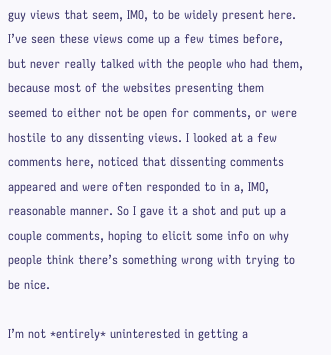guy views that seem, IMO, to be widely present here. I’ve seen these views come up a few times before, but never really talked with the people who had them, because most of the websites presenting them seemed to either not be open for comments, or were hostile to any dissenting views. I looked at a few comments here, noticed that dissenting comments appeared and were often responded to in a, IMO, reasonable manner. So I gave it a shot and put up a couple comments, hoping to elicit some info on why people think there’s something wrong with trying to be nice.

I’m not *entirely* uninterested in getting a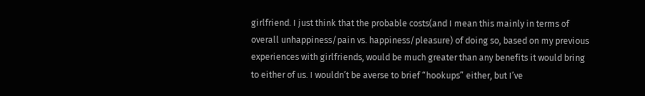girlfriend. I just think that the probable costs(and I mean this mainly in terms of overall unhappiness/pain vs. happiness/pleasure) of doing so, based on my previous experiences with girlfriends, would be much greater than any benefits it would bring to either of us. I wouldn’t be averse to brief “hookups” either, but I’ve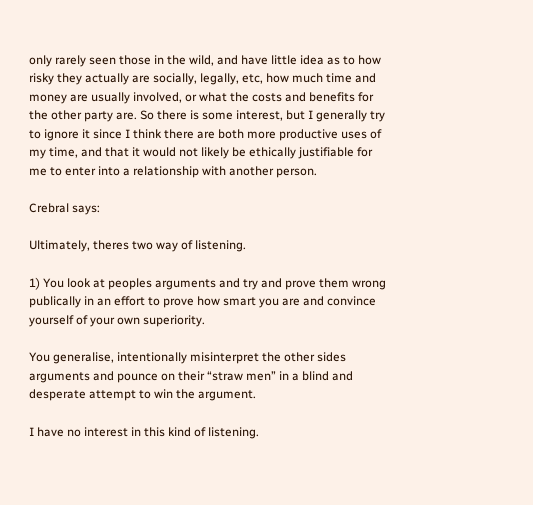only rarely seen those in the wild, and have little idea as to how risky they actually are socially, legally, etc, how much time and money are usually involved, or what the costs and benefits for the other party are. So there is some interest, but I generally try to ignore it since I think there are both more productive uses of my time, and that it would not likely be ethically justifiable for me to enter into a relationship with another person.

Crebral says:

Ultimately, theres two way of listening.

1) You look at peoples arguments and try and prove them wrong
publically in an effort to prove how smart you are and convince yourself of your own superiority.

You generalise, intentionally misinterpret the other sides arguments and pounce on their “straw men” in a blind and desperate attempt to win the argument.

I have no interest in this kind of listening.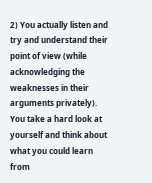2) You actually listen and try and understand their point of view (while acknowledging the weaknesses in their arguments privately). You take a hard look at yourself and think about what you could learn from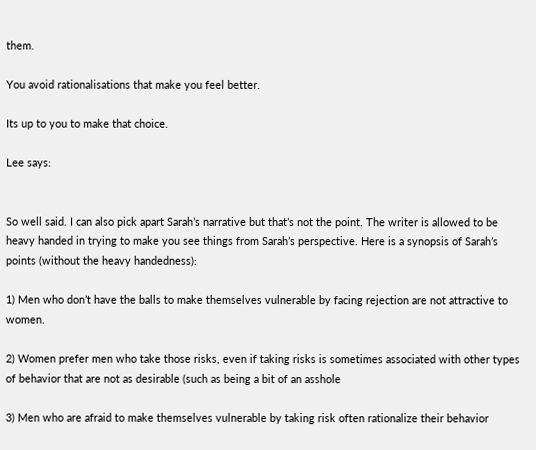them.

You avoid rationalisations that make you feel better.

Its up to you to make that choice.

Lee says:


So well said. I can also pick apart Sarah’s narrative but that’s not the point. The writer is allowed to be heavy handed in trying to make you see things from Sarah’s perspective. Here is a synopsis of Sarah’s points (without the heavy handedness):

1) Men who don’t have the balls to make themselves vulnerable by facing rejection are not attractive to women.

2) Women prefer men who take those risks, even if taking risks is sometimes associated with other types of behavior that are not as desirable (such as being a bit of an asshole

3) Men who are afraid to make themselves vulnerable by taking risk often rationalize their behavior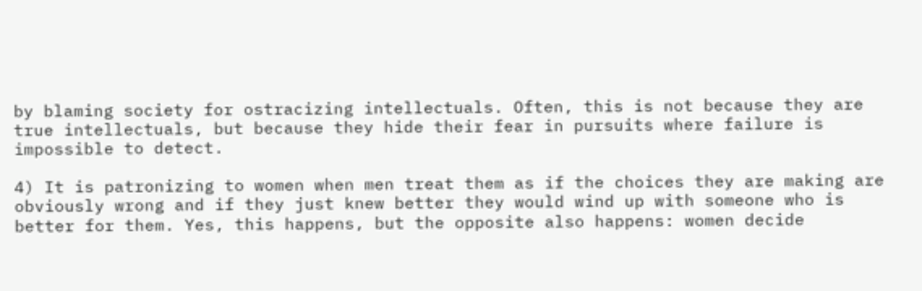by blaming society for ostracizing intellectuals. Often, this is not because they are true intellectuals, but because they hide their fear in pursuits where failure is impossible to detect.

4) It is patronizing to women when men treat them as if the choices they are making are obviously wrong and if they just knew better they would wind up with someone who is better for them. Yes, this happens, but the opposite also happens: women decide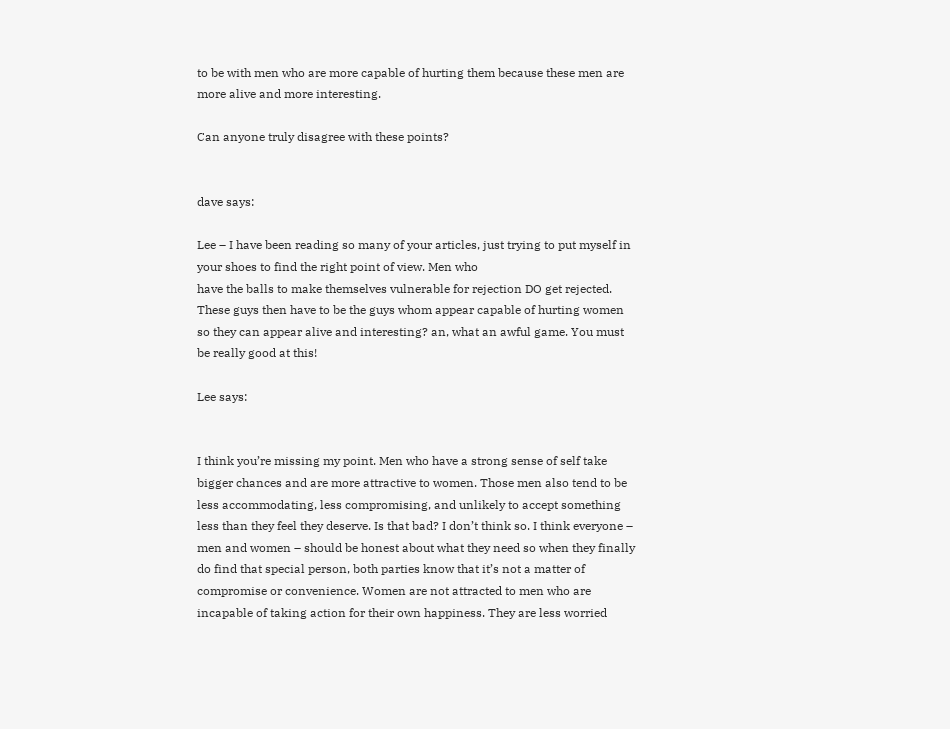to be with men who are more capable of hurting them because these men are more alive and more interesting.

Can anyone truly disagree with these points?


dave says:

Lee – I have been reading so many of your articles, just trying to put myself in your shoes to find the right point of view. Men who
have the balls to make themselves vulnerable for rejection DO get rejected. These guys then have to be the guys whom appear capable of hurting women so they can appear alive and interesting? an, what an awful game. You must be really good at this!

Lee says:


I think you’re missing my point. Men who have a strong sense of self take bigger chances and are more attractive to women. Those men also tend to be less accommodating, less compromising, and unlikely to accept something less than they feel they deserve. Is that bad? I don’t think so. I think everyone – men and women – should be honest about what they need so when they finally do find that special person, both parties know that it’s not a matter of compromise or convenience. Women are not attracted to men who are incapable of taking action for their own happiness. They are less worried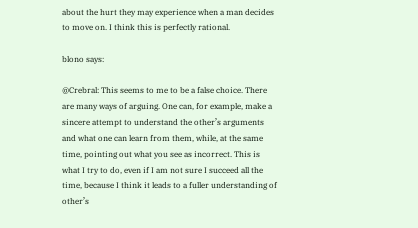about the hurt they may experience when a man decides to move on. I think this is perfectly rational.

blono says:

@Crebral: This seems to me to be a false choice. There are many ways of arguing. One can, for example, make a sincere attempt to understand the other’s arguments and what one can learn from them, while, at the same time, pointing out what you see as incorrect. This is what I try to do, even if I am not sure I succeed all the time, because I think it leads to a fuller understanding of other’s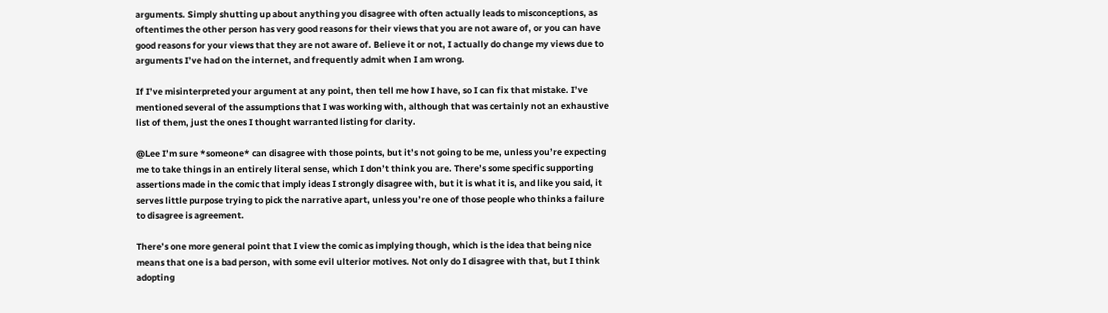arguments. Simply shutting up about anything you disagree with often actually leads to misconceptions, as oftentimes the other person has very good reasons for their views that you are not aware of, or you can have good reasons for your views that they are not aware of. Believe it or not, I actually do change my views due to arguments I’ve had on the internet, and frequently admit when I am wrong.

If I’ve misinterpreted your argument at any point, then tell me how I have, so I can fix that mistake. I’ve mentioned several of the assumptions that I was working with, although that was certainly not an exhaustive list of them, just the ones I thought warranted listing for clarity.

@Lee I’m sure *someone* can disagree with those points, but it’s not going to be me, unless you’re expecting me to take things in an entirely literal sense, which I don’t think you are. There’s some specific supporting assertions made in the comic that imply ideas I strongly disagree with, but it is what it is, and like you said, it serves little purpose trying to pick the narrative apart, unless you’re one of those people who thinks a failure to disagree is agreement.

There’s one more general point that I view the comic as implying though, which is the idea that being nice means that one is a bad person, with some evil ulterior motives. Not only do I disagree with that, but I think adopting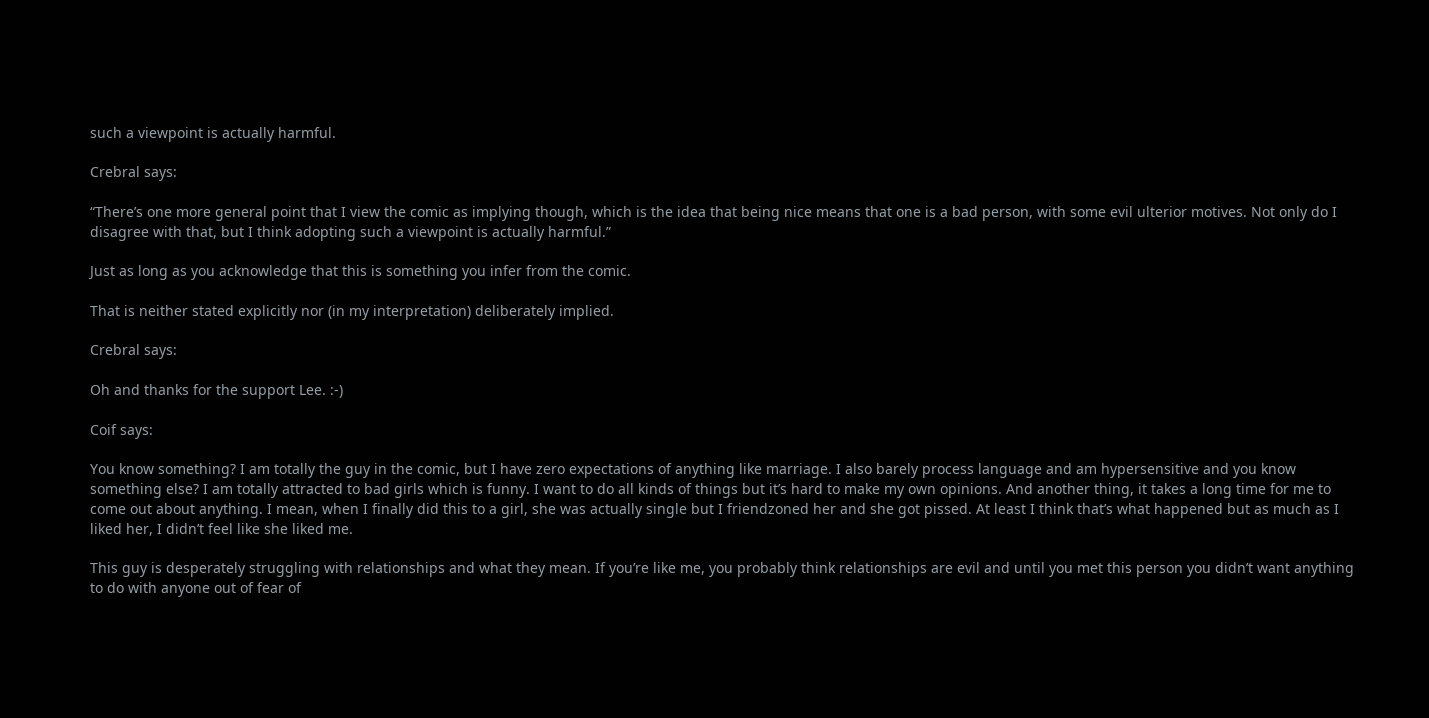such a viewpoint is actually harmful.

Crebral says:

“There’s one more general point that I view the comic as implying though, which is the idea that being nice means that one is a bad person, with some evil ulterior motives. Not only do I disagree with that, but I think adopting such a viewpoint is actually harmful.”

Just as long as you acknowledge that this is something you infer from the comic.

That is neither stated explicitly nor (in my interpretation) deliberately implied.

Crebral says:

Oh and thanks for the support Lee. :-)

Coif says:

You know something? I am totally the guy in the comic, but I have zero expectations of anything like marriage. I also barely process language and am hypersensitive and you know something else? I am totally attracted to bad girls which is funny. I want to do all kinds of things but it’s hard to make my own opinions. And another thing, it takes a long time for me to come out about anything. I mean, when I finally did this to a girl, she was actually single but I friendzoned her and she got pissed. At least I think that’s what happened but as much as I liked her, I didn’t feel like she liked me.

This guy is desperately struggling with relationships and what they mean. If you’re like me, you probably think relationships are evil and until you met this person you didn’t want anything to do with anyone out of fear of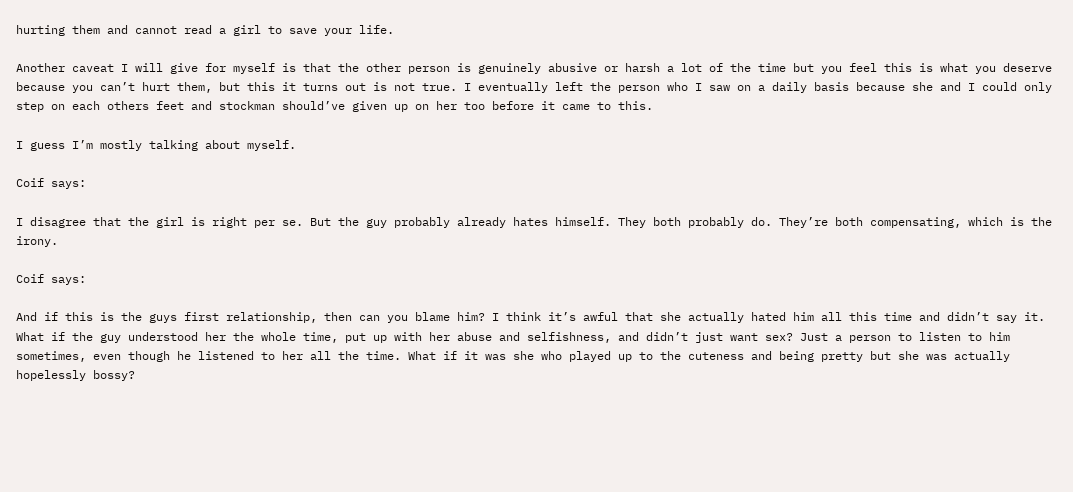hurting them and cannot read a girl to save your life.

Another caveat I will give for myself is that the other person is genuinely abusive or harsh a lot of the time but you feel this is what you deserve because you can’t hurt them, but this it turns out is not true. I eventually left the person who I saw on a daily basis because she and I could only step on each others feet and stockman should’ve given up on her too before it came to this.

I guess I’m mostly talking about myself.

Coif says:

I disagree that the girl is right per se. But the guy probably already hates himself. They both probably do. They’re both compensating, which is the irony.

Coif says:

And if this is the guys first relationship, then can you blame him? I think it’s awful that she actually hated him all this time and didn’t say it. What if the guy understood her the whole time, put up with her abuse and selfishness, and didn’t just want sex? Just a person to listen to him sometimes, even though he listened to her all the time. What if it was she who played up to the cuteness and being pretty but she was actually hopelessly bossy?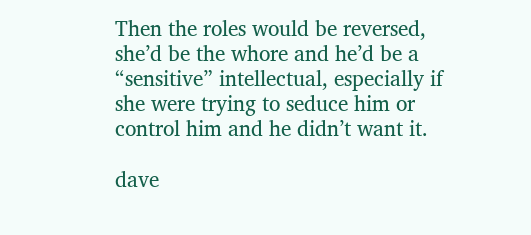Then the roles would be reversed, she’d be the whore and he’d be a “sensitive” intellectual, especially if she were trying to seduce him or control him and he didn’t want it.

dave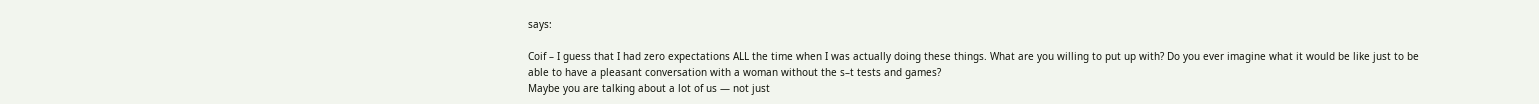says:

Coif – I guess that I had zero expectations ALL the time when I was actually doing these things. What are you willing to put up with? Do you ever imagine what it would be like just to be able to have a pleasant conversation with a woman without the s–t tests and games?
Maybe you are talking about a lot of us — not just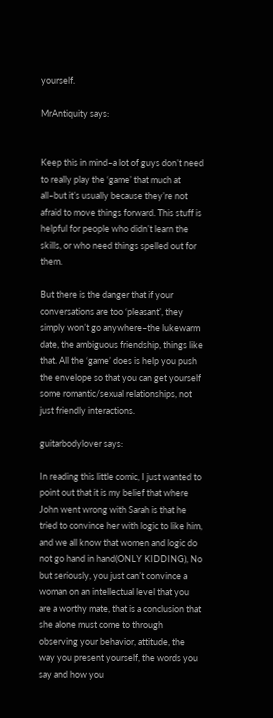yourself.

MrAntiquity says:


Keep this in mind–a lot of guys don’t need to really play the ‘game’ that much at all–but it’s usually because they’re not afraid to move things forward. This stuff is helpful for people who didn’t learn the skills, or who need things spelled out for them.

But there is the danger that if your conversations are too ‘pleasant’, they simply won’t go anywhere–the lukewarm date, the ambiguous friendship, things like that. All the ‘game’ does is help you push the envelope so that you can get yourself some romantic/sexual relationships, not just friendly interactions.

guitarbodylover says:

In reading this little comic, I just wanted to point out that it is my belief that where John went wrong with Sarah is that he tried to convince her with logic to like him, and we all know that women and logic do not go hand in hand(ONLY KIDDING), No but seriously, you just can’t convince a woman on an intellectual level that you are a worthy mate, that is a conclusion that she alone must come to through observing your behavior, attitude, the way you present yourself, the words you say and how you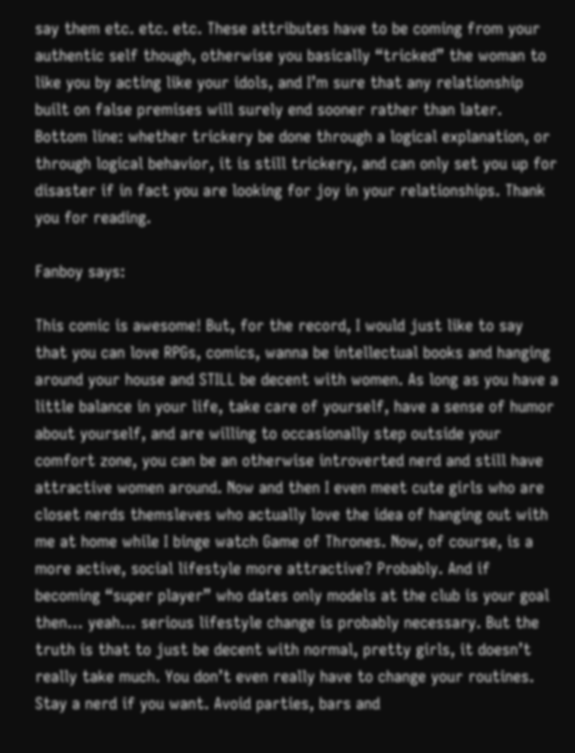say them etc. etc. etc. These attributes have to be coming from your authentic self though, otherwise you basically “tricked” the woman to like you by acting like your idols, and I’m sure that any relationship built on false premises will surely end sooner rather than later. Bottom line: whether trickery be done through a logical explanation, or through logical behavior, it is still trickery, and can only set you up for disaster if in fact you are looking for joy in your relationships. Thank you for reading.

Fanboy says:

This comic is awesome! But, for the record, I would just like to say that you can love RPGs, comics, wanna be intellectual books and hanging around your house and STILL be decent with women. As long as you have a little balance in your life, take care of yourself, have a sense of humor about yourself, and are willing to occasionally step outside your comfort zone, you can be an otherwise introverted nerd and still have attractive women around. Now and then I even meet cute girls who are closet nerds themsleves who actually love the idea of hanging out with me at home while I binge watch Game of Thrones. Now, of course, is a more active, social lifestyle more attractive? Probably. And if becoming “super player” who dates only models at the club is your goal then… yeah… serious lifestyle change is probably necessary. But the truth is that to just be decent with normal, pretty girls, it doesn’t really take much. You don’t even really have to change your routines. Stay a nerd if you want. Avoid parties, bars and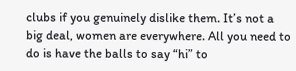clubs if you genuinely dislike them. It’s not a big deal, women are everywhere. All you need to do is have the balls to say “hi” to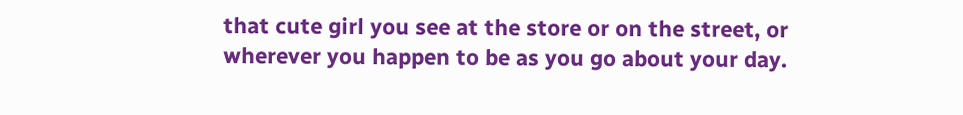that cute girl you see at the store or on the street, or wherever you happen to be as you go about your day.